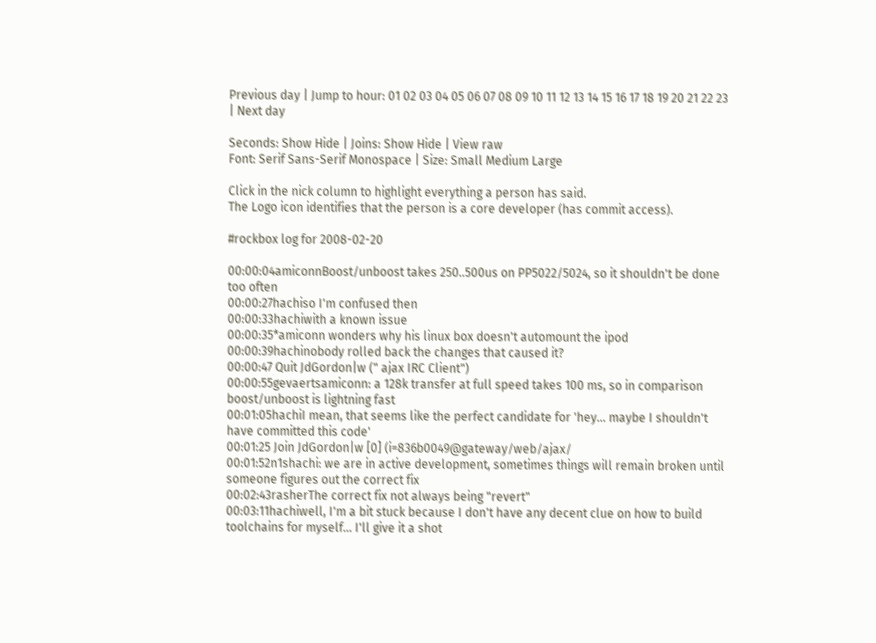Previous day | Jump to hour: 01 02 03 04 05 06 07 08 09 10 11 12 13 14 15 16 17 18 19 20 21 22 23 | Next day

Seconds: Show Hide | Joins: Show Hide | View raw
Font: Serif Sans-Serif Monospace | Size: Small Medium Large

Click in the nick column to highlight everything a person has said.
The Logo icon identifies that the person is a core developer (has commit access).

#rockbox log for 2008-02-20

00:00:04amiconnBoost/unboost takes 250..500us on PP5022/5024, so it shouldn't be done too often
00:00:27hachiso I'm confused then
00:00:33hachiwith a known issue
00:00:35*amiconn wonders why his linux box doesn't automount the ipod
00:00:39hachinobody rolled back the changes that caused it?
00:00:47 Quit JdGordon|w (" ajax IRC Client")
00:00:55gevaertsamiconn: a 128k transfer at full speed takes 100 ms, so in comparison boost/unboost is lightning fast
00:01:05hachiI mean, that seems like the perfect candidate for 'hey... maybe I shouldn't have committed this code'
00:01:25 Join JdGordon|w [0] (i=836b0049@gateway/web/ajax/
00:01:52n1shachi: we are in active development, sometimes things will remain broken until someone figures out the correct fix
00:02:43rasherThe correct fix not always being "revert"
00:03:11hachiwell, I'm a bit stuck because I don't have any decent clue on how to build toolchains for myself... I'll give it a shot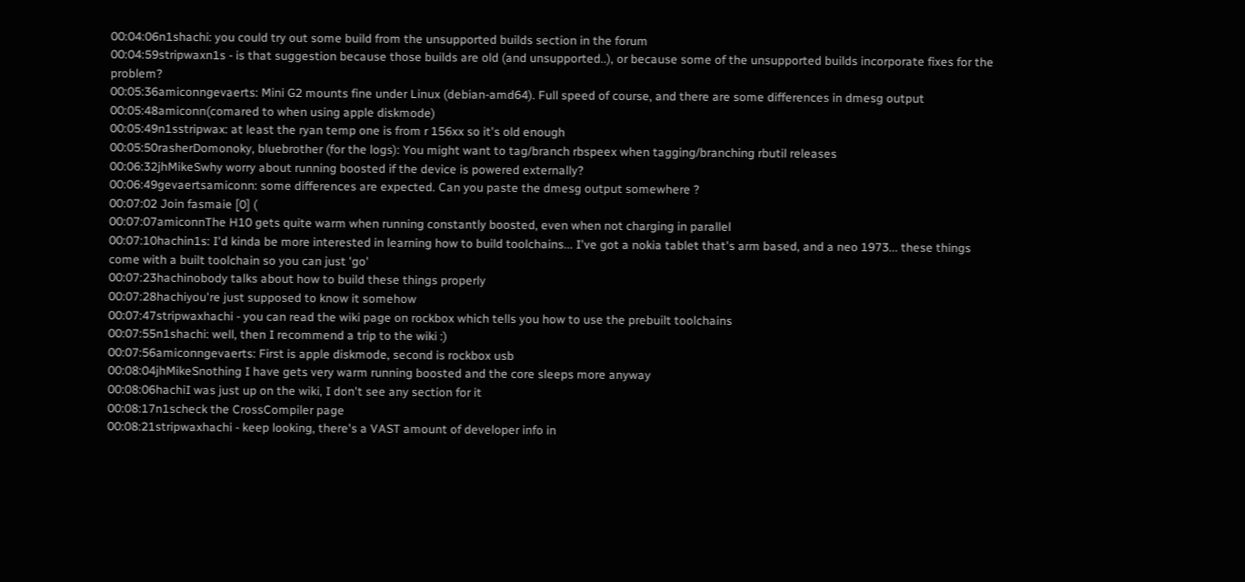00:04:06n1shachi: you could try out some build from the unsupported builds section in the forum
00:04:59stripwaxn1s - is that suggestion because those builds are old (and unsupported..), or because some of the unsupported builds incorporate fixes for the problem?
00:05:36amiconngevaerts: Mini G2 mounts fine under Linux (debian-amd64). Full speed of course, and there are some differences in dmesg output
00:05:48amiconn(comared to when using apple diskmode)
00:05:49n1sstripwax: at least the ryan temp one is from r 156xx so it's old enough
00:05:50rasherDomonoky, bluebrother (for the logs): You might want to tag/branch rbspeex when tagging/branching rbutil releases
00:06:32jhMikeSwhy worry about running boosted if the device is powered externally?
00:06:49gevaertsamiconn: some differences are expected. Can you paste the dmesg output somewhere ?
00:07:02 Join fasmaie [0] (
00:07:07amiconnThe H10 gets quite warm when running constantly boosted, even when not charging in parallel
00:07:10hachin1s: I'd kinda be more interested in learning how to build toolchains... I've got a nokia tablet that's arm based, and a neo 1973... these things come with a built toolchain so you can just 'go'
00:07:23hachinobody talks about how to build these things properly
00:07:28hachiyou're just supposed to know it somehow
00:07:47stripwaxhachi - you can read the wiki page on rockbox which tells you how to use the prebuilt toolchains
00:07:55n1shachi: well, then I recommend a trip to the wiki :)
00:07:56amiconngevaerts: First is apple diskmode, second is rockbox usb
00:08:04jhMikeSnothing I have gets very warm running boosted and the core sleeps more anyway
00:08:06hachiI was just up on the wiki, I don't see any section for it
00:08:17n1scheck the CrossCompiler page
00:08:21stripwaxhachi - keep looking, there's a VAST amount of developer info in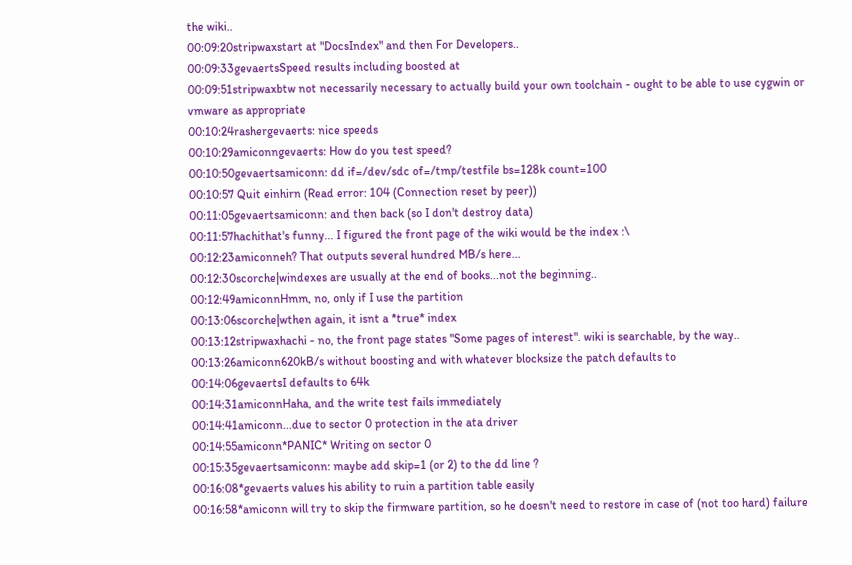the wiki..
00:09:20stripwaxstart at "DocsIndex" and then For Developers..
00:09:33gevaertsSpeed results including boosted at
00:09:51stripwaxbtw not necessarily necessary to actually build your own toolchain - ought to be able to use cygwin or vmware as appropriate
00:10:24rashergevaerts: nice speeds
00:10:29amiconngevaerts: How do you test speed?
00:10:50gevaertsamiconn: dd if=/dev/sdc of=/tmp/testfile bs=128k count=100
00:10:57 Quit einhirn (Read error: 104 (Connection reset by peer))
00:11:05gevaertsamiconn: and then back (so I don't destroy data)
00:11:57hachithat's funny... I figured the front page of the wiki would be the index :\
00:12:23amiconneh? That outputs several hundred MB/s here...
00:12:30scorche|windexes are usually at the end of books...not the beginning..
00:12:49amiconnHmm, no, only if I use the partition
00:13:06scorche|wthen again, it isnt a *true* index
00:13:12stripwaxhachi - no, the front page states "Some pages of interest". wiki is searchable, by the way..
00:13:26amiconn620kB/s without boosting and with whatever blocksize the patch defaults to
00:14:06gevaertsI defaults to 64k
00:14:31amiconnHaha, and the write test fails immediately
00:14:41amiconn...due to sector 0 protection in the ata driver
00:14:55amiconn*PANIC* Writing on sector 0
00:15:35gevaertsamiconn: maybe add skip=1 (or 2) to the dd line ?
00:16:08*gevaerts values his ability to ruin a partition table easily
00:16:58*amiconn will try to skip the firmware partition, so he doesn't need to restore in case of (not too hard) failure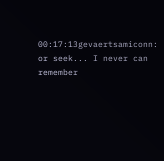00:17:13gevaertsamiconn: or seek... I never can remember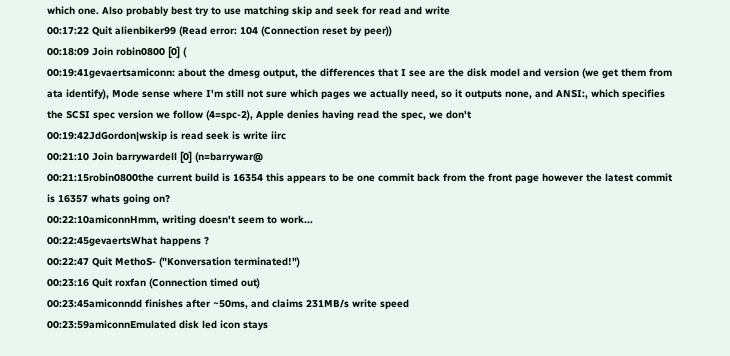which one. Also probably best try to use matching skip and seek for read and write
00:17:22 Quit alienbiker99 (Read error: 104 (Connection reset by peer))
00:18:09 Join robin0800 [0] (
00:19:41gevaertsamiconn: about the dmesg output, the differences that I see are the disk model and version (we get them from ata identify), Mode sense where I'm still not sure which pages we actually need, so it outputs none, and ANSI:, which specifies the SCSI spec version we follow (4=spc-2), Apple denies having read the spec, we don't
00:19:42JdGordon|wskip is read seek is write iirc
00:21:10 Join barrywardell [0] (n=barrywar@
00:21:15robin0800the current build is 16354 this appears to be one commit back from the front page however the latest commit is 16357 whats going on?
00:22:10amiconnHmm, writing doesn't seem to work...
00:22:45gevaertsWhat happens ?
00:22:47 Quit MethoS- ("Konversation terminated!")
00:23:16 Quit roxfan (Connection timed out)
00:23:45amiconndd finishes after ~50ms, and claims 231MB/s write speed
00:23:59amiconnEmulated disk led icon stays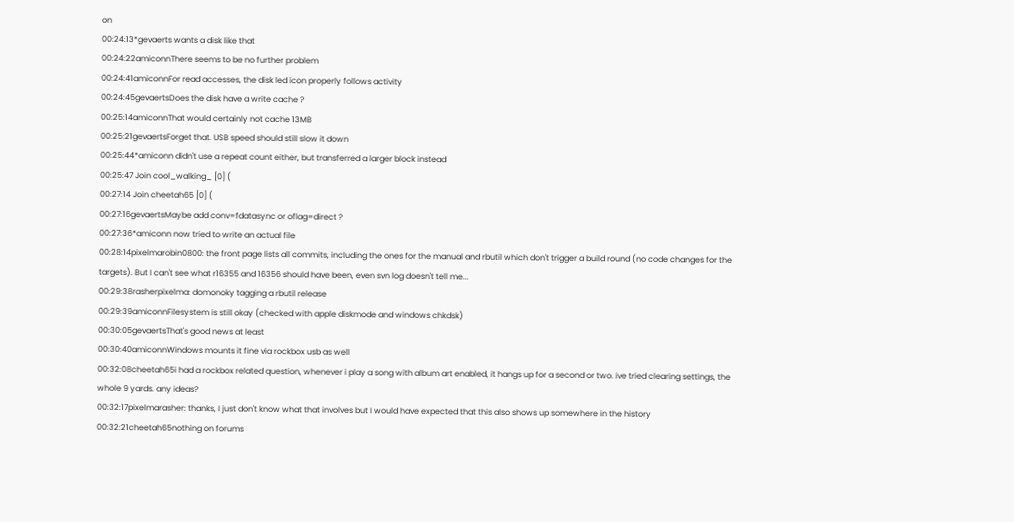on
00:24:13*gevaerts wants a disk like that
00:24:22amiconnThere seems to be no further problem
00:24:41amiconnFor read accesses, the disk led icon properly follows activity
00:24:45gevaertsDoes the disk have a write cache ?
00:25:14amiconnThat would certainly not cache 13MB
00:25:21gevaertsForget that. USB speed should still slow it down
00:25:44*amiconn didn't use a repeat count either, but transferred a larger block instead
00:25:47 Join cool_walking_ [0] (
00:27:14 Join cheetah65 [0] (
00:27:16gevaertsMaybe add conv=fdatasync or oflag=direct ?
00:27:36*amiconn now tried to write an actual file
00:28:14pixelmarobin0800: the front page lists all commits, including the ones for the manual and rbutil which don't trigger a build round (no code changes for the targets). But I can't see what r16355 and 16356 should have been, even svn log doesn't tell me...
00:29:38rasherpixelma: domonoky tagging a rbutil release
00:29:39amiconnFilesystem is still okay (checked with apple diskmode and windows chkdsk)
00:30:05gevaertsThat's good news at least
00:30:40amiconnWindows mounts it fine via rockbox usb as well
00:32:08cheetah65i had a rockbox related question, whenever i play a song with album art enabled, it hangs up for a second or two. ive tried clearing settings, the whole 9 yards. any ideas?
00:32:17pixelmarasher: thanks, I just don't know what that involves but I would have expected that this also shows up somewhere in the history
00:32:21cheetah65nothing on forums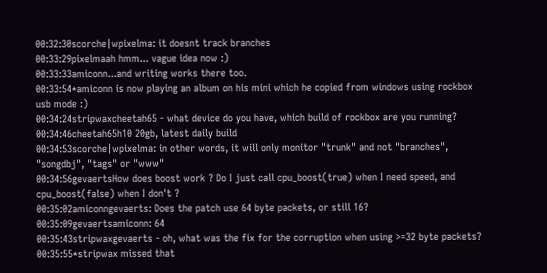00:32:30scorche|wpixelma: it doesnt track branches
00:33:29pixelmaah hmm... vague idea now :)
00:33:33amiconn...and writing works there too.
00:33:54*amiconn is now playing an album on his mini which he copied from windows using rockbox usb mode :)
00:34:24stripwaxcheetah65 - what device do you have, which build of rockbox are you running?
00:34:46cheetah65h10 20gb, latest daily build
00:34:53scorche|wpixelma: in other words, it will only monitor "trunk" and not "branches", "songdbj", "tags" or "www"
00:34:56gevaertsHow does boost work ? Do I just call cpu_boost(true) when I need speed, and cpu_boost(false) when I don't ?
00:35:02amiconngevaerts: Does the patch use 64 byte packets, or still 16?
00:35:09gevaertsamiconn: 64
00:35:43stripwaxgevaerts - oh, what was the fix for the corruption when using >=32 byte packets?
00:35:55*stripwax missed that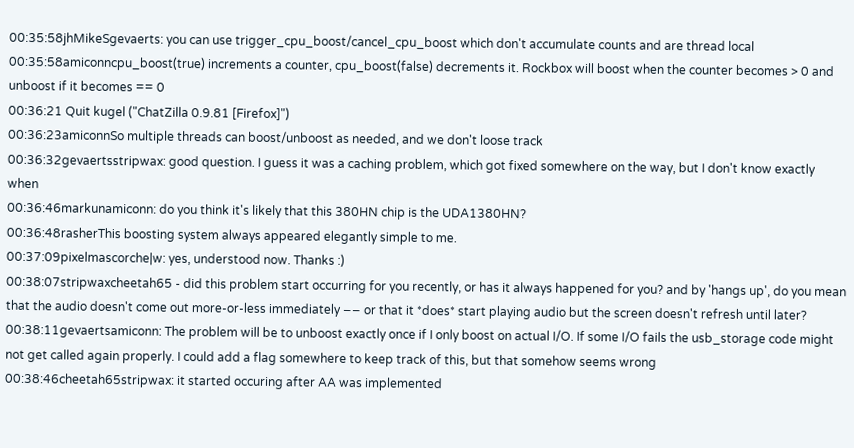00:35:58jhMikeSgevaerts: you can use trigger_cpu_boost/cancel_cpu_boost which don't accumulate counts and are thread local
00:35:58amiconncpu_boost(true) increments a counter, cpu_boost(false) decrements it. Rockbox will boost when the counter becomes > 0 and unboost if it becomes == 0
00:36:21 Quit kugel ("ChatZilla 0.9.81 [Firefox]")
00:36:23amiconnSo multiple threads can boost/unboost as needed, and we don't loose track
00:36:32gevaertsstripwax: good question. I guess it was a caching problem, which got fixed somewhere on the way, but I don't know exactly when
00:36:46markunamiconn: do you think it's likely that this 380HN chip is the UDA1380HN?
00:36:48rasherThis boosting system always appeared elegantly simple to me.
00:37:09pixelmascorche|w: yes, understood now. Thanks :)
00:38:07stripwaxcheetah65 - did this problem start occurring for you recently, or has it always happened for you? and by 'hangs up', do you mean that the audio doesn't come out more-or-less immediately −− or that it *does* start playing audio but the screen doesn't refresh until later?
00:38:11gevaertsamiconn: The problem will be to unboost exactly once if I only boost on actual I/O. If some I/O fails the usb_storage code might not get called again properly. I could add a flag somewhere to keep track of this, but that somehow seems wrong
00:38:46cheetah65stripwax: it started occuring after AA was implemented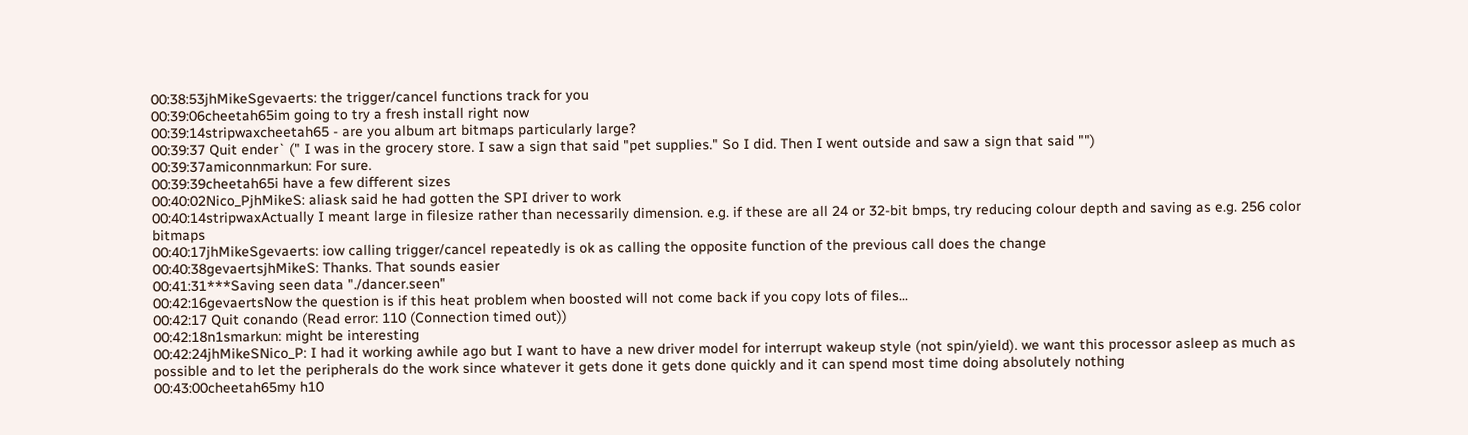00:38:53jhMikeSgevaerts: the trigger/cancel functions track for you
00:39:06cheetah65im going to try a fresh install right now
00:39:14stripwaxcheetah65 - are you album art bitmaps particularly large?
00:39:37 Quit ender` (" I was in the grocery store. I saw a sign that said "pet supplies." So I did. Then I went outside and saw a sign that said "")
00:39:37amiconnmarkun: For sure.
00:39:39cheetah65i have a few different sizes
00:40:02Nico_PjhMikeS: aliask said he had gotten the SPI driver to work
00:40:14stripwaxActually I meant large in filesize rather than necessarily dimension. e.g. if these are all 24 or 32-bit bmps, try reducing colour depth and saving as e.g. 256 color bitmaps
00:40:17jhMikeSgevaerts: iow calling trigger/cancel repeatedly is ok as calling the opposite function of the previous call does the change
00:40:38gevaertsjhMikeS: Thanks. That sounds easier
00:41:31***Saving seen data "./dancer.seen"
00:42:16gevaertsNow the question is if this heat problem when boosted will not come back if you copy lots of files...
00:42:17 Quit conando (Read error: 110 (Connection timed out))
00:42:18n1smarkun: might be interesting
00:42:24jhMikeSNico_P: I had it working awhile ago but I want to have a new driver model for interrupt wakeup style (not spin/yield). we want this processor asleep as much as possible and to let the peripherals do the work since whatever it gets done it gets done quickly and it can spend most time doing absolutely nothing
00:43:00cheetah65my h10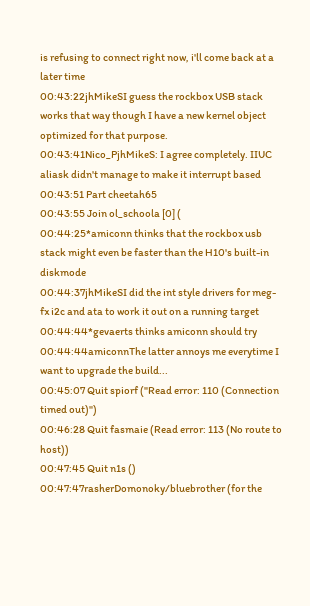is refusing to connect right now, i'll come back at a later time
00:43:22jhMikeSI guess the rockbox USB stack works that way though I have a new kernel object optimized for that purpose.
00:43:41Nico_PjhMikeS: I agree completely. IIUC aliask didn't manage to make it interrupt based
00:43:51 Part cheetah65
00:43:55 Join ol_schoola [0] (
00:44:25*amiconn thinks that the rockbox usb stack might even be faster than the H10's built-in diskmode
00:44:37jhMikeSI did the int style drivers for meg-fx i2c and ata to work it out on a running target
00:44:44*gevaerts thinks amiconn should try
00:44:44amiconnThe latter annoys me everytime I want to upgrade the build...
00:45:07 Quit spiorf ("Read error: 110 (Connection timed out)")
00:46:28 Quit fasmaie (Read error: 113 (No route to host))
00:47:45 Quit n1s ()
00:47:47rasherDomonoky/bluebrother (for the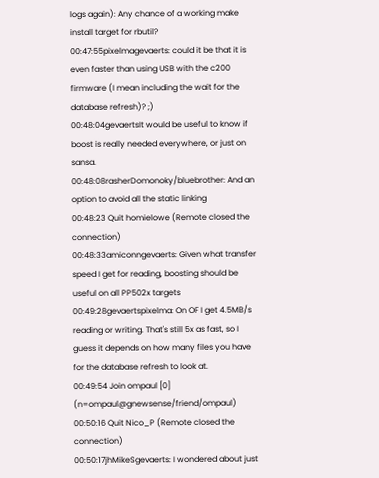logs again): Any chance of a working make install target for rbutil?
00:47:55pixelmagevaerts: could it be that it is even faster than using USB with the c200 firmware (I mean including the wait for the database refresh)? ;)
00:48:04gevaertsIt would be useful to know if boost is really needed everywhere, or just on sansa.
00:48:08rasherDomonoky/bluebrother: And an option to avoid all the static linking
00:48:23 Quit homielowe (Remote closed the connection)
00:48:33amiconngevaerts: Given what transfer speed I get for reading, boosting should be useful on all PP502x targets
00:49:28gevaertspixelma: On OF I get 4.5MB/s reading or writing. That's still 5x as fast, so I guess it depends on how many files you have for the database refresh to look at.
00:49:54 Join ompaul [0] (n=ompaul@gnewsense/friend/ompaul)
00:50:16 Quit Nico_P (Remote closed the connection)
00:50:17jhMikeSgevaerts: I wondered about just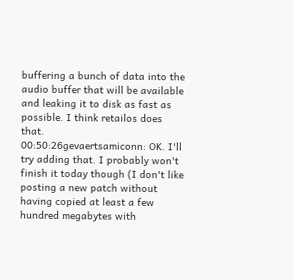buffering a bunch of data into the audio buffer that will be available and leaking it to disk as fast as possible. I think retailos does that.
00:50:26gevaertsamiconn: OK. I'll try adding that. I probably won't finish it today though (I don't like posting a new patch without having copied at least a few hundred megabytes with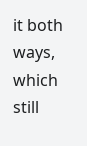it both ways, which still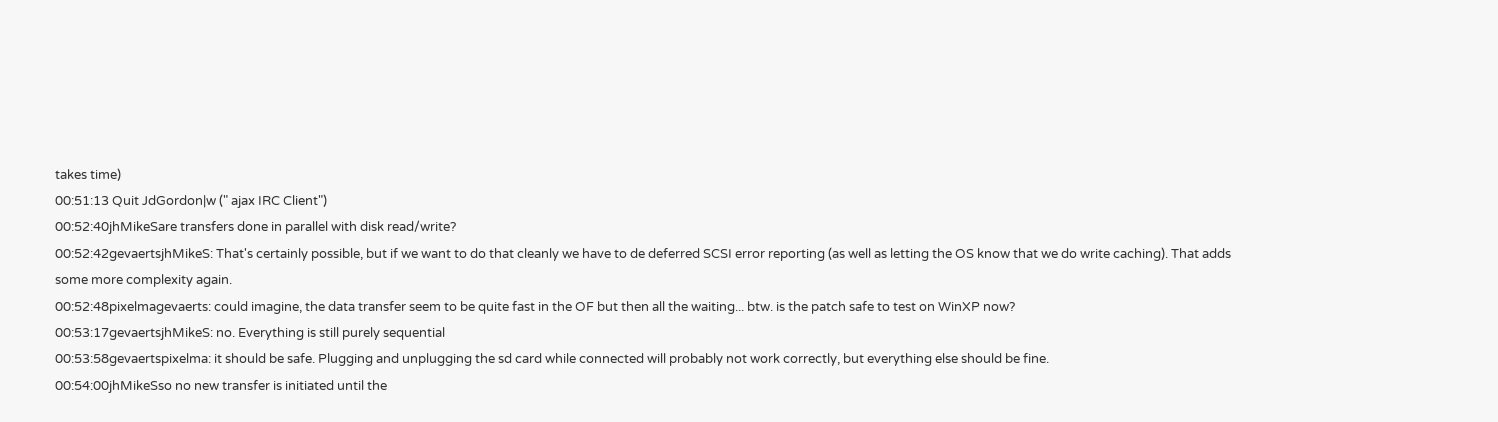takes time)
00:51:13 Quit JdGordon|w (" ajax IRC Client")
00:52:40jhMikeSare transfers done in parallel with disk read/write?
00:52:42gevaertsjhMikeS: That's certainly possible, but if we want to do that cleanly we have to de deferred SCSI error reporting (as well as letting the OS know that we do write caching). That adds some more complexity again.
00:52:48pixelmagevaerts: could imagine, the data transfer seem to be quite fast in the OF but then all the waiting... btw. is the patch safe to test on WinXP now?
00:53:17gevaertsjhMikeS: no. Everything is still purely sequential
00:53:58gevaertspixelma: it should be safe. Plugging and unplugging the sd card while connected will probably not work correctly, but everything else should be fine.
00:54:00jhMikeSso no new transfer is initiated until the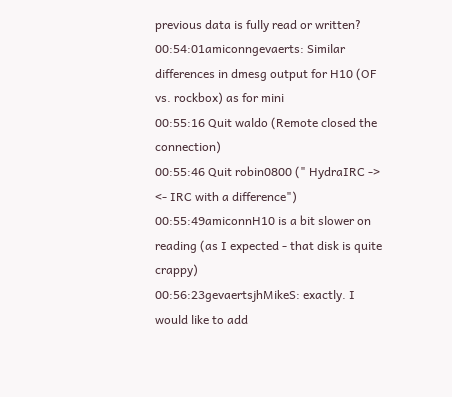previous data is fully read or written?
00:54:01amiconngevaerts: Similar differences in dmesg output for H10 (OF vs. rockbox) as for mini
00:55:16 Quit waldo (Remote closed the connection)
00:55:46 Quit robin0800 (" HydraIRC -> <- IRC with a difference")
00:55:49amiconnH10 is a bit slower on reading (as I expected - that disk is quite crappy)
00:56:23gevaertsjhMikeS: exactly. I would like to add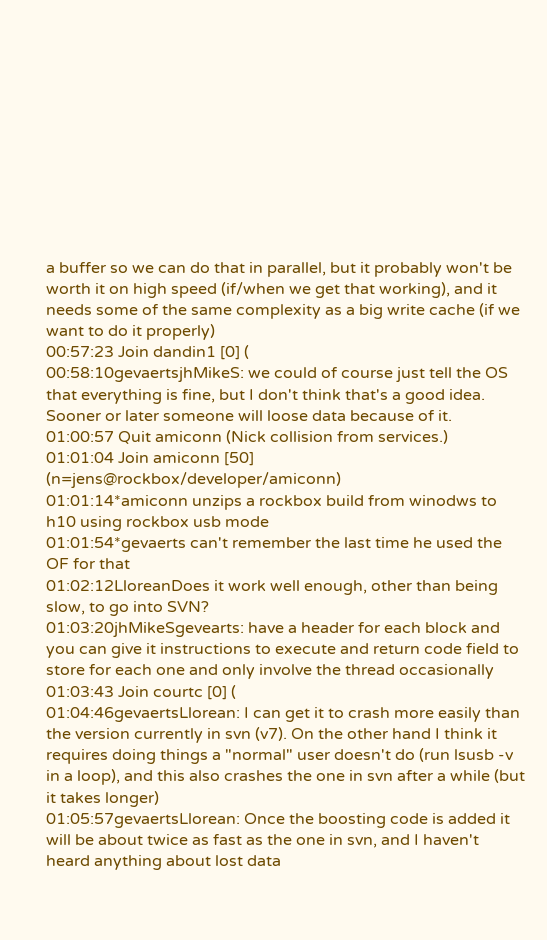a buffer so we can do that in parallel, but it probably won't be worth it on high speed (if/when we get that working), and it needs some of the same complexity as a big write cache (if we want to do it properly)
00:57:23 Join dandin1 [0] (
00:58:10gevaertsjhMikeS: we could of course just tell the OS that everything is fine, but I don't think that's a good idea. Sooner or later someone will loose data because of it.
01:00:57 Quit amiconn (Nick collision from services.)
01:01:04 Join amiconn [50] (n=jens@rockbox/developer/amiconn)
01:01:14*amiconn unzips a rockbox build from winodws to h10 using rockbox usb mode
01:01:54*gevaerts can't remember the last time he used the OF for that
01:02:12LloreanDoes it work well enough, other than being slow, to go into SVN?
01:03:20jhMikeSgevearts: have a header for each block and you can give it instructions to execute and return code field to store for each one and only involve the thread occasionally
01:03:43 Join courtc [0] (
01:04:46gevaertsLlorean: I can get it to crash more easily than the version currently in svn (v7). On the other hand I think it requires doing things a "normal" user doesn't do (run lsusb -v in a loop), and this also crashes the one in svn after a while (but it takes longer)
01:05:57gevaertsLlorean: Once the boosting code is added it will be about twice as fast as the one in svn, and I haven't heard anything about lost data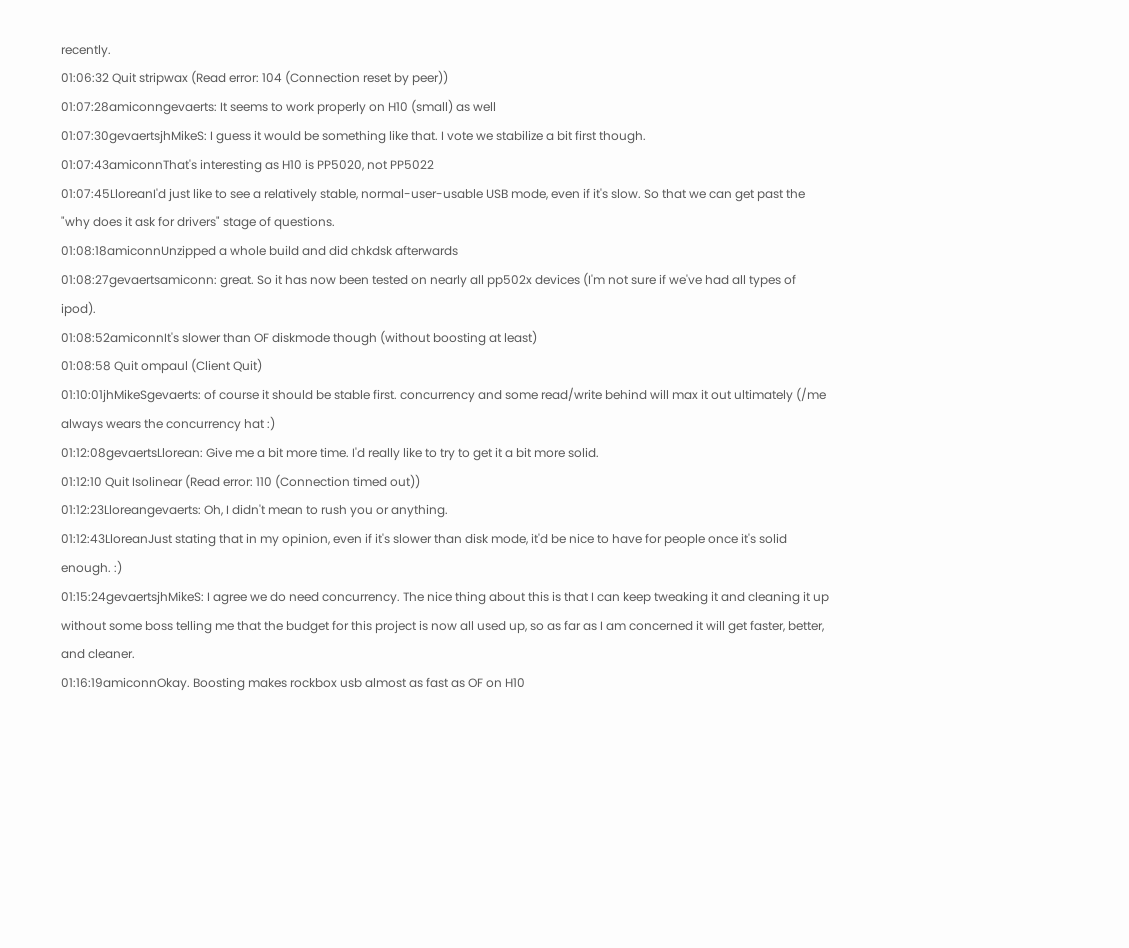recently.
01:06:32 Quit stripwax (Read error: 104 (Connection reset by peer))
01:07:28amiconngevaerts: It seems to work properly on H10 (small) as well
01:07:30gevaertsjhMikeS: I guess it would be something like that. I vote we stabilize a bit first though.
01:07:43amiconnThat's interesting as H10 is PP5020, not PP5022
01:07:45LloreanI'd just like to see a relatively stable, normal-user-usable USB mode, even if it's slow. So that we can get past the "why does it ask for drivers" stage of questions.
01:08:18amiconnUnzipped a whole build and did chkdsk afterwards
01:08:27gevaertsamiconn: great. So it has now been tested on nearly all pp502x devices (I'm not sure if we've had all types of ipod).
01:08:52amiconnIt's slower than OF diskmode though (without boosting at least)
01:08:58 Quit ompaul (Client Quit)
01:10:01jhMikeSgevaerts: of course it should be stable first. concurrency and some read/write behind will max it out ultimately (/me always wears the concurrency hat :)
01:12:08gevaertsLlorean: Give me a bit more time. I'd really like to try to get it a bit more solid.
01:12:10 Quit Isolinear (Read error: 110 (Connection timed out))
01:12:23Lloreangevaerts: Oh, I didn't mean to rush you or anything.
01:12:43LloreanJust stating that in my opinion, even if it's slower than disk mode, it'd be nice to have for people once it's solid enough. :)
01:15:24gevaertsjhMikeS: I agree we do need concurrency. The nice thing about this is that I can keep tweaking it and cleaning it up without some boss telling me that the budget for this project is now all used up, so as far as I am concerned it will get faster, better, and cleaner.
01:16:19amiconnOkay. Boosting makes rockbox usb almost as fast as OF on H10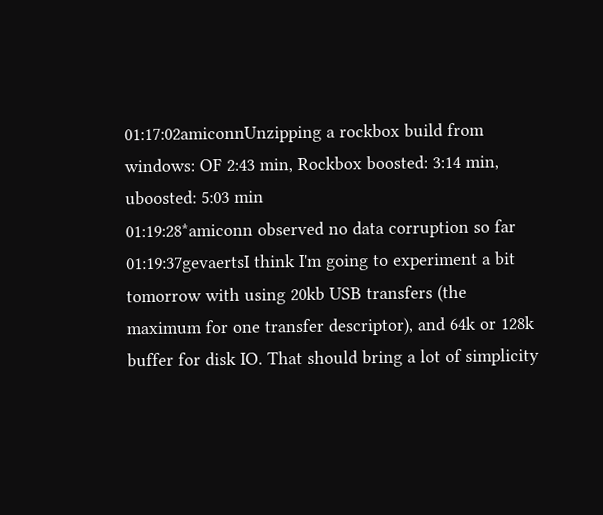01:17:02amiconnUnzipping a rockbox build from windows: OF 2:43 min, Rockbox boosted: 3:14 min, uboosted: 5:03 min
01:19:28*amiconn observed no data corruption so far
01:19:37gevaertsI think I'm going to experiment a bit tomorrow with using 20kb USB transfers (the maximum for one transfer descriptor), and 64k or 128k buffer for disk IO. That should bring a lot of simplicity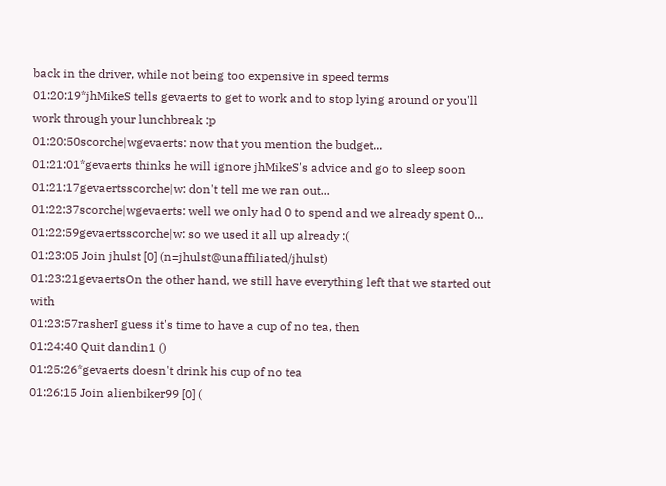back in the driver, while not being too expensive in speed terms
01:20:19*jhMikeS tells gevaerts to get to work and to stop lying around or you'll work through your lunchbreak :p
01:20:50scorche|wgevaerts: now that you mention the budget...
01:21:01*gevaerts thinks he will ignore jhMikeS's advice and go to sleep soon
01:21:17gevaertsscorche|w: don't tell me we ran out...
01:22:37scorche|wgevaerts: well we only had 0 to spend and we already spent 0...
01:22:59gevaertsscorche|w: so we used it all up already :(
01:23:05 Join jhulst [0] (n=jhulst@unaffiliated/jhulst)
01:23:21gevaertsOn the other hand, we still have everything left that we started out with
01:23:57rasherI guess it's time to have a cup of no tea, then
01:24:40 Quit dandin1 ()
01:25:26*gevaerts doesn't drink his cup of no tea
01:26:15 Join alienbiker99 [0] (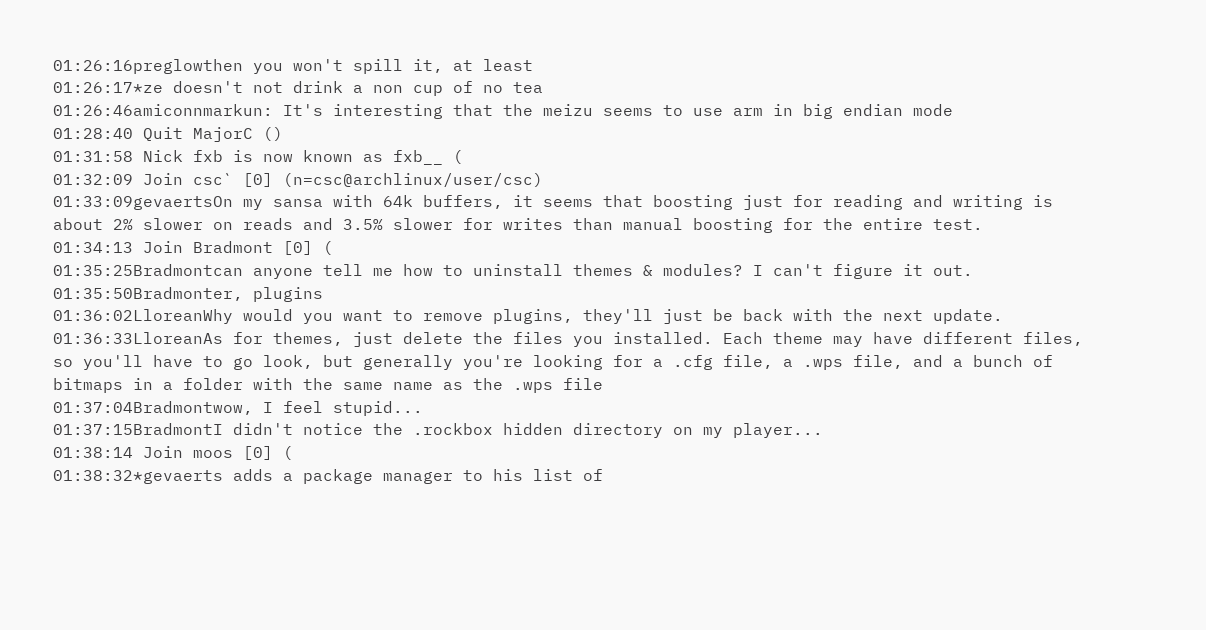01:26:16preglowthen you won't spill it, at least
01:26:17*ze doesn't not drink a non cup of no tea
01:26:46amiconnmarkun: It's interesting that the meizu seems to use arm in big endian mode
01:28:40 Quit MajorC ()
01:31:58 Nick fxb is now known as fxb__ (
01:32:09 Join csc` [0] (n=csc@archlinux/user/csc)
01:33:09gevaertsOn my sansa with 64k buffers, it seems that boosting just for reading and writing is about 2% slower on reads and 3.5% slower for writes than manual boosting for the entire test.
01:34:13 Join Bradmont [0] (
01:35:25Bradmontcan anyone tell me how to uninstall themes & modules? I can't figure it out.
01:35:50Bradmonter, plugins
01:36:02LloreanWhy would you want to remove plugins, they'll just be back with the next update.
01:36:33LloreanAs for themes, just delete the files you installed. Each theme may have different files, so you'll have to go look, but generally you're looking for a .cfg file, a .wps file, and a bunch of bitmaps in a folder with the same name as the .wps file
01:37:04Bradmontwow, I feel stupid...
01:37:15BradmontI didn't notice the .rockbox hidden directory on my player...
01:38:14 Join moos [0] (
01:38:32*gevaerts adds a package manager to his list of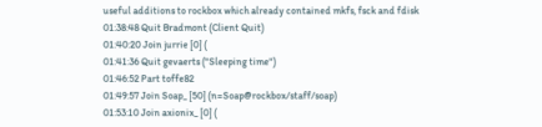useful additions to rockbox which already contained mkfs, fsck and fdisk
01:38:48 Quit Bradmont (Client Quit)
01:40:20 Join jurrie [0] (
01:41:36 Quit gevaerts ("Sleeping time")
01:46:52 Part toffe82
01:49:57 Join Soap_ [50] (n=Soap@rockbox/staff/soap)
01:53:10 Join axionix_ [0] (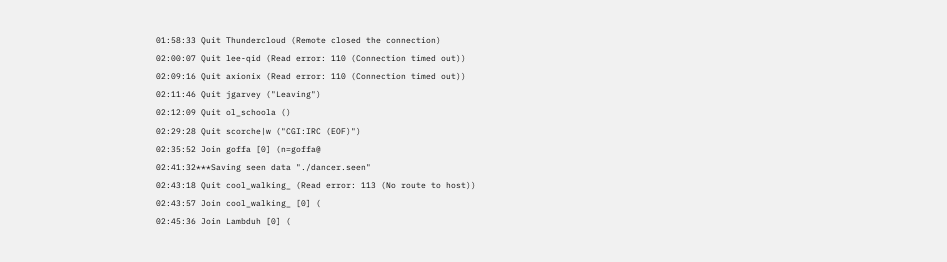01:58:33 Quit Thundercloud (Remote closed the connection)
02:00:07 Quit lee-qid (Read error: 110 (Connection timed out))
02:09:16 Quit axionix (Read error: 110 (Connection timed out))
02:11:46 Quit jgarvey ("Leaving")
02:12:09 Quit ol_schoola ()
02:29:28 Quit scorche|w ("CGI:IRC (EOF)")
02:35:52 Join goffa [0] (n=goffa@
02:41:32***Saving seen data "./dancer.seen"
02:43:18 Quit cool_walking_ (Read error: 113 (No route to host))
02:43:57 Join cool_walking_ [0] (
02:45:36 Join Lambduh [0] (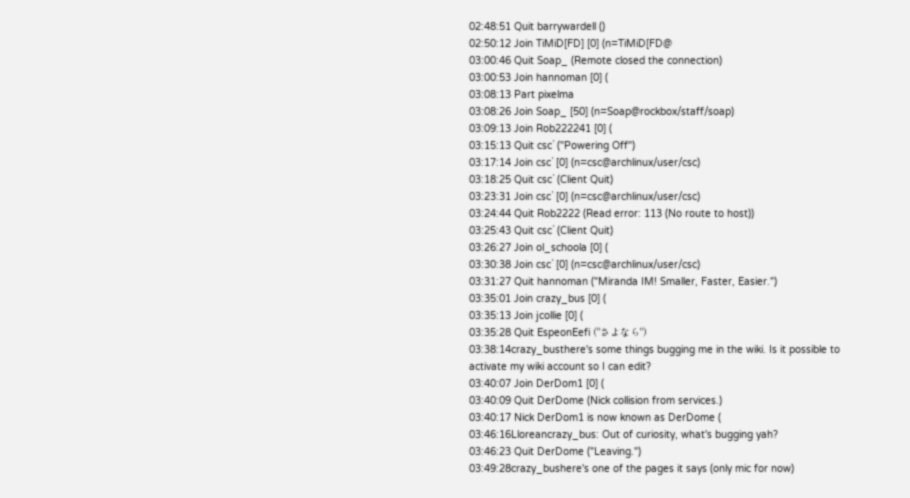02:48:51 Quit barrywardell ()
02:50:12 Join TiMiD[FD] [0] (n=TiMiD[FD@
03:00:46 Quit Soap_ (Remote closed the connection)
03:00:53 Join hannoman [0] (
03:08:13 Part pixelma
03:08:26 Join Soap_ [50] (n=Soap@rockbox/staff/soap)
03:09:13 Join Rob222241 [0] (
03:15:13 Quit csc` ("Powering Off")
03:17:14 Join csc` [0] (n=csc@archlinux/user/csc)
03:18:25 Quit csc` (Client Quit)
03:23:31 Join csc` [0] (n=csc@archlinux/user/csc)
03:24:44 Quit Rob2222 (Read error: 113 (No route to host))
03:25:43 Quit csc` (Client Quit)
03:26:27 Join ol_schoola [0] (
03:30:38 Join csc` [0] (n=csc@archlinux/user/csc)
03:31:27 Quit hannoman ("Miranda IM! Smaller, Faster, Easier.")
03:35:01 Join crazy_bus [0] (
03:35:13 Join jcollie [0] (
03:35:28 Quit EspeonEefi ("さよなら")
03:38:14crazy_busthere's some things bugging me in the wiki. Is it possible to activate my wiki account so I can edit?
03:40:07 Join DerDom1 [0] (
03:40:09 Quit DerDome (Nick collision from services.)
03:40:17 Nick DerDom1 is now known as DerDome (
03:46:16Lloreancrazy_bus: Out of curiosity, what's bugging yah?
03:46:23 Quit DerDome ("Leaving.")
03:49:28crazy_bushere's one of the pages it says (only mic for now)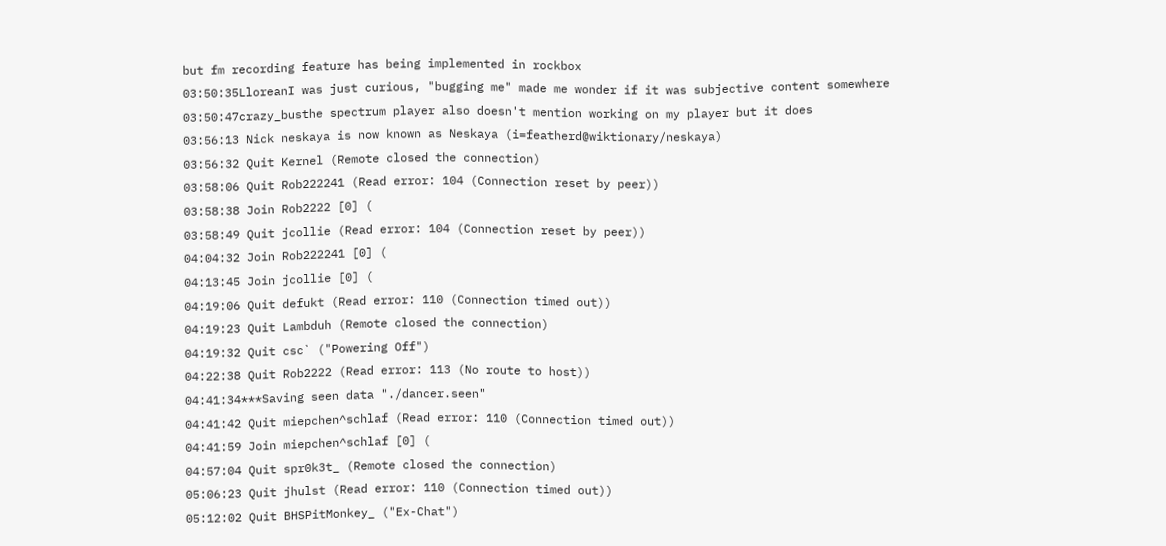but fm recording feature has being implemented in rockbox
03:50:35LloreanI was just curious, "bugging me" made me wonder if it was subjective content somewhere
03:50:47crazy_busthe spectrum player also doesn't mention working on my player but it does
03:56:13 Nick neskaya is now known as Neskaya (i=featherd@wiktionary/neskaya)
03:56:32 Quit Kernel (Remote closed the connection)
03:58:06 Quit Rob222241 (Read error: 104 (Connection reset by peer))
03:58:38 Join Rob2222 [0] (
03:58:49 Quit jcollie (Read error: 104 (Connection reset by peer))
04:04:32 Join Rob222241 [0] (
04:13:45 Join jcollie [0] (
04:19:06 Quit defukt (Read error: 110 (Connection timed out))
04:19:23 Quit Lambduh (Remote closed the connection)
04:19:32 Quit csc` ("Powering Off")
04:22:38 Quit Rob2222 (Read error: 113 (No route to host))
04:41:34***Saving seen data "./dancer.seen"
04:41:42 Quit miepchen^schlaf (Read error: 110 (Connection timed out))
04:41:59 Join miepchen^schlaf [0] (
04:57:04 Quit spr0k3t_ (Remote closed the connection)
05:06:23 Quit jhulst (Read error: 110 (Connection timed out))
05:12:02 Quit BHSPitMonkey_ ("Ex-Chat")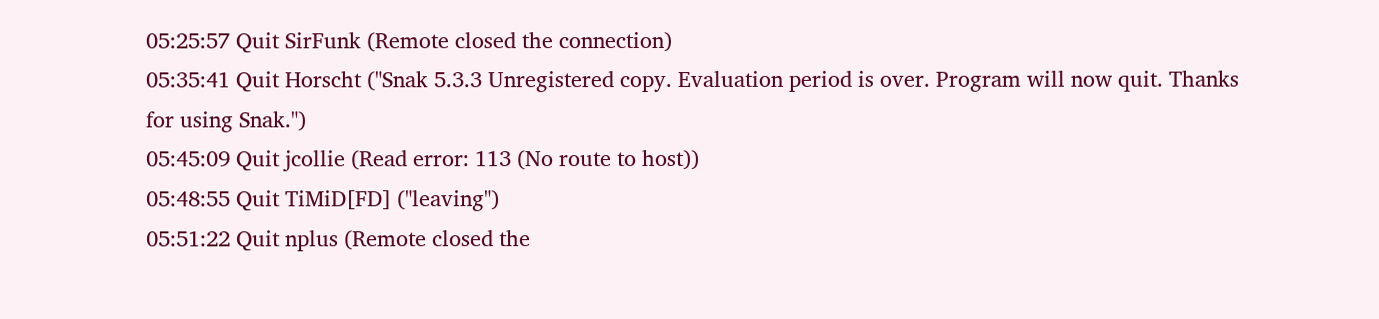05:25:57 Quit SirFunk (Remote closed the connection)
05:35:41 Quit Horscht ("Snak 5.3.3 Unregistered copy. Evaluation period is over. Program will now quit. Thanks for using Snak.")
05:45:09 Quit jcollie (Read error: 113 (No route to host))
05:48:55 Quit TiMiD[FD] ("leaving")
05:51:22 Quit nplus (Remote closed the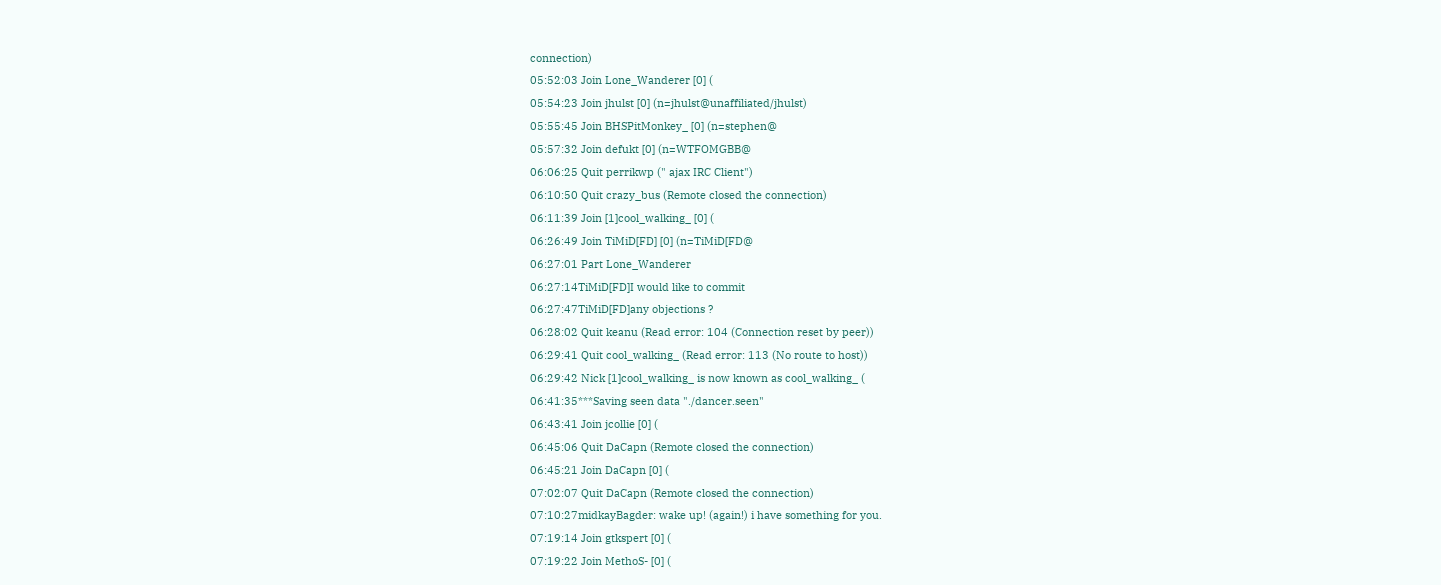connection)
05:52:03 Join Lone_Wanderer [0] (
05:54:23 Join jhulst [0] (n=jhulst@unaffiliated/jhulst)
05:55:45 Join BHSPitMonkey_ [0] (n=stephen@
05:57:32 Join defukt [0] (n=WTFOMGBB@
06:06:25 Quit perrikwp (" ajax IRC Client")
06:10:50 Quit crazy_bus (Remote closed the connection)
06:11:39 Join [1]cool_walking_ [0] (
06:26:49 Join TiMiD[FD] [0] (n=TiMiD[FD@
06:27:01 Part Lone_Wanderer
06:27:14TiMiD[FD]I would like to commit
06:27:47TiMiD[FD]any objections ?
06:28:02 Quit keanu (Read error: 104 (Connection reset by peer))
06:29:41 Quit cool_walking_ (Read error: 113 (No route to host))
06:29:42 Nick [1]cool_walking_ is now known as cool_walking_ (
06:41:35***Saving seen data "./dancer.seen"
06:43:41 Join jcollie [0] (
06:45:06 Quit DaCapn (Remote closed the connection)
06:45:21 Join DaCapn [0] (
07:02:07 Quit DaCapn (Remote closed the connection)
07:10:27midkayBagder: wake up! (again!) i have something for you.
07:19:14 Join gtkspert [0] (
07:19:22 Join MethoS- [0] (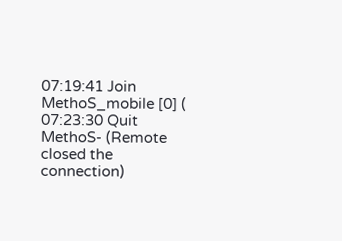07:19:41 Join MethoS_mobile [0] (
07:23:30 Quit MethoS- (Remote closed the connection)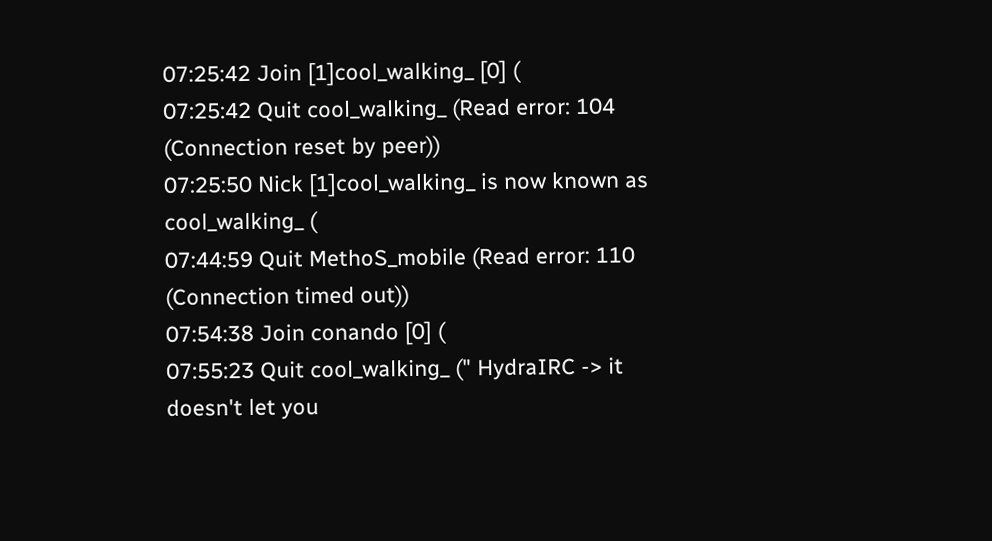07:25:42 Join [1]cool_walking_ [0] (
07:25:42 Quit cool_walking_ (Read error: 104 (Connection reset by peer))
07:25:50 Nick [1]cool_walking_ is now known as cool_walking_ (
07:44:59 Quit MethoS_mobile (Read error: 110 (Connection timed out))
07:54:38 Join conando [0] (
07:55:23 Quit cool_walking_ (" HydraIRC -> it doesn't let you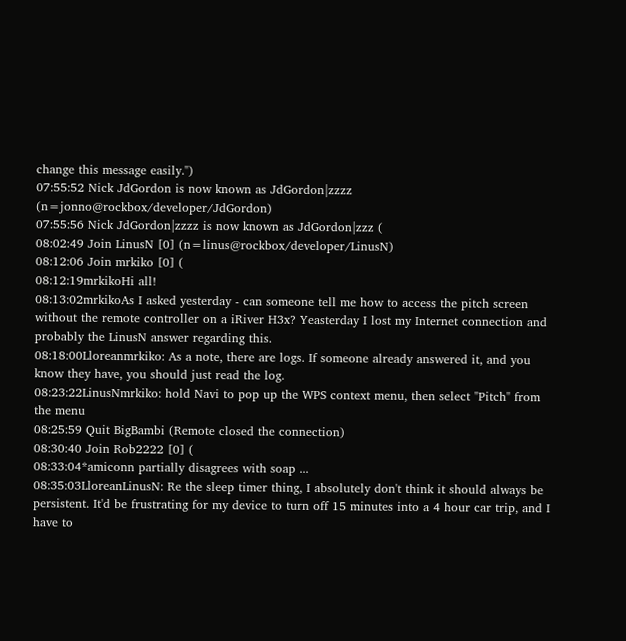change this message easily.")
07:55:52 Nick JdGordon is now known as JdGordon|zzzz (n=jonno@rockbox/developer/JdGordon)
07:55:56 Nick JdGordon|zzzz is now known as JdGordon|zzz (
08:02:49 Join LinusN [0] (n=linus@rockbox/developer/LinusN)
08:12:06 Join mrkiko [0] (
08:12:19mrkikoHi all!
08:13:02mrkikoAs I asked yesterday - can someone tell me how to access the pitch screen without the remote controller on a iRiver H3x? Yeasterday I lost my Internet connection and probably the LinusN answer regarding this.
08:18:00Lloreanmrkiko: As a note, there are logs. If someone already answered it, and you know they have, you should just read the log.
08:23:22LinusNmrkiko: hold Navi to pop up the WPS context menu, then select "Pitch" from the menu
08:25:59 Quit BigBambi (Remote closed the connection)
08:30:40 Join Rob2222 [0] (
08:33:04*amiconn partially disagrees with soap ...
08:35:03LloreanLinusN: Re the sleep timer thing, I absolutely don't think it should always be persistent. It'd be frustrating for my device to turn off 15 minutes into a 4 hour car trip, and I have to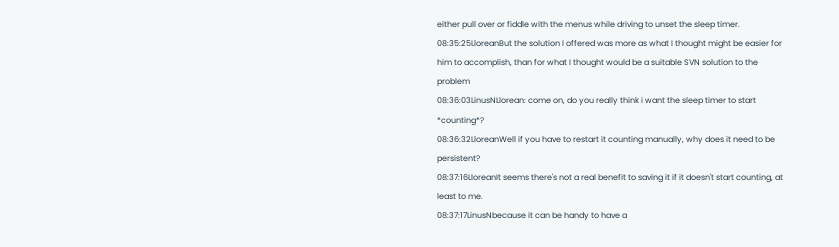either pull over or fiddle with the menus while driving to unset the sleep timer.
08:35:25LloreanBut the solution I offered was more as what I thought might be easier for him to accomplish, than for what I thought would be a suitable SVN solution to the problem
08:36:03LinusNLlorean: come on, do you really think i want the sleep timer to start *counting*?
08:36:32LloreanWell if you have to restart it counting manually, why does it need to be persistent?
08:37:16LloreanIt seems there's not a real benefit to saving it if it doesn't start counting, at least to me.
08:37:17LinusNbecause it can be handy to have a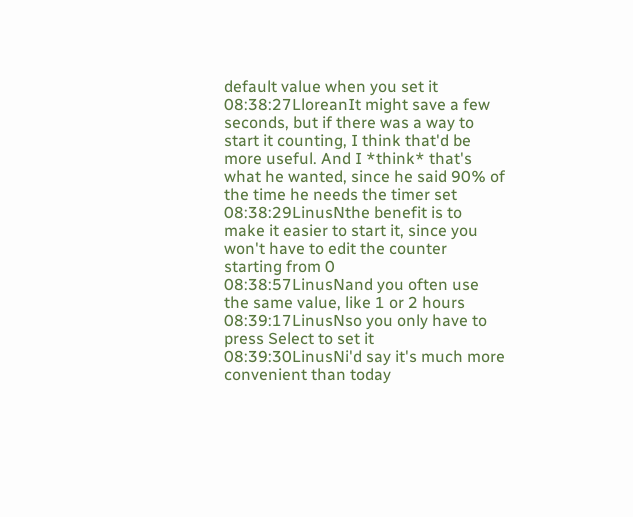default value when you set it
08:38:27LloreanIt might save a few seconds, but if there was a way to start it counting, I think that'd be more useful. And I *think* that's what he wanted, since he said 90% of the time he needs the timer set
08:38:29LinusNthe benefit is to make it easier to start it, since you won't have to edit the counter starting from 0
08:38:57LinusNand you often use the same value, like 1 or 2 hours
08:39:17LinusNso you only have to press Select to set it
08:39:30LinusNi'd say it's much more convenient than today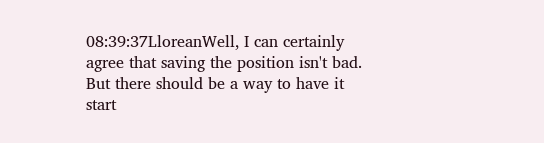08:39:37LloreanWell, I can certainly agree that saving the position isn't bad. But there should be a way to have it start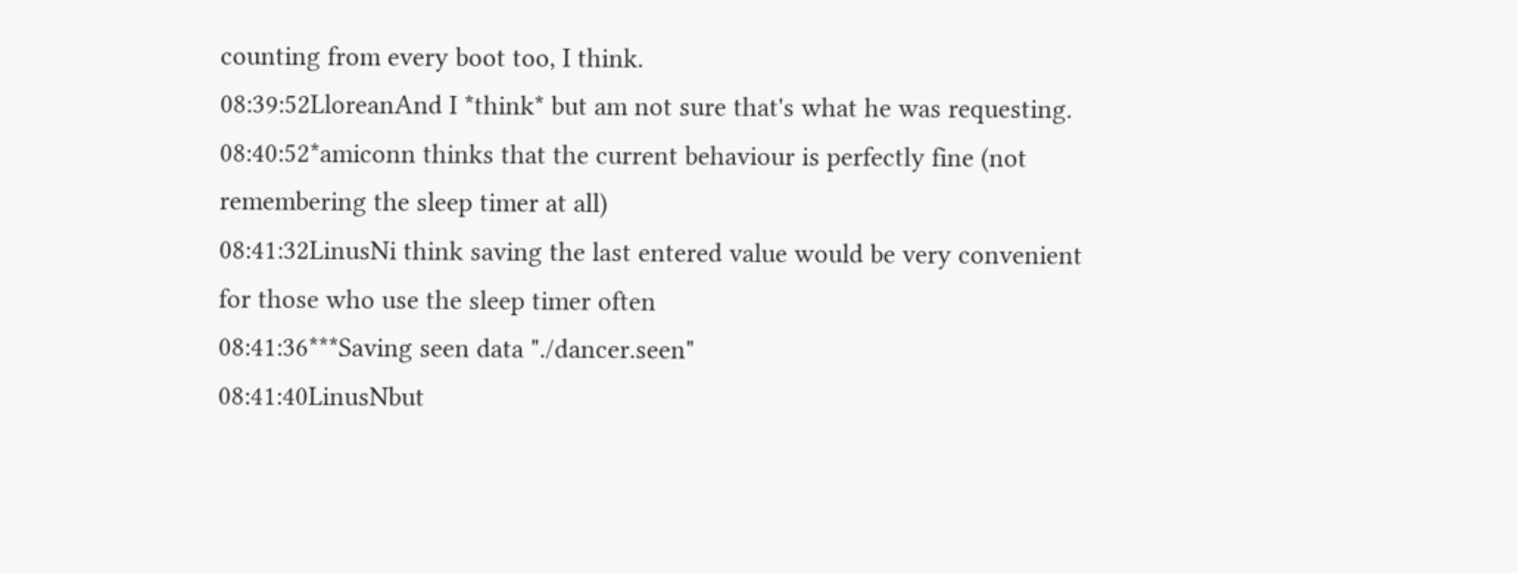counting from every boot too, I think.
08:39:52LloreanAnd I *think* but am not sure that's what he was requesting.
08:40:52*amiconn thinks that the current behaviour is perfectly fine (not remembering the sleep timer at all)
08:41:32LinusNi think saving the last entered value would be very convenient for those who use the sleep timer often
08:41:36***Saving seen data "./dancer.seen"
08:41:40LinusNbut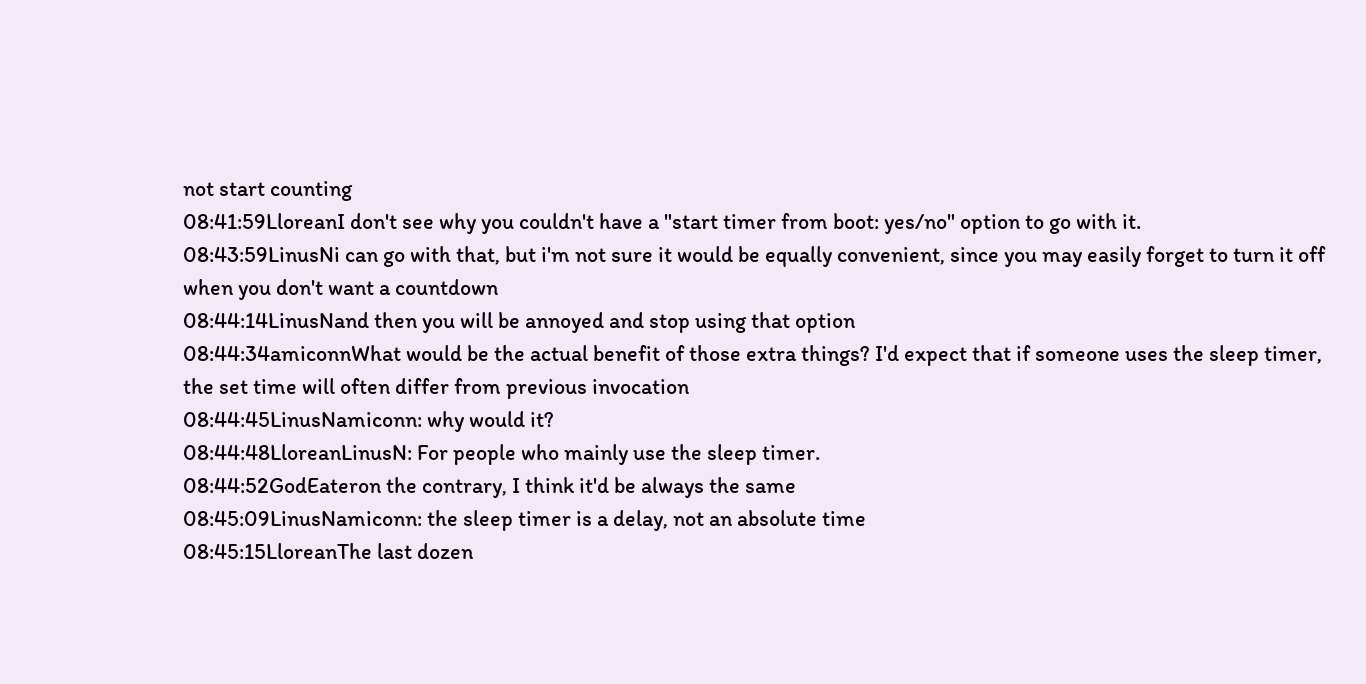not start counting
08:41:59LloreanI don't see why you couldn't have a "start timer from boot: yes/no" option to go with it.
08:43:59LinusNi can go with that, but i'm not sure it would be equally convenient, since you may easily forget to turn it off when you don't want a countdown
08:44:14LinusNand then you will be annoyed and stop using that option
08:44:34amiconnWhat would be the actual benefit of those extra things? I'd expect that if someone uses the sleep timer, the set time will often differ from previous invocation
08:44:45LinusNamiconn: why would it?
08:44:48LloreanLinusN: For people who mainly use the sleep timer.
08:44:52GodEateron the contrary, I think it'd be always the same
08:45:09LinusNamiconn: the sleep timer is a delay, not an absolute time
08:45:15LloreanThe last dozen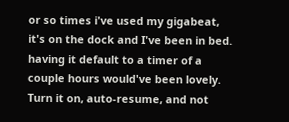or so times i've used my gigabeat, it's on the dock and I've been in bed. having it default to a timer of a couple hours would've been lovely. Turn it on, auto-resume, and not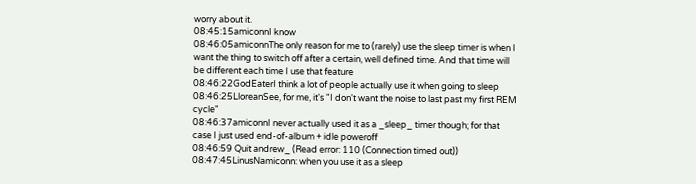worry about it.
08:45:15amiconnI know
08:46:05amiconnThe only reason for me to (rarely) use the sleep timer is when I want the thing to switch off after a certain, well defined time. And that time will be different each time I use that feature
08:46:22GodEaterI think a lot of people actually use it when going to sleep
08:46:25LloreanSee, for me, it's "I don't want the noise to last past my first REM cycle"
08:46:37amiconnI never actually used it as a _sleep_ timer though; for that case I just used end-of-album + idle poweroff
08:46:59 Quit andrew_ (Read error: 110 (Connection timed out))
08:47:45LinusNamiconn: when you use it as a sleep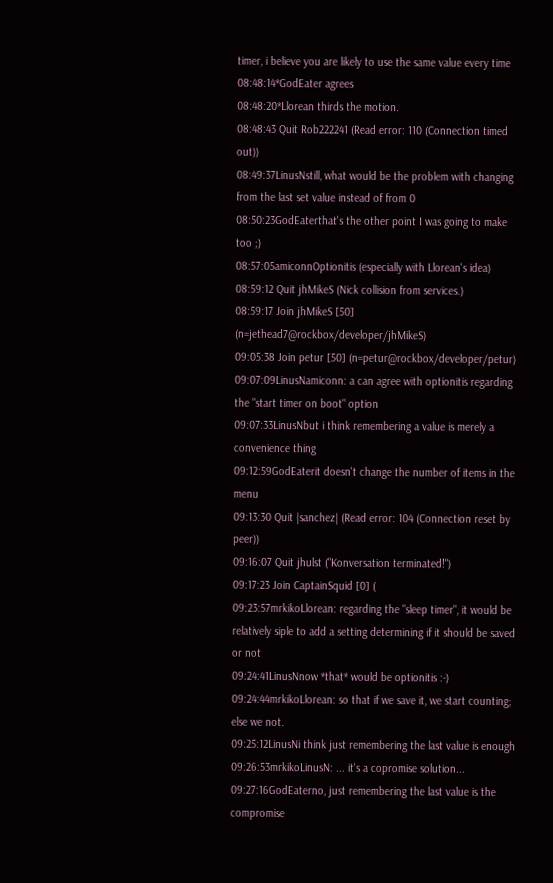timer, i believe you are likely to use the same value every time
08:48:14*GodEater agrees
08:48:20*Llorean thirds the motion.
08:48:43 Quit Rob222241 (Read error: 110 (Connection timed out))
08:49:37LinusNstill, what would be the problem with changing from the last set value instead of from 0
08:50:23GodEaterthat's the other point I was going to make too ;)
08:57:05amiconnOptionitis (especially with Llorean's idea)
08:59:12 Quit jhMikeS (Nick collision from services.)
08:59:17 Join jhMikeS [50] (n=jethead7@rockbox/developer/jhMikeS)
09:05:38 Join petur [50] (n=petur@rockbox/developer/petur)
09:07:09LinusNamiconn: a can agree with optionitis regarding the "start timer on boot" option
09:07:33LinusNbut i think remembering a value is merely a convenience thing
09:12:59GodEaterit doesn't change the number of items in the menu
09:13:30 Quit |sanchez| (Read error: 104 (Connection reset by peer))
09:16:07 Quit jhulst ("Konversation terminated!")
09:17:23 Join CaptainSquid [0] (
09:23:57mrkikoLlorean: regarding the "sleep timer", it would be relatively siple to add a setting determining if it should be saved or not
09:24:41LinusNnow *that* would be optionitis :-)
09:24:44mrkikoLlorean: so that if we save it, we start counting; else we not.
09:25:12LinusNi think just remembering the last value is enough
09:26:53mrkikoLinusN: ... it's a copromise solution...
09:27:16GodEaterno, just remembering the last value is the compromise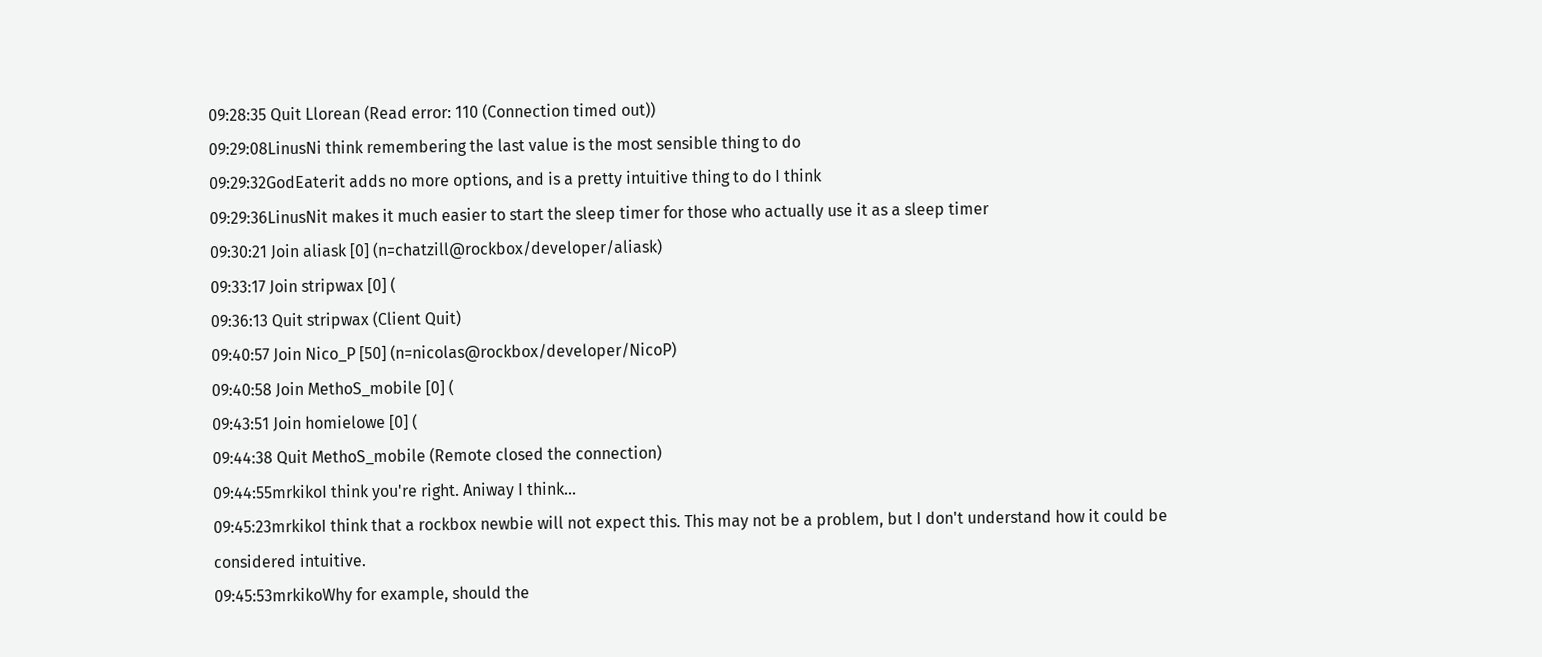09:28:35 Quit Llorean (Read error: 110 (Connection timed out))
09:29:08LinusNi think remembering the last value is the most sensible thing to do
09:29:32GodEaterit adds no more options, and is a pretty intuitive thing to do I think
09:29:36LinusNit makes it much easier to start the sleep timer for those who actually use it as a sleep timer
09:30:21 Join aliask [0] (n=chatzill@rockbox/developer/aliask)
09:33:17 Join stripwax [0] (
09:36:13 Quit stripwax (Client Quit)
09:40:57 Join Nico_P [50] (n=nicolas@rockbox/developer/NicoP)
09:40:58 Join MethoS_mobile [0] (
09:43:51 Join homielowe [0] (
09:44:38 Quit MethoS_mobile (Remote closed the connection)
09:44:55mrkikoI think you're right. Aniway I think...
09:45:23mrkikoI think that a rockbox newbie will not expect this. This may not be a problem, but I don't understand how it could be considered intuitive.
09:45:53mrkikoWhy for example, should the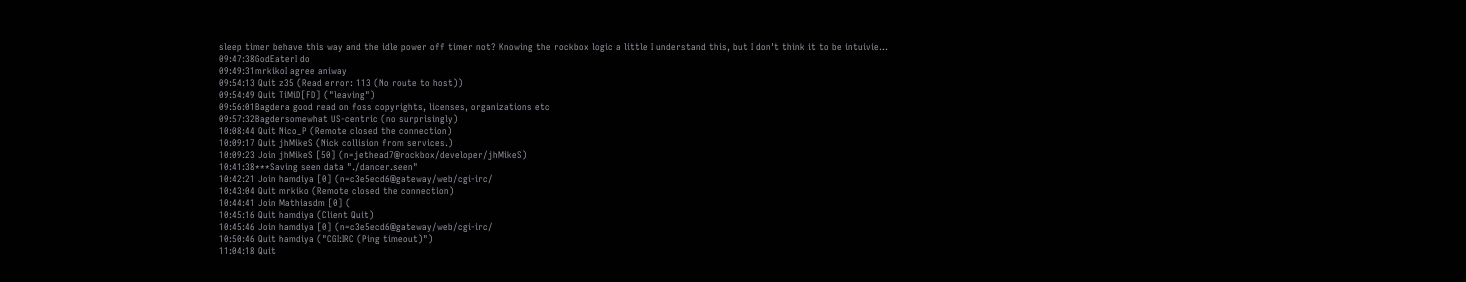sleep timer behave this way and the idle power off timer not? Knowing the rockbox logic a little I understand this, but I don't think it to be intuivie...
09:47:38GodEaterI do
09:49:31mrkikoI agree aniway
09:54:13 Quit z35 (Read error: 113 (No route to host))
09:54:49 Quit TiMiD[FD] ("leaving")
09:56:01Bagdera good read on foss copyrights, licenses, organizations etc
09:57:32Bagdersomewhat US-centric (no surprisingly)
10:08:44 Quit Nico_P (Remote closed the connection)
10:09:17 Quit jhMikeS (Nick collision from services.)
10:09:23 Join jhMikeS [50] (n=jethead7@rockbox/developer/jhMikeS)
10:41:38***Saving seen data "./dancer.seen"
10:42:21 Join hamdiya [0] (n=c3e5ecd6@gateway/web/cgi-irc/
10:43:04 Quit mrkiko (Remote closed the connection)
10:44:41 Join Mathiasdm [0] (
10:45:16 Quit hamdiya (Client Quit)
10:45:46 Join hamdiya [0] (n=c3e5ecd6@gateway/web/cgi-irc/
10:50:46 Quit hamdiya ("CGI:IRC (Ping timeout)")
11:04:18 Quit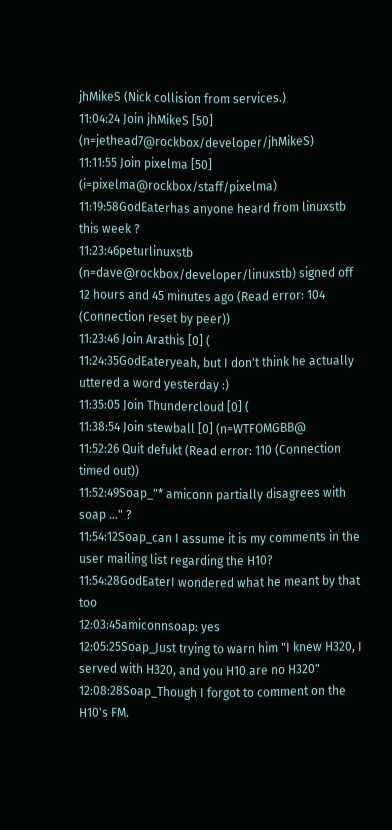jhMikeS (Nick collision from services.)
11:04:24 Join jhMikeS [50] (n=jethead7@rockbox/developer/jhMikeS)
11:11:55 Join pixelma [50] (i=pixelma@rockbox/staff/pixelma)
11:19:58GodEaterhas anyone heard from linuxstb this week ?
11:23:46peturlinuxstb (n=dave@rockbox/developer/linuxstb) signed off 12 hours and 45 minutes ago (Read error: 104 (Connection reset by peer))
11:23:46 Join Arathis [0] (
11:24:35GodEateryeah, but I don't think he actually uttered a word yesterday :)
11:35:05 Join Thundercloud [0] (
11:38:54 Join stewball [0] (n=WTFOMGBB@
11:52:26 Quit defukt (Read error: 110 (Connection timed out))
11:52:49Soap_"* amiconn partially disagrees with soap ..." ?
11:54:12Soap_can I assume it is my comments in the user mailing list regarding the H10?
11:54:28GodEaterI wondered what he meant by that too
12:03:45amiconnsoap: yes
12:05:25Soap_Just trying to warn him "I knew H320, I served with H320, and you H10 are no H320"
12:08:28Soap_Though I forgot to comment on the H10's FM.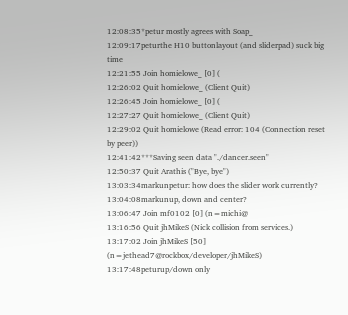12:08:35*petur mostly agrees with Soap_
12:09:17peturthe H10 buttonlayout (and sliderpad) suck big time
12:21:55 Join homielowe_ [0] (
12:26:02 Quit homielowe_ (Client Quit)
12:26:45 Join homielowe_ [0] (
12:27:27 Quit homielowe_ (Client Quit)
12:29:02 Quit homielowe (Read error: 104 (Connection reset by peer))
12:41:42***Saving seen data "./dancer.seen"
12:50:37 Quit Arathis ("Bye, bye")
13:03:34markunpetur: how does the slider work currently?
13:04:08markunup, down and center?
13:06:47 Join mf0102 [0] (n=michi@
13:16:56 Quit jhMikeS (Nick collision from services.)
13:17:02 Join jhMikeS [50] (n=jethead7@rockbox/developer/jhMikeS)
13:17:48peturup/down only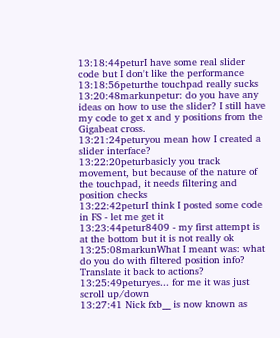13:18:44peturI have some real slider code but I don't like the performance
13:18:56peturthe touchpad really sucks
13:20:48markunpetur: do you have any ideas on how to use the slider? I still have my code to get x and y positions from the Gigabeat cross.
13:21:24peturyou mean how I created a slider interface?
13:22:20peturbasicly you track movement, but because of the nature of the touchpad, it needs filtering and position checks
13:22:42peturI think I posted some code in FS - let me get it
13:23:44petur8409 - my first attempt is at the bottom but it is not really ok
13:25:08markunWhat I meant was: what do you do with filtered position info? Translate it back to actions?
13:25:49peturyes... for me it was just scroll up/down
13:27:41 Nick fxb__ is now known as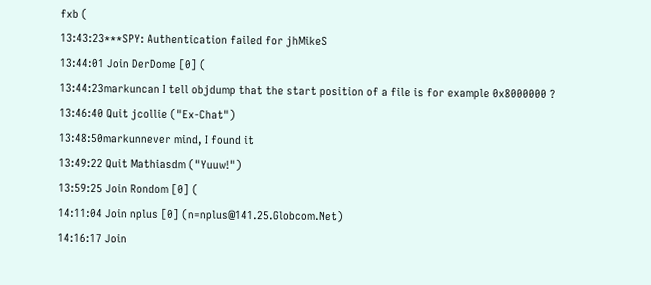fxb (
13:43:23***SPY: Authentication failed for jhMikeS
13:44:01 Join DerDome [0] (
13:44:23markuncan I tell objdump that the start position of a file is for example 0x8000000 ?
13:46:40 Quit jcollie ("Ex-Chat")
13:48:50markunnever mind, I found it
13:49:22 Quit Mathiasdm ("Yuuw!")
13:59:25 Join Rondom [0] (
14:11:04 Join nplus [0] (n=nplus@141.25.Globcom.Net)
14:16:17 Join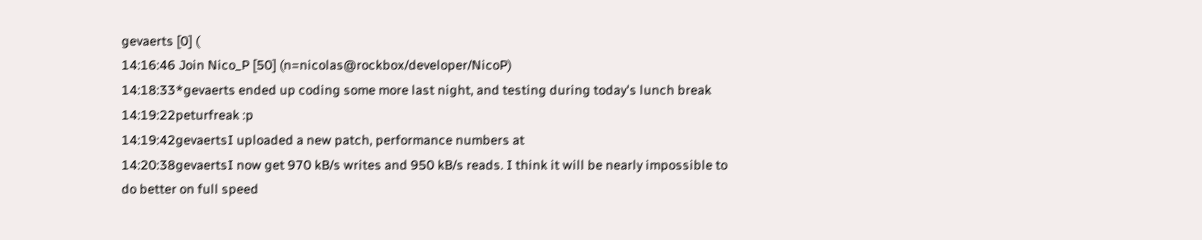gevaerts [0] (
14:16:46 Join Nico_P [50] (n=nicolas@rockbox/developer/NicoP)
14:18:33*gevaerts ended up coding some more last night, and testing during today's lunch break
14:19:22peturfreak :p
14:19:42gevaertsI uploaded a new patch, performance numbers at
14:20:38gevaertsI now get 970 kB/s writes and 950 kB/s reads. I think it will be nearly impossible to do better on full speed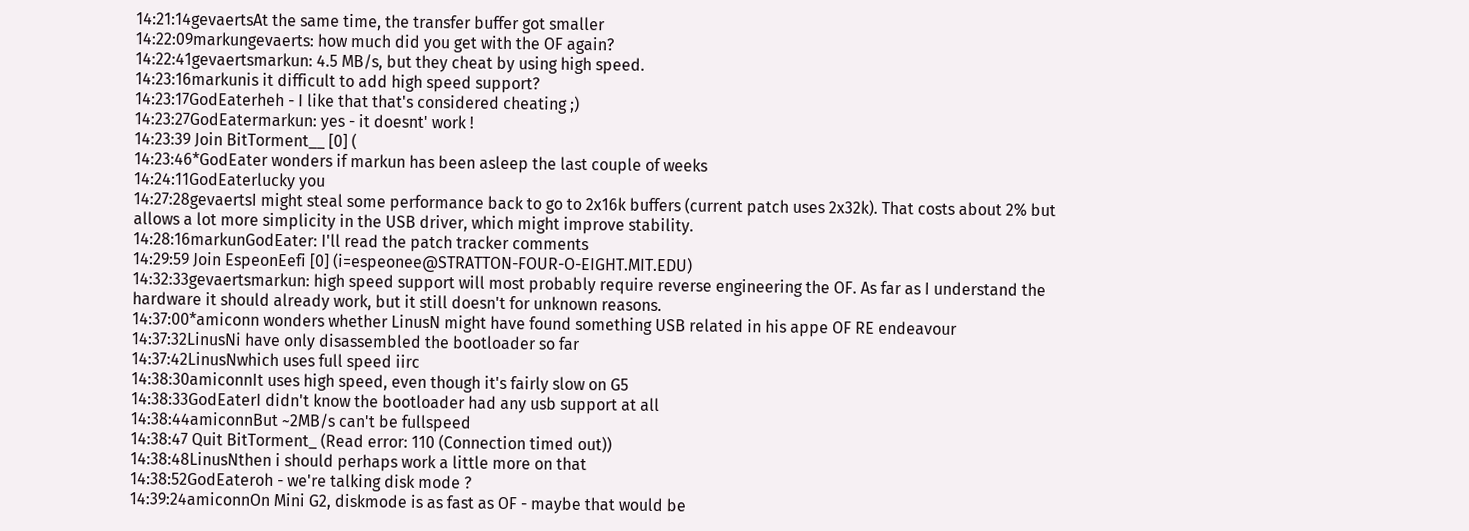14:21:14gevaertsAt the same time, the transfer buffer got smaller
14:22:09markungevaerts: how much did you get with the OF again?
14:22:41gevaertsmarkun: 4.5 MB/s, but they cheat by using high speed.
14:23:16markunis it difficult to add high speed support?
14:23:17GodEaterheh - I like that that's considered cheating ;)
14:23:27GodEatermarkun: yes - it doesnt' work !
14:23:39 Join BitTorment__ [0] (
14:23:46*GodEater wonders if markun has been asleep the last couple of weeks
14:24:11GodEaterlucky you
14:27:28gevaertsI might steal some performance back to go to 2x16k buffers (current patch uses 2x32k). That costs about 2% but allows a lot more simplicity in the USB driver, which might improve stability.
14:28:16markunGodEater: I'll read the patch tracker comments
14:29:59 Join EspeonEefi [0] (i=espeonee@STRATTON-FOUR-O-EIGHT.MIT.EDU)
14:32:33gevaertsmarkun: high speed support will most probably require reverse engineering the OF. As far as I understand the hardware it should already work, but it still doesn't for unknown reasons.
14:37:00*amiconn wonders whether LinusN might have found something USB related in his appe OF RE endeavour
14:37:32LinusNi have only disassembled the bootloader so far
14:37:42LinusNwhich uses full speed iirc
14:38:30amiconnIt uses high speed, even though it's fairly slow on G5
14:38:33GodEaterI didn't know the bootloader had any usb support at all
14:38:44amiconnBut ~2MB/s can't be fullspeed
14:38:47 Quit BitTorment_ (Read error: 110 (Connection timed out))
14:38:48LinusNthen i should perhaps work a little more on that
14:38:52GodEateroh - we're talking disk mode ?
14:39:24amiconnOn Mini G2, diskmode is as fast as OF - maybe that would be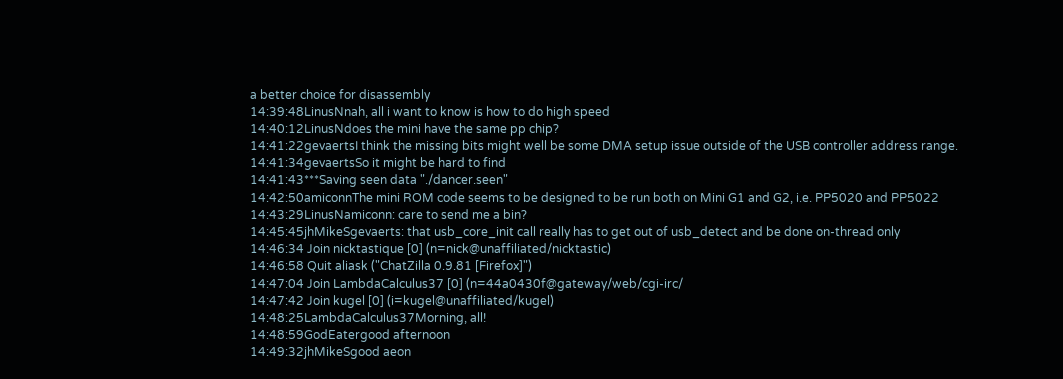a better choice for disassembly
14:39:48LinusNnah, all i want to know is how to do high speed
14:40:12LinusNdoes the mini have the same pp chip?
14:41:22gevaertsI think the missing bits might well be some DMA setup issue outside of the USB controller address range.
14:41:34gevaertsSo it might be hard to find
14:41:43***Saving seen data "./dancer.seen"
14:42:50amiconnThe mini ROM code seems to be designed to be run both on Mini G1 and G2, i.e. PP5020 and PP5022
14:43:29LinusNamiconn: care to send me a bin?
14:45:45jhMikeSgevaerts: that usb_core_init call really has to get out of usb_detect and be done on-thread only
14:46:34 Join nicktastique [0] (n=nick@unaffiliated/nicktastic)
14:46:58 Quit aliask ("ChatZilla 0.9.81 [Firefox]")
14:47:04 Join LambdaCalculus37 [0] (n=44a0430f@gateway/web/cgi-irc/
14:47:42 Join kugel [0] (i=kugel@unaffiliated/kugel)
14:48:25LambdaCalculus37Morning, all!
14:48:59GodEatergood afternoon
14:49:32jhMikeSgood aeon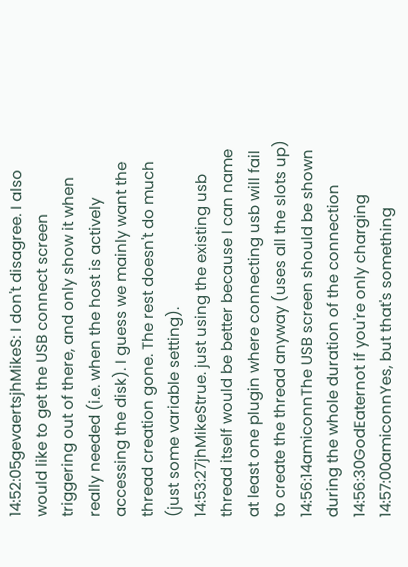14:52:05gevaertsjhMikeS: I don't disagree. I also would like to get the USB connect screen triggering out of there, and only show it when really needed (i.e. when the host is actively accessing the disk). I guess we mainly want the thread creation gone. The rest doesn't do much (just some variable setting).
14:53:27jhMikeStrue. just using the existing usb thread itself would be better because I can name at least one plugin where connecting usb will fail to create the thread anyway (uses all the slots up)
14:56:14amiconnThe USB screen should be shown during the whole duration of the connection
14:56:30GodEaternot if you're only charging
14:57:00amiconnYes, but that's something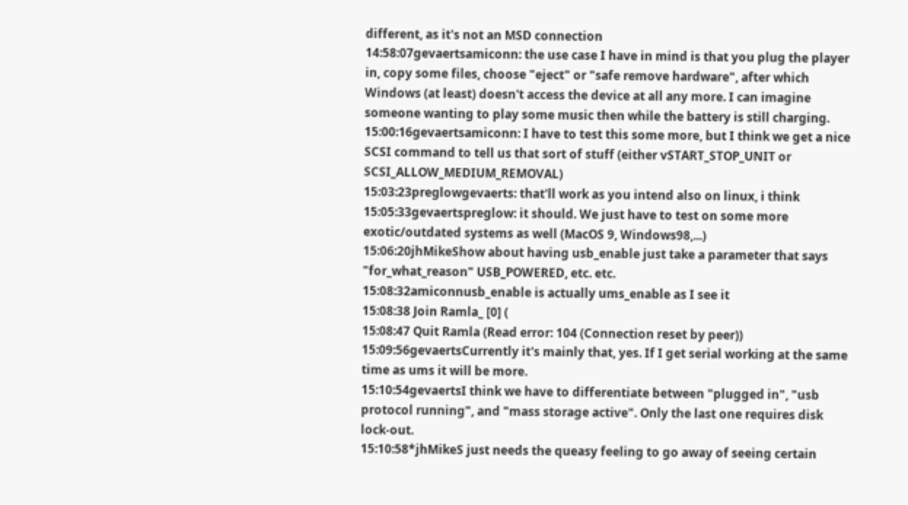different, as it's not an MSD connection
14:58:07gevaertsamiconn: the use case I have in mind is that you plug the player in, copy some files, choose "eject" or "safe remove hardware", after which Windows (at least) doesn't access the device at all any more. I can imagine someone wanting to play some music then while the battery is still charging.
15:00:16gevaertsamiconn: I have to test this some more, but I think we get a nice SCSI command to tell us that sort of stuff (either vSTART_STOP_UNIT or SCSI_ALLOW_MEDIUM_REMOVAL)
15:03:23preglowgevaerts: that'll work as you intend also on linux, i think
15:05:33gevaertspreglow: it should. We just have to test on some more exotic/outdated systems as well (MacOS 9, Windows98,...)
15:06:20jhMikeShow about having usb_enable just take a parameter that says "for_what_reason" USB_POWERED, etc. etc.
15:08:32amiconnusb_enable is actually ums_enable as I see it
15:08:38 Join Ramla_ [0] (
15:08:47 Quit Ramla (Read error: 104 (Connection reset by peer))
15:09:56gevaertsCurrently it's mainly that, yes. If I get serial working at the same time as ums it will be more.
15:10:54gevaertsI think we have to differentiate between "plugged in", "usb protocol running", and "mass storage active". Only the last one requires disk lock-out.
15:10:58*jhMikeS just needs the queasy feeling to go away of seeing certain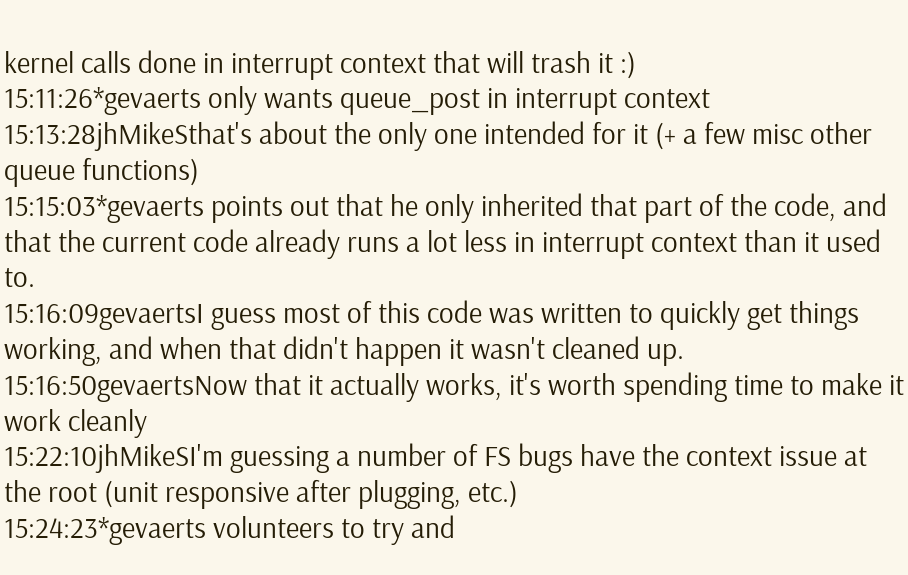kernel calls done in interrupt context that will trash it :)
15:11:26*gevaerts only wants queue_post in interrupt context
15:13:28jhMikeSthat's about the only one intended for it (+ a few misc other queue functions)
15:15:03*gevaerts points out that he only inherited that part of the code, and that the current code already runs a lot less in interrupt context than it used to.
15:16:09gevaertsI guess most of this code was written to quickly get things working, and when that didn't happen it wasn't cleaned up.
15:16:50gevaertsNow that it actually works, it's worth spending time to make it work cleanly
15:22:10jhMikeSI'm guessing a number of FS bugs have the context issue at the root (unit responsive after plugging, etc.)
15:24:23*gevaerts volunteers to try and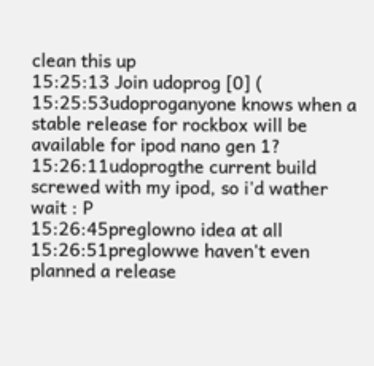clean this up
15:25:13 Join udoprog [0] (
15:25:53udoproganyone knows when a stable release for rockbox will be available for ipod nano gen 1?
15:26:11udoprogthe current build screwed with my ipod, so i'd wather wait : P
15:26:45preglowno idea at all
15:26:51preglowwe haven't even planned a release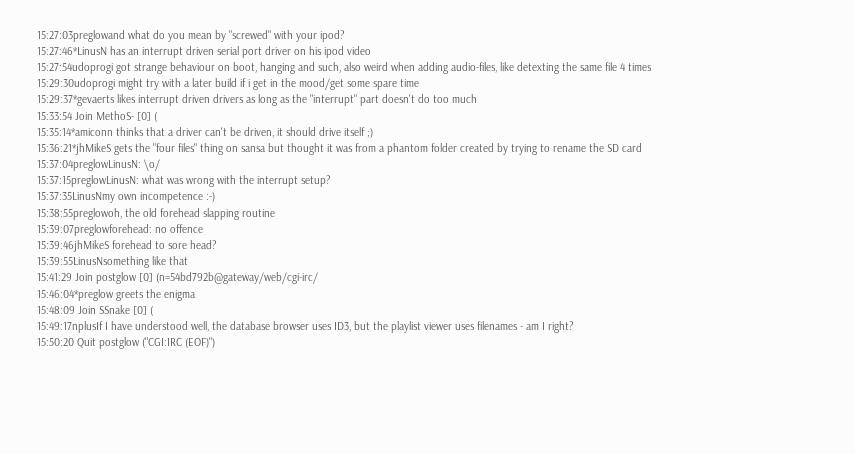15:27:03preglowand what do you mean by "screwed" with your ipod?
15:27:46*LinusN has an interrupt driven serial port driver on his ipod video
15:27:54udoprogi got strange behaviour on boot, hanging and such, also weird when adding audio-files, like detexting the same file 4 times
15:29:30udoprogi might try with a later build if i get in the mood/get some spare time
15:29:37*gevaerts likes interrupt driven drivers as long as the "interrupt" part doesn't do too much
15:33:54 Join MethoS- [0] (
15:35:14*amiconn thinks that a driver can't be driven, it should drive itself ;)
15:36:21*jhMikeS gets the "four files" thing on sansa but thought it was from a phantom folder created by trying to rename the SD card
15:37:04preglowLinusN: \o/
15:37:15preglowLinusN: what was wrong with the interrupt setup?
15:37:35LinusNmy own incompetence :-)
15:38:55preglowoh, the old forehead slapping routine
15:39:07preglowforehead: no offence
15:39:46jhMikeS forehead to sore head?
15:39:55LinusNsomething like that
15:41:29 Join postglow [0] (n=54bd792b@gateway/web/cgi-irc/
15:46:04*preglow greets the enigma
15:48:09 Join SSnake [0] (
15:49:17nplusIf I have understood well, the database browser uses ID3, but the playlist viewer uses filenames - am I right?
15:50:20 Quit postglow ("CGI:IRC (EOF)")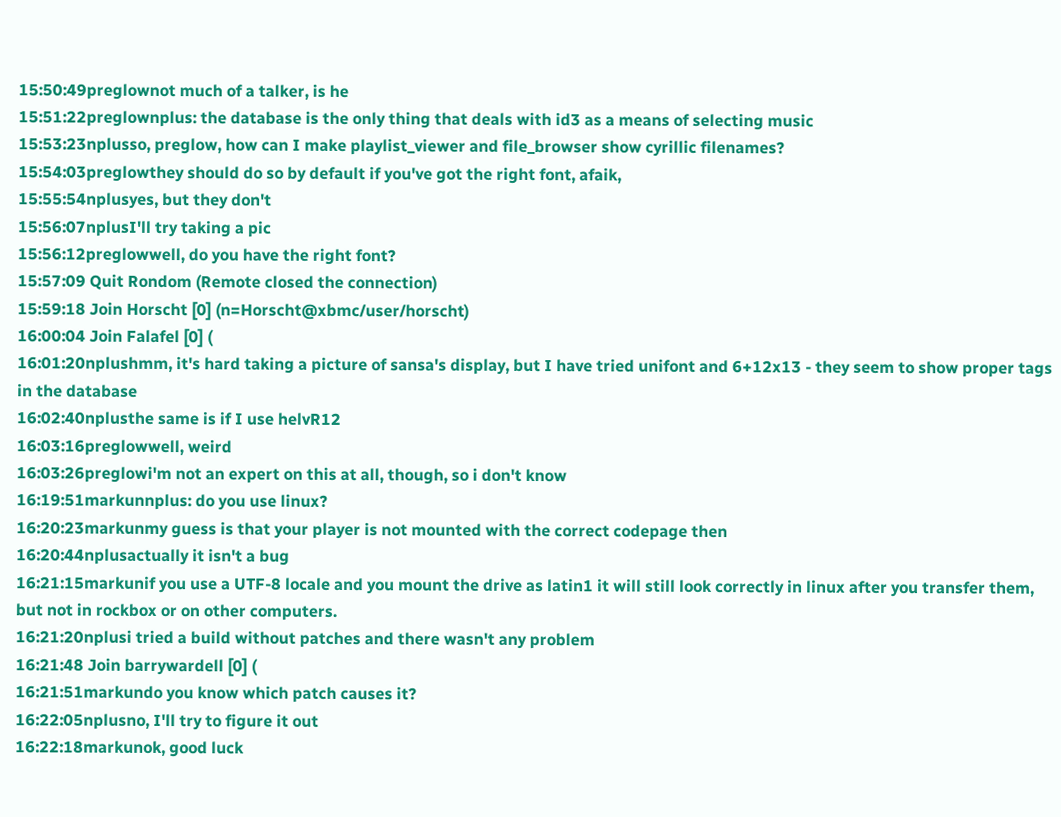15:50:49preglownot much of a talker, is he
15:51:22preglownplus: the database is the only thing that deals with id3 as a means of selecting music
15:53:23nplusso, preglow, how can I make playlist_viewer and file_browser show cyrillic filenames?
15:54:03preglowthey should do so by default if you've got the right font, afaik,
15:55:54nplusyes, but they don't
15:56:07nplusI'll try taking a pic
15:56:12preglowwell, do you have the right font?
15:57:09 Quit Rondom (Remote closed the connection)
15:59:18 Join Horscht [0] (n=Horscht@xbmc/user/horscht)
16:00:04 Join Falafel [0] (
16:01:20nplushmm, it's hard taking a picture of sansa's display, but I have tried unifont and 6+12x13 - they seem to show proper tags in the database
16:02:40nplusthe same is if I use helvR12
16:03:16preglowwell, weird
16:03:26preglowi'm not an expert on this at all, though, so i don't know
16:19:51markunnplus: do you use linux?
16:20:23markunmy guess is that your player is not mounted with the correct codepage then
16:20:44nplusactually it isn't a bug
16:21:15markunif you use a UTF-8 locale and you mount the drive as latin1 it will still look correctly in linux after you transfer them, but not in rockbox or on other computers.
16:21:20nplusi tried a build without patches and there wasn't any problem
16:21:48 Join barrywardell [0] (
16:21:51markundo you know which patch causes it?
16:22:05nplusno, I'll try to figure it out
16:22:18markunok, good luck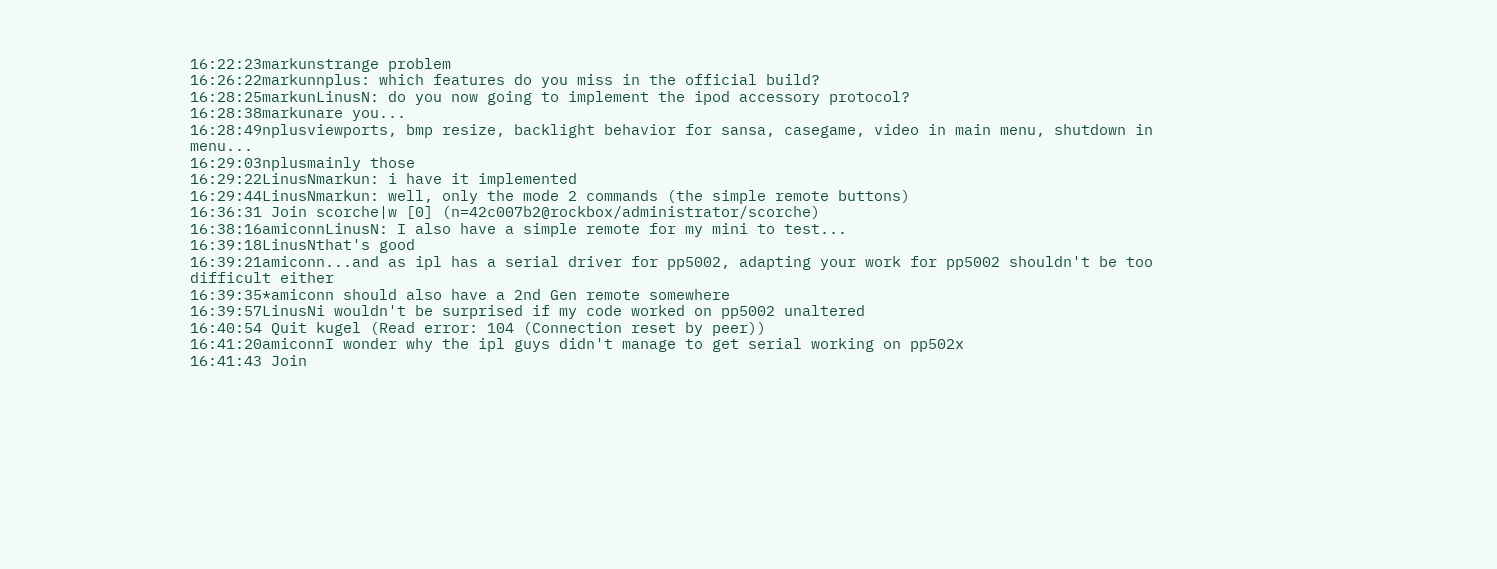16:22:23markunstrange problem
16:26:22markunnplus: which features do you miss in the official build?
16:28:25markunLinusN: do you now going to implement the ipod accessory protocol?
16:28:38markunare you...
16:28:49nplusviewports, bmp resize, backlight behavior for sansa, casegame, video in main menu, shutdown in menu...
16:29:03nplusmainly those
16:29:22LinusNmarkun: i have it implemented
16:29:44LinusNmarkun: well, only the mode 2 commands (the simple remote buttons)
16:36:31 Join scorche|w [0] (n=42c007b2@rockbox/administrator/scorche)
16:38:16amiconnLinusN: I also have a simple remote for my mini to test...
16:39:18LinusNthat's good
16:39:21amiconn...and as ipl has a serial driver for pp5002, adapting your work for pp5002 shouldn't be too difficult either
16:39:35*amiconn should also have a 2nd Gen remote somewhere
16:39:57LinusNi wouldn't be surprised if my code worked on pp5002 unaltered
16:40:54 Quit kugel (Read error: 104 (Connection reset by peer))
16:41:20amiconnI wonder why the ipl guys didn't manage to get serial working on pp502x
16:41:43 Join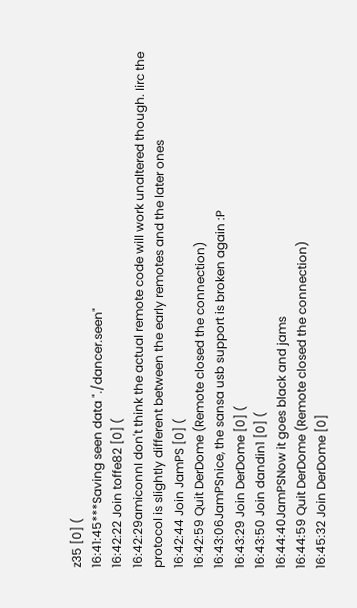z35 [0] (
16:41:45***Saving seen data "./dancer.seen"
16:42:22 Join toffe82 [0] (
16:42:29amiconnI don't think the actual remote code will work unaltered though. Iirc the protocol is slightly different between the early remotes and the later ones
16:42:44 Join JamPS [0] (
16:42:59 Quit DerDome (Remote closed the connection)
16:43:06JamPSnice, the sansa usb support is broken again :P
16:43:29 Join DerDome [0] (
16:43:50 Join dandin1 [0] (
16:44:40JamPSNow it goes black and jams
16:44:59 Quit DerDome (Remote closed the connection)
16:45:32 Join DerDome [0]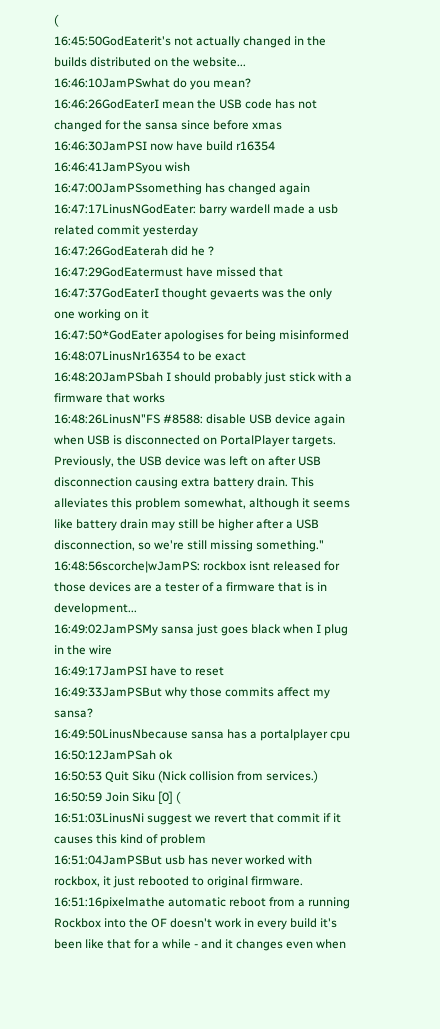(
16:45:50GodEaterit's not actually changed in the builds distributed on the website...
16:46:10JamPSwhat do you mean?
16:46:26GodEaterI mean the USB code has not changed for the sansa since before xmas
16:46:30JamPSI now have build r16354
16:46:41JamPSyou wish
16:47:00JamPSsomething has changed again
16:47:17LinusNGodEater: barry wardell made a usb related commit yesterday
16:47:26GodEaterah did he ?
16:47:29GodEatermust have missed that
16:47:37GodEaterI thought gevaerts was the only one working on it
16:47:50*GodEater apologises for being misinformed
16:48:07LinusNr16354 to be exact
16:48:20JamPSbah I should probably just stick with a firmware that works
16:48:26LinusN"FS #8588: disable USB device again when USB is disconnected on PortalPlayer targets. Previously, the USB device was left on after USB disconnection causing extra battery drain. This alleviates this problem somewhat, although it seems like battery drain may still be higher after a USB disconnection, so we're still missing something."
16:48:56scorche|wJamPS: rockbox isnt released for those devices are a tester of a firmware that is in development...
16:49:02JamPSMy sansa just goes black when I plug in the wire
16:49:17JamPSI have to reset
16:49:33JamPSBut why those commits affect my sansa?
16:49:50LinusNbecause sansa has a portalplayer cpu
16:50:12JamPSah ok
16:50:53 Quit Siku (Nick collision from services.)
16:50:59 Join Siku [0] (
16:51:03LinusNi suggest we revert that commit if it causes this kind of problem
16:51:04JamPSBut usb has never worked with rockbox, it just rebooted to original firmware.
16:51:16pixelmathe automatic reboot from a running Rockbox into the OF doesn't work in every build it's been like that for a while - and it changes even when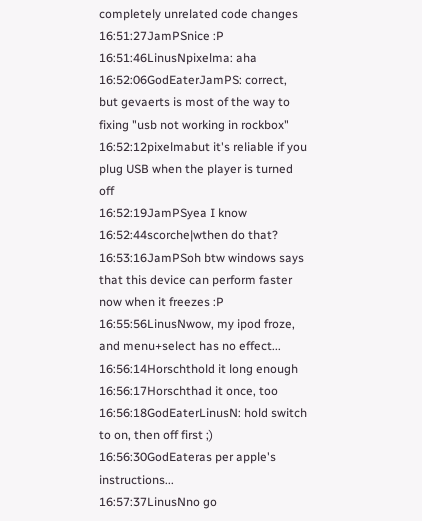completely unrelated code changes
16:51:27JamPSnice :P
16:51:46LinusNpixelma: aha
16:52:06GodEaterJamPS: correct, but gevaerts is most of the way to fixing "usb not working in rockbox"
16:52:12pixelmabut it's reliable if you plug USB when the player is turned off
16:52:19JamPSyea I know
16:52:44scorche|wthen do that?
16:53:16JamPSoh btw windows says that this device can perform faster now when it freezes :P
16:55:56LinusNwow, my ipod froze, and menu+select has no effect...
16:56:14Horschthold it long enough
16:56:17Horschthad it once, too
16:56:18GodEaterLinusN: hold switch to on, then off first ;)
16:56:30GodEateras per apple's instructions...
16:57:37LinusNno go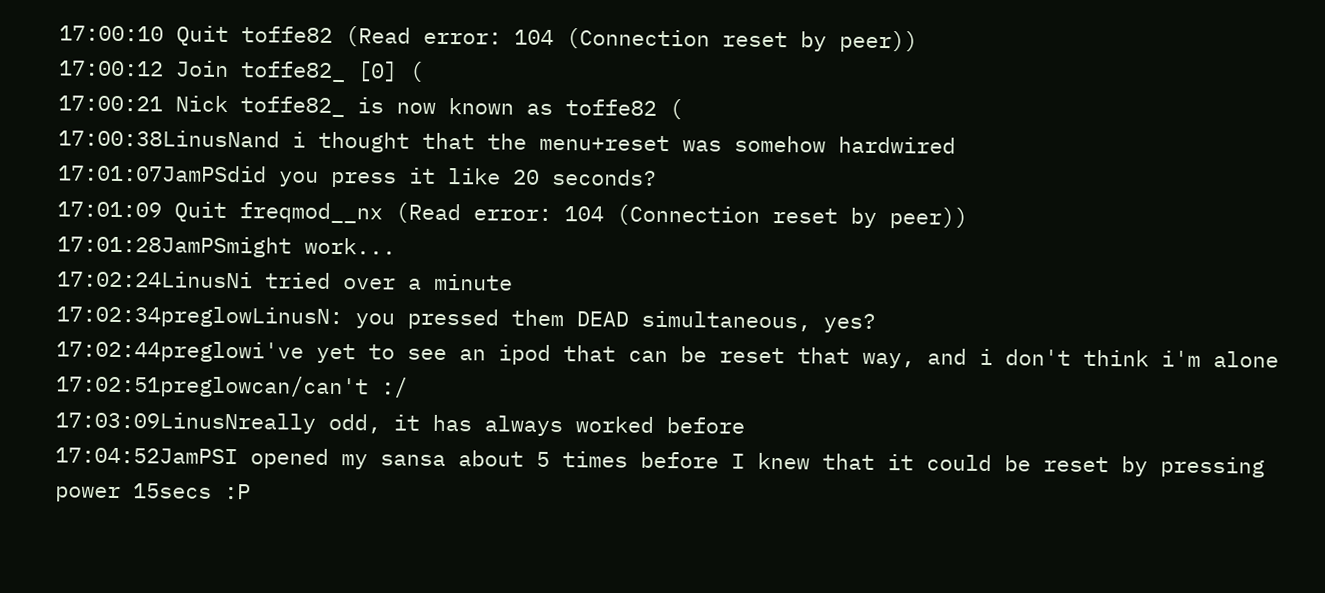17:00:10 Quit toffe82 (Read error: 104 (Connection reset by peer))
17:00:12 Join toffe82_ [0] (
17:00:21 Nick toffe82_ is now known as toffe82 (
17:00:38LinusNand i thought that the menu+reset was somehow hardwired
17:01:07JamPSdid you press it like 20 seconds?
17:01:09 Quit freqmod__nx (Read error: 104 (Connection reset by peer))
17:01:28JamPSmight work...
17:02:24LinusNi tried over a minute
17:02:34preglowLinusN: you pressed them DEAD simultaneous, yes?
17:02:44preglowi've yet to see an ipod that can be reset that way, and i don't think i'm alone
17:02:51preglowcan/can't :/
17:03:09LinusNreally odd, it has always worked before
17:04:52JamPSI opened my sansa about 5 times before I knew that it could be reset by pressing power 15secs :P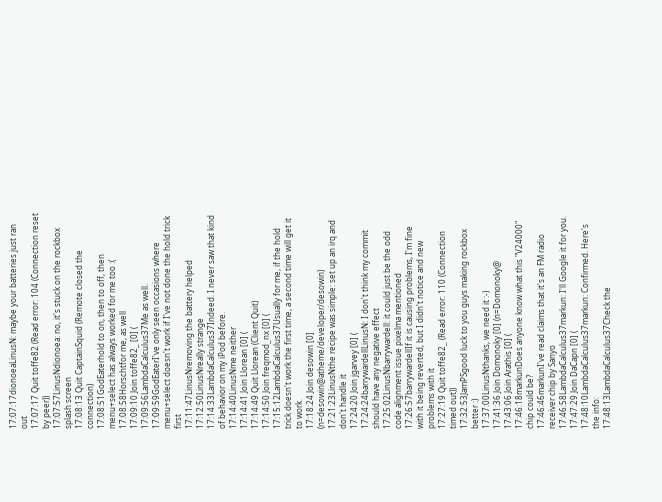17:07:17dionoeaLinusN: maybe your batteries just ran out
17:07:17 Quit toffe82 (Read error: 104 (Connection reset by peer))
17:07:57LinusNdionoea: no, it's stuck on the rockbox splash screen
17:08:13 Quit CaptainSquid (Remote closed the connection)
17:08:51GodEaterhold to on, then to off, then menu+select has always worked for me too :(
17:08:58Horschtfor me, as well
17:09:10 Join toffe82_ [0] (
17:09:56LambdaCalculus37Me as well.
17:09:59GodEaterI've only seen occasions where menu+select doesn't work if I've not done the hold trick first
17:11:47LinusNremoving the battery helped
17:12:50LinusNreally strange
17:14:33LambdaCalculus37Indeed. I never saw that kind of behavior on my iPod before.
17:14:40LinusNme neither
17:14:41 Join Llorean [0] (
17:14:49 Quit Llorean (Client Quit)
17:14:50 Join freqmod_nx [0] (
17:15:12LambdaCalculus37Usually for me, if the hold trick doesn't work the first time, a second time will get it to work.
17:18:24 Join desowin [0] (n=desowin@atheme/developer/desowin)
17:21:23LinusNthe recipe was simple: set up an irq and don't handle it
17:24:20 Join jgarvey [0] (
17:24:24barrywardellLinusN: I don't think my commit should have any negative effect
17:25:02LinusNbarrywardell: it could just be the odd code alignment issue pixelma mentioned
17:26:57barrywardellIf it is causing problems, I'm fine with it being reverted, but I didn't notice and new problems with it
17:27:19 Quit toffe82_ (Read error: 110 (Connection timed out))
17:32:53JamPSgood luck to you guys making rockbox better :)
17:37:00LinusNthanks, we need it :-)
17:41:36 Join Domonoky [0] (n=Domonoky@
17:43:06 Join Arathis [0] (
17:46:18markunDoes anyone know what this "V24000" chip could be?
17:46:46markunI've read claims that it's an FM radio receiver chip by Sanyo
17:46:58LambdaCalculus37markun: I'll Google it for you.
17:47:29 Join DaCapn [0] (
17:48:10LambdaCalculus37markun: Confirmed. Here's the info:
17:48:13LambdaCalculus37Check the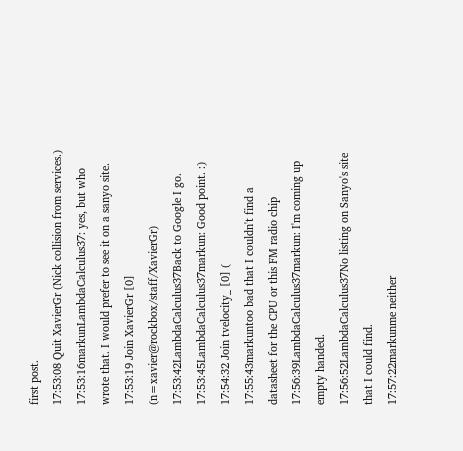first post.
17:53:08 Quit XavierGr (Nick collision from services.)
17:53:16markunLambdaCalculus37: yes, but who wrote that. I would prefer to see it on a sanyo site.
17:53:19 Join XavierGr [0] (n=xavier@rockbox/staff/XavierGr)
17:53:42LambdaCalculus37Back to Google I go.
17:53:45LambdaCalculus37markun: Good point. :)
17:54:32 Join tvelocity_ [0] (
17:55:43markuntoo bad that I couldn't find a datasheet for the CPU or this FM radio chip
17:56:39LambdaCalculus37markun: I'm coming up empty handed.
17:56:52LambdaCalculus37No listing on Sanyo's site that I could find.
17:57:22markunme neither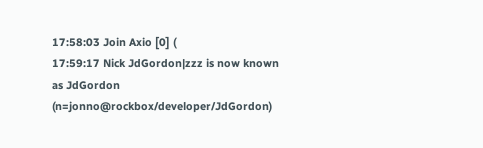17:58:03 Join Axio [0] (
17:59:17 Nick JdGordon|zzz is now known as JdGordon (n=jonno@rockbox/developer/JdGordon)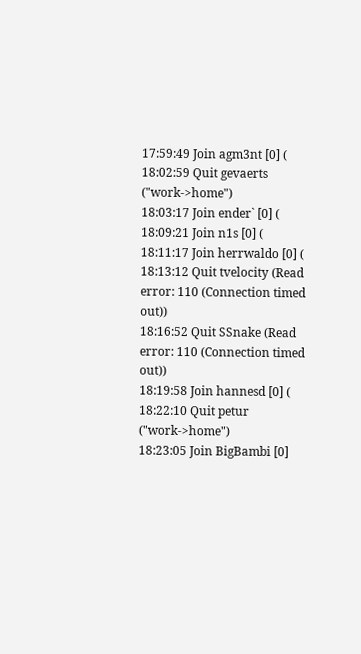17:59:49 Join agm3nt [0] (
18:02:59 Quit gevaerts ("work->home")
18:03:17 Join ender` [0] (
18:09:21 Join n1s [0] (
18:11:17 Join herrwaldo [0] (
18:13:12 Quit tvelocity (Read error: 110 (Connection timed out))
18:16:52 Quit SSnake (Read error: 110 (Connection timed out))
18:19:58 Join hannesd [0] (
18:22:10 Quit petur ("work->home")
18:23:05 Join BigBambi [0]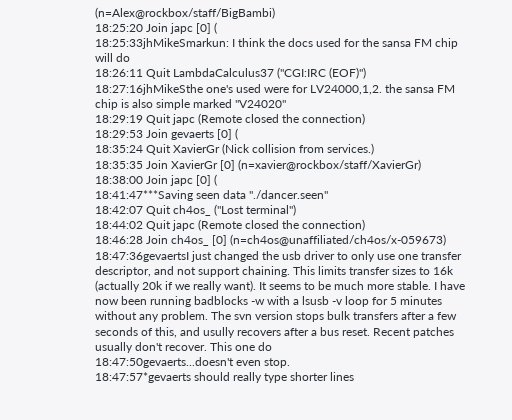(n=Alex@rockbox/staff/BigBambi)
18:25:20 Join japc [0] (
18:25:33jhMikeSmarkun: I think the docs used for the sansa FM chip will do
18:26:11 Quit LambdaCalculus37 ("CGI:IRC (EOF)")
18:27:16jhMikeSthe one's used were for LV24000,1,2. the sansa FM chip is also simple marked "V24020"
18:29:19 Quit japc (Remote closed the connection)
18:29:53 Join gevaerts [0] (
18:35:24 Quit XavierGr (Nick collision from services.)
18:35:35 Join XavierGr [0] (n=xavier@rockbox/staff/XavierGr)
18:38:00 Join japc [0] (
18:41:47***Saving seen data "./dancer.seen"
18:42:07 Quit ch4os_ ("Lost terminal")
18:44:02 Quit japc (Remote closed the connection)
18:46:28 Join ch4os_ [0] (n=ch4os@unaffiliated/ch4os/x-059673)
18:47:36gevaertsI just changed the usb driver to only use one transfer descriptor, and not support chaining. This limits transfer sizes to 16k (actually 20k if we really want). It seems to be much more stable. I have now been running badblocks -w with a lsusb -v loop for 5 minutes without any problem. The svn version stops bulk transfers after a few seconds of this, and usully recovers after a bus reset. Recent patches usually don't recover. This one do
18:47:50gevaerts...doesn't even stop.
18:47:57*gevaerts should really type shorter lines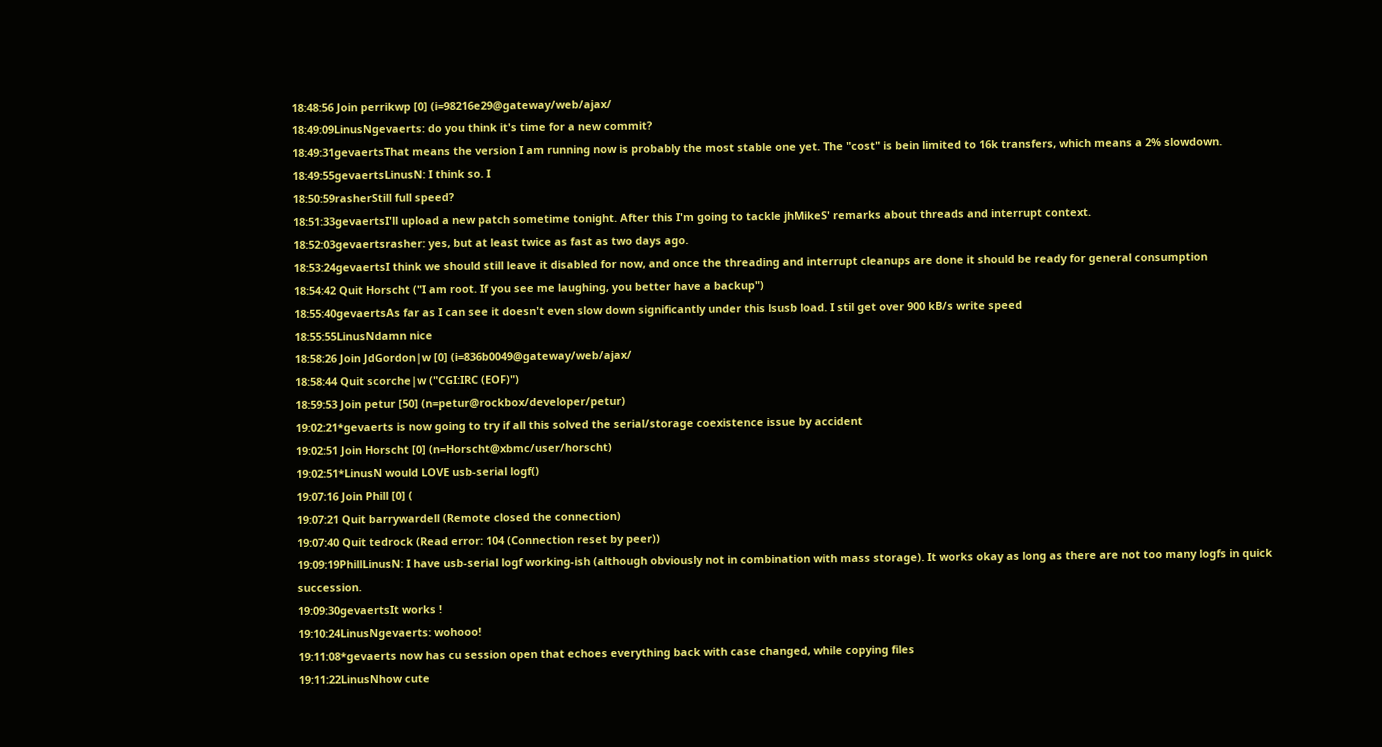18:48:56 Join perrikwp [0] (i=98216e29@gateway/web/ajax/
18:49:09LinusNgevaerts: do you think it's time for a new commit?
18:49:31gevaertsThat means the version I am running now is probably the most stable one yet. The "cost" is bein limited to 16k transfers, which means a 2% slowdown.
18:49:55gevaertsLinusN: I think so. I
18:50:59rasherStill full speed?
18:51:33gevaertsI'll upload a new patch sometime tonight. After this I'm going to tackle jhMikeS' remarks about threads and interrupt context.
18:52:03gevaertsrasher: yes, but at least twice as fast as two days ago.
18:53:24gevaertsI think we should still leave it disabled for now, and once the threading and interrupt cleanups are done it should be ready for general consumption
18:54:42 Quit Horscht ("I am root. If you see me laughing, you better have a backup")
18:55:40gevaertsAs far as I can see it doesn't even slow down significantly under this lsusb load. I stil get over 900 kB/s write speed
18:55:55LinusNdamn nice
18:58:26 Join JdGordon|w [0] (i=836b0049@gateway/web/ajax/
18:58:44 Quit scorche|w ("CGI:IRC (EOF)")
18:59:53 Join petur [50] (n=petur@rockbox/developer/petur)
19:02:21*gevaerts is now going to try if all this solved the serial/storage coexistence issue by accident
19:02:51 Join Horscht [0] (n=Horscht@xbmc/user/horscht)
19:02:51*LinusN would LOVE usb-serial logf()
19:07:16 Join Phill [0] (
19:07:21 Quit barrywardell (Remote closed the connection)
19:07:40 Quit tedrock (Read error: 104 (Connection reset by peer))
19:09:19PhillLinusN: I have usb-serial logf working-ish (although obviously not in combination with mass storage). It works okay as long as there are not too many logfs in quick succession.
19:09:30gevaertsIt works !
19:10:24LinusNgevaerts: wohooo!
19:11:08*gevaerts now has cu session open that echoes everything back with case changed, while copying files
19:11:22LinusNhow cute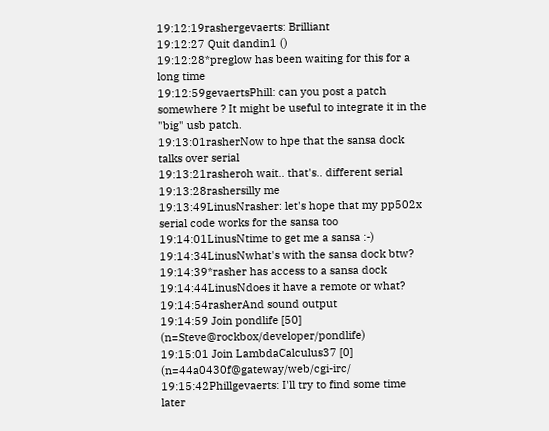19:12:19rashergevaerts: Brilliant
19:12:27 Quit dandin1 ()
19:12:28*preglow has been waiting for this for a long time
19:12:59gevaertsPhill: can you post a patch somewhere ? It might be useful to integrate it in the "big" usb patch.
19:13:01rasherNow to hpe that the sansa dock talks over serial
19:13:21rasheroh wait.. that's.. different serial
19:13:28rashersilly me
19:13:49LinusNrasher: let's hope that my pp502x serial code works for the sansa too
19:14:01LinusNtime to get me a sansa :-)
19:14:34LinusNwhat's with the sansa dock btw?
19:14:39*rasher has access to a sansa dock
19:14:44LinusNdoes it have a remote or what?
19:14:54rasherAnd sound output
19:14:59 Join pondlife [50] (n=Steve@rockbox/developer/pondlife)
19:15:01 Join LambdaCalculus37 [0] (n=44a0430f@gateway/web/cgi-irc/
19:15:42Phillgevaerts: I'll try to find some time later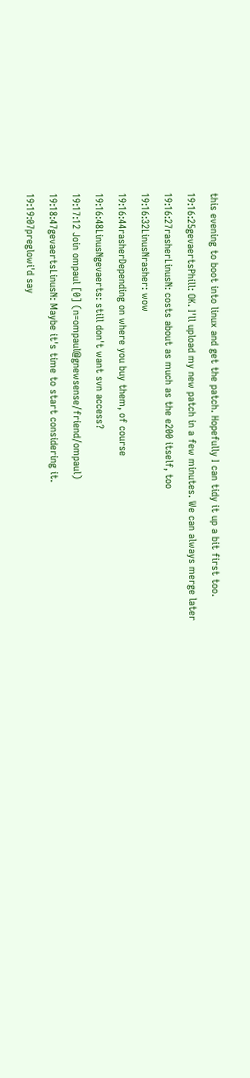this evening to boot into linux and get the patch. Hopefully I can tidy it up a bit first too.
19:16:25gevaertsPhill: OK. I'll upload my new patch in a few minutes. We can always merge later
19:16:27rasherLinusN: costs about as much as the e200 itself, too
19:16:32LinusNrasher: wow
19:16:44rasherDepending on where you buy them, of course
19:16:48LinusNgevaerts: still don't want svn access?
19:17:12 Join ompaul [0] (n=ompaul@gnewsense/friend/ompaul)
19:18:47gevaertsLinusN: Maybe it's time to start considering it.
19:19:07preglowi'd say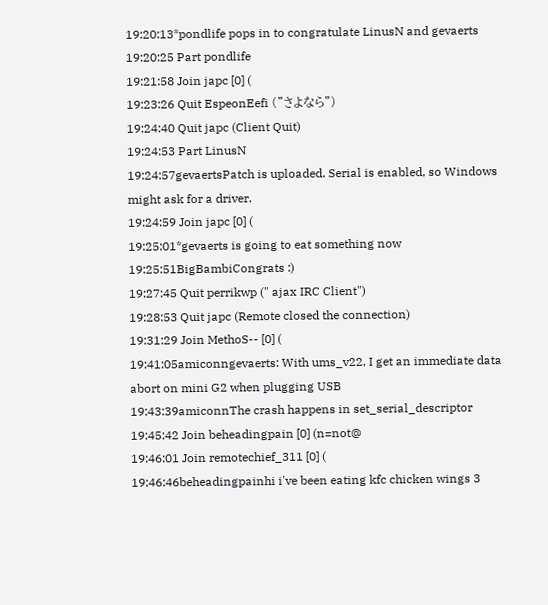19:20:13*pondlife pops in to congratulate LinusN and gevaerts
19:20:25 Part pondlife
19:21:58 Join japc [0] (
19:23:26 Quit EspeonEefi ("さよなら")
19:24:40 Quit japc (Client Quit)
19:24:53 Part LinusN
19:24:57gevaertsPatch is uploaded. Serial is enabled, so Windows might ask for a driver.
19:24:59 Join japc [0] (
19:25:01*gevaerts is going to eat something now
19:25:51BigBambiCongrats :)
19:27:45 Quit perrikwp (" ajax IRC Client")
19:28:53 Quit japc (Remote closed the connection)
19:31:29 Join MethoS-- [0] (
19:41:05amiconngevaerts: With ums_v22, I get an immediate data abort on mini G2 when plugging USB
19:43:39amiconnThe crash happens in set_serial_descriptor
19:45:42 Join beheadingpain [0] (n=not@
19:46:01 Join remotechief_311 [0] (
19:46:46beheadingpainhi i've been eating kfc chicken wings 3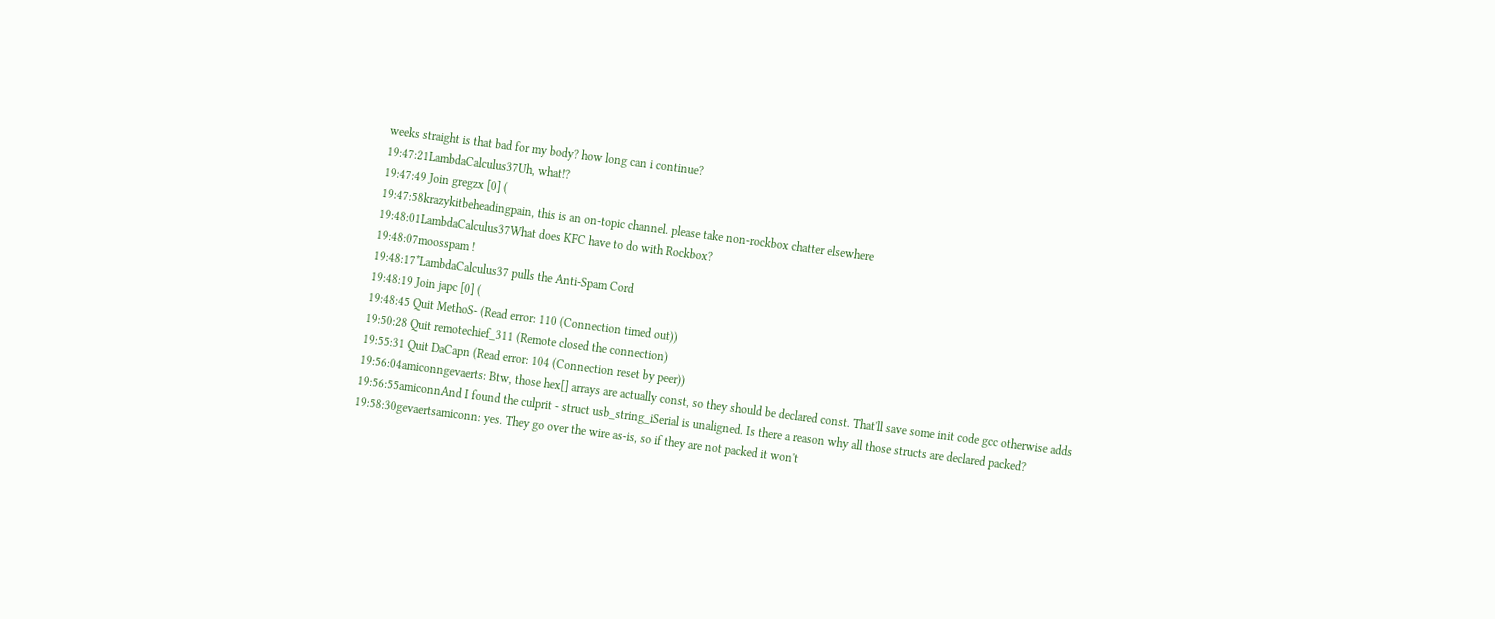weeks straight is that bad for my body? how long can i continue?
19:47:21LambdaCalculus37Uh, what!?
19:47:49 Join gregzx [0] (
19:47:58krazykitbeheadingpain, this is an on-topic channel. please take non-rockbox chatter elsewhere
19:48:01LambdaCalculus37What does KFC have to do with Rockbox?
19:48:07moosspam !
19:48:17*LambdaCalculus37 pulls the Anti-Spam Cord
19:48:19 Join japc [0] (
19:48:45 Quit MethoS- (Read error: 110 (Connection timed out))
19:50:28 Quit remotechief_311 (Remote closed the connection)
19:55:31 Quit DaCapn (Read error: 104 (Connection reset by peer))
19:56:04amiconngevaerts: Btw, those hex[] arrays are actually const, so they should be declared const. That'll save some init code gcc otherwise adds
19:56:55amiconnAnd I found the culprit - struct usb_string_iSerial is unaligned. Is there a reason why all those structs are declared packed?
19:58:30gevaertsamiconn: yes. They go over the wire as-is, so if they are not packed it won't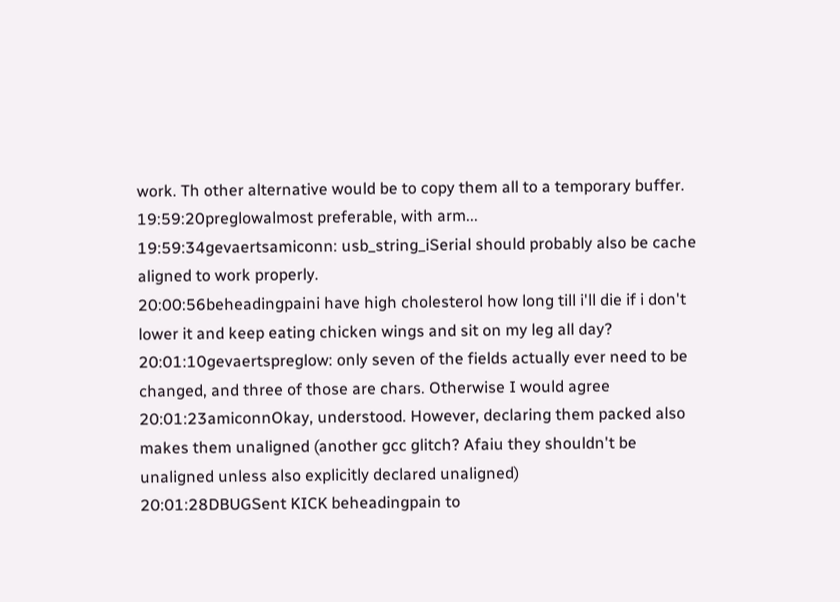work. Th other alternative would be to copy them all to a temporary buffer.
19:59:20preglowalmost preferable, with arm...
19:59:34gevaertsamiconn: usb_string_iSerial should probably also be cache aligned to work properly.
20:00:56beheadingpaini have high cholesterol how long till i'll die if i don't lower it and keep eating chicken wings and sit on my leg all day?
20:01:10gevaertspreglow: only seven of the fields actually ever need to be changed, and three of those are chars. Otherwise I would agree
20:01:23amiconnOkay, understood. However, declaring them packed also makes them unaligned (another gcc glitch? Afaiu they shouldn't be unaligned unless also explicitly declared unaligned)
20:01:28DBUGSent KICK beheadingpain to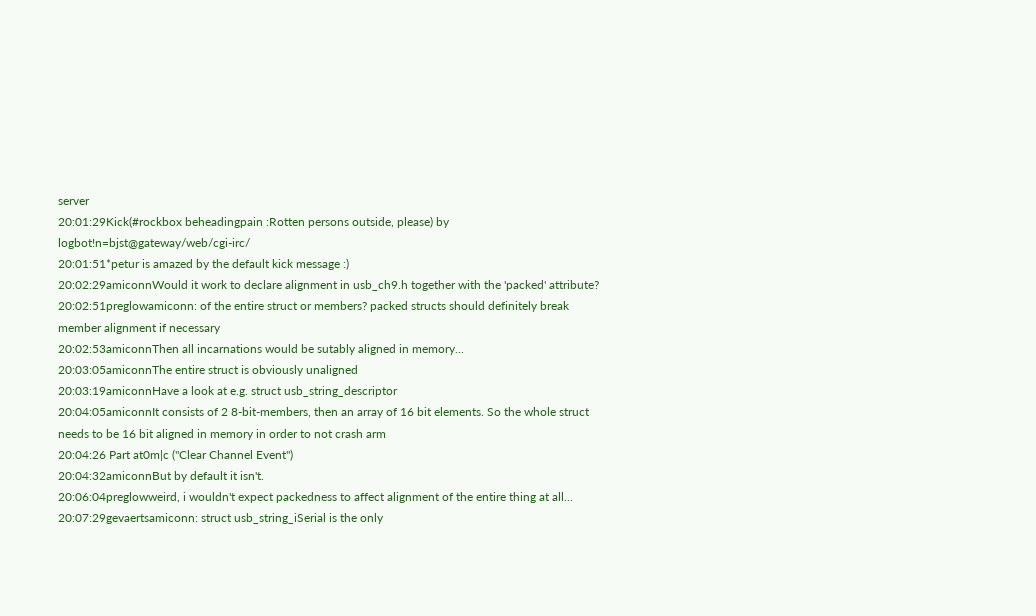server
20:01:29Kick(#rockbox beheadingpain :Rotten persons outside, please) by logbot!n=bjst@gateway/web/cgi-irc/
20:01:51*petur is amazed by the default kick message :)
20:02:29amiconnWould it work to declare alignment in usb_ch9.h together with the 'packed' attribute?
20:02:51preglowamiconn: of the entire struct or members? packed structs should definitely break member alignment if necessary
20:02:53amiconnThen all incarnations would be sutably aligned in memory...
20:03:05amiconnThe entire struct is obviously unaligned
20:03:19amiconnHave a look at e.g. struct usb_string_descriptor
20:04:05amiconnIt consists of 2 8-bit-members, then an array of 16 bit elements. So the whole struct needs to be 16 bit aligned in memory in order to not crash arm
20:04:26 Part at0m|c ("Clear Channel Event")
20:04:32amiconnBut by default it isn't.
20:06:04preglowweird, i wouldn't expect packedness to affect alignment of the entire thing at all...
20:07:29gevaertsamiconn: struct usb_string_iSerial is the only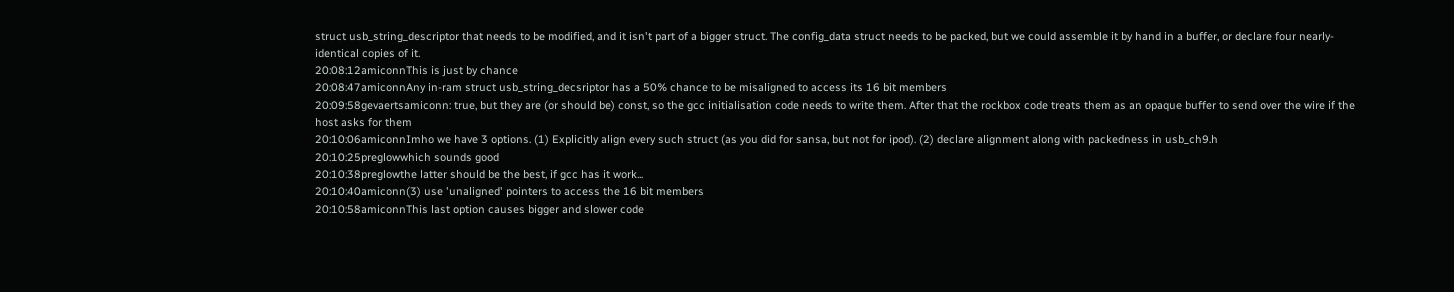struct usb_string_descriptor that needs to be modified, and it isn't part of a bigger struct. The config_data struct needs to be packed, but we could assemble it by hand in a buffer, or declare four nearly-identical copies of it.
20:08:12amiconnThis is just by chance
20:08:47amiconnAny in-ram struct usb_string_decsriptor has a 50% chance to be misaligned to access its 16 bit members
20:09:58gevaertsamiconn: true, but they are (or should be) const, so the gcc initialisation code needs to write them. After that the rockbox code treats them as an opaque buffer to send over the wire if the host asks for them
20:10:06amiconnImho we have 3 options. (1) Explicitly align every such struct (as you did for sansa, but not for ipod). (2) declare alignment along with packedness in usb_ch9.h
20:10:25preglowwhich sounds good
20:10:38preglowthe latter should be the best, if gcc has it work...
20:10:40amiconn(3) use 'unaligned' pointers to access the 16 bit members
20:10:58amiconnThis last option causes bigger and slower code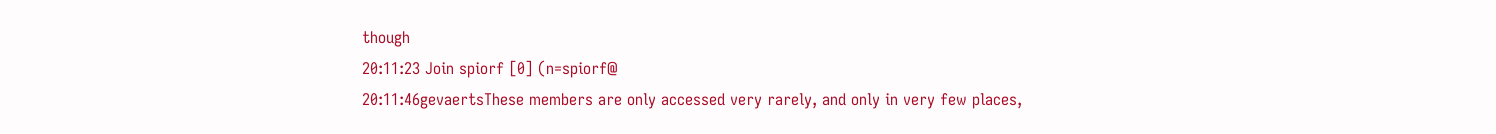though
20:11:23 Join spiorf [0] (n=spiorf@
20:11:46gevaertsThese members are only accessed very rarely, and only in very few places,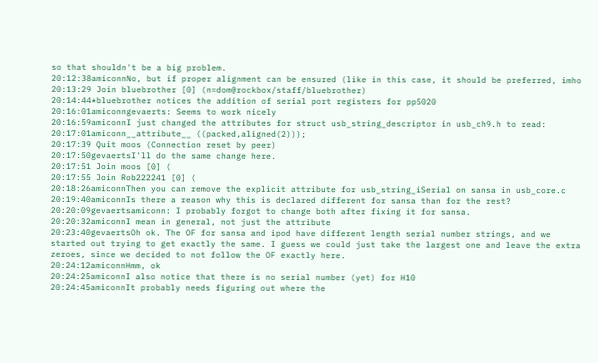so that shouldn't be a big problem.
20:12:38amiconnNo, but if proper alignment can be ensured (like in this case, it should be preferred, imho
20:13:29 Join bluebrother [0] (n=dom@rockbox/staff/bluebrother)
20:14:44*bluebrother notices the addition of serial port registers for pp5020
20:16:01amiconngevaerts: Seems to work nicely
20:16:59amiconnI just changed the attributes for struct usb_string_descriptor in usb_ch9.h to read:
20:17:01amiconn__attribute__ ((packed,aligned(2)));
20:17:39 Quit moos (Connection reset by peer)
20:17:50gevaertsI'll do the same change here.
20:17:51 Join moos [0] (
20:17:55 Join Rob222241 [0] (
20:18:26amiconnThen you can remove the explicit attribute for usb_string_iSerial on sansa in usb_core.c
20:19:40amiconnIs there a reason why this is declared different for sansa than for the rest?
20:20:09gevaertsamiconn: I probably forgot to change both after fixing it for sansa.
20:20:32amiconnI mean in general, not just the attribute
20:23:40gevaertsOh ok. The OF for sansa and ipod have different length serial number strings, and we started out trying to get exactly the same. I guess we could just take the largest one and leave the extra zeroes, since we decided to not follow the OF exactly here.
20:24:12amiconnHmm, ok
20:24:25amiconnI also notice that there is no serial number (yet) for H10
20:24:45amiconnIt probably needs figuring out where the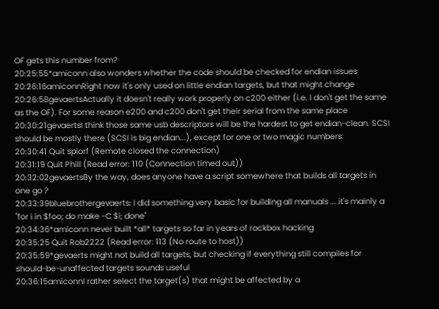OF gets this number from?
20:25:55*amiconn also wonders whether the code should be checked for endian issues
20:26:16amiconnRight now it's only used on little endian targets, but that might change
20:26:58gevaertsActually it doesn't really work properly on c200 either (i.e. I don't get the same as the OF). For some reason e200 and c200 don't get their serial from the same place
20:30:21gevaertsI think those same usb descriptors will be the hardest to get endian-clean. SCSI should be mostly there (SCSI is big endian...), except for one or two magic numbers.
20:30:41 Quit spiorf (Remote closed the connection)
20:31:19 Quit Phill (Read error: 110 (Connection timed out))
20:32:02gevaertsBy the way, does anyone have a script somewhere that builds all targets in one go ?
20:33:39bluebrothergevaerts: I did something very basic for building all manuals ... it's mainly a "for i in $foo; do make -C $i; done"
20:34:36*amiconn never built *all* targets so far in years of rockbox hacking
20:35:25 Quit Rob2222 (Read error: 113 (No route to host))
20:35:59*gevaerts might not build all targets, but checking if everything still compiles for should-be-unaffected targets sounds useful
20:36:15amiconnI rather select the target(s) that might be affected by a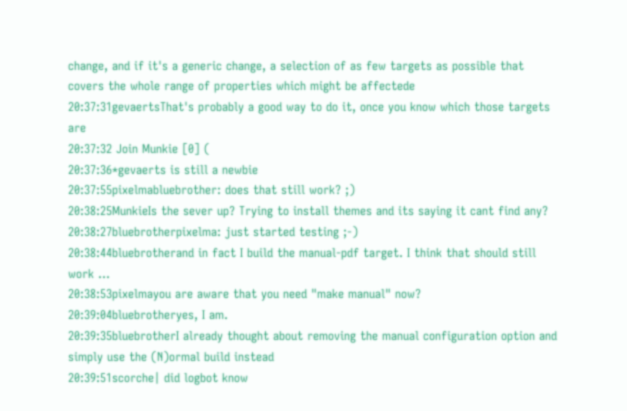change, and if it's a generic change, a selection of as few targets as possible that covers the whole range of properties which might be affectede
20:37:31gevaertsThat's probably a good way to do it, once you know which those targets are
20:37:32 Join Munkie [0] (
20:37:36*gevaerts is still a newbie
20:37:55pixelmabluebrother: does that still work? ;)
20:38:25MunkieIs the sever up? Trying to install themes and its saying it cant find any?
20:38:27bluebrotherpixelma: just started testing ;-)
20:38:44bluebrotherand in fact I build the manual-pdf target. I think that should still work ...
20:38:53pixelmayou are aware that you need "make manual" now?
20:39:04bluebrotheryes, I am.
20:39:35bluebrotherI already thought about removing the manual configuration option and simply use the (N)ormal build instead
20:39:51scorche| did logbot know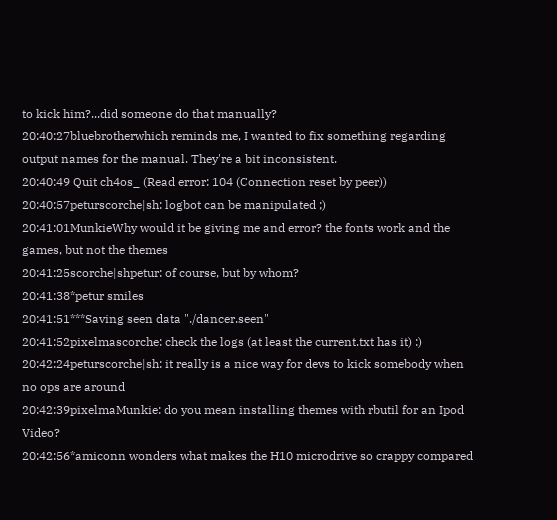to kick him?...did someone do that manually?
20:40:27bluebrotherwhich reminds me, I wanted to fix something regarding output names for the manual. They're a bit inconsistent.
20:40:49 Quit ch4os_ (Read error: 104 (Connection reset by peer))
20:40:57peturscorche|sh: logbot can be manipulated ;)
20:41:01MunkieWhy would it be giving me and error? the fonts work and the games, but not the themes
20:41:25scorche|shpetur: of course, but by whom?
20:41:38*petur smiles
20:41:51***Saving seen data "./dancer.seen"
20:41:52pixelmascorche: check the logs (at least the current.txt has it) :)
20:42:24peturscorche|sh: it really is a nice way for devs to kick somebody when no ops are around
20:42:39pixelmaMunkie: do you mean installing themes with rbutil for an Ipod Video?
20:42:56*amiconn wonders what makes the H10 microdrive so crappy compared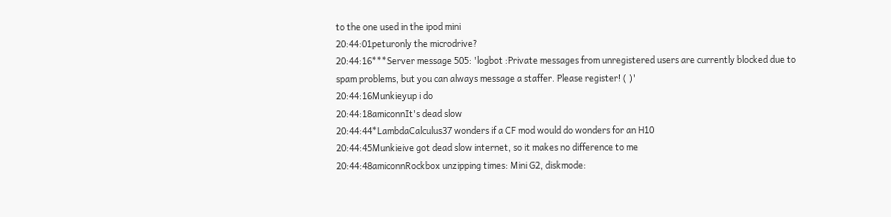to the one used in the ipod mini
20:44:01peturonly the microdrive?
20:44:16***Server message 505: 'logbot :Private messages from unregistered users are currently blocked due to spam problems, but you can always message a staffer. Please register! ( )'
20:44:16Munkieyup i do
20:44:18amiconnIt's dead slow
20:44:44*LambdaCalculus37 wonders if a CF mod would do wonders for an H10
20:44:45Munkieive got dead slow internet, so it makes no difference to me
20:44:48amiconnRockbox unzipping times: Mini G2, diskmode: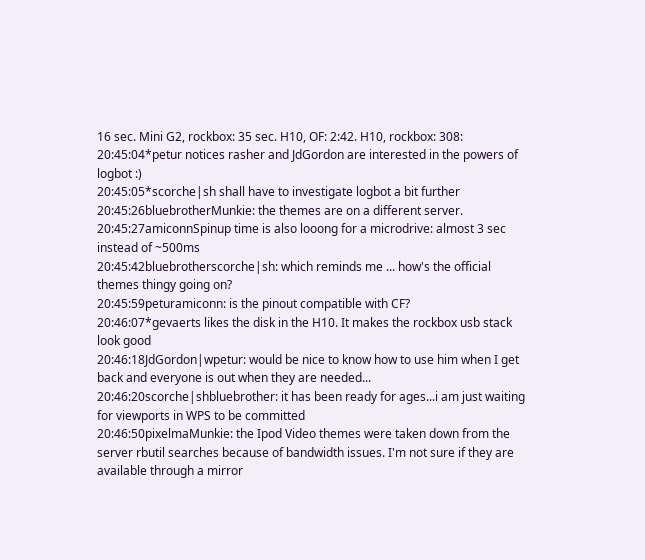16 sec. Mini G2, rockbox: 35 sec. H10, OF: 2:42. H10, rockbox: 308:
20:45:04*petur notices rasher and JdGordon are interested in the powers of logbot :)
20:45:05*scorche|sh shall have to investigate logbot a bit further
20:45:26bluebrotherMunkie: the themes are on a different server.
20:45:27amiconnSpinup time is also looong for a microdrive: almost 3 sec instead of ~500ms
20:45:42bluebrotherscorche|sh: which reminds me ... how's the official themes thingy going on?
20:45:59peturamiconn: is the pinout compatible with CF?
20:46:07*gevaerts likes the disk in the H10. It makes the rockbox usb stack look good
20:46:18JdGordon|wpetur: would be nice to know how to use him when I get back and everyone is out when they are needed...
20:46:20scorche|shbluebrother: it has been ready for ages...i am just waiting for viewports in WPS to be committed
20:46:50pixelmaMunkie: the Ipod Video themes were taken down from the server rbutil searches because of bandwidth issues. I'm not sure if they are available through a mirror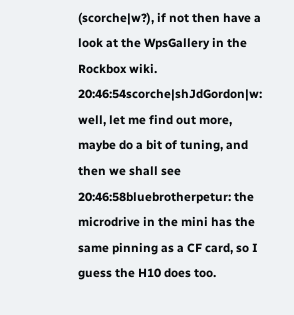(scorche|w?), if not then have a look at the WpsGallery in the Rockbox wiki.
20:46:54scorche|shJdGordon|w: well, let me find out more, maybe do a bit of tuning, and then we shall see
20:46:58bluebrotherpetur: the microdrive in the mini has the same pinning as a CF card, so I guess the H10 does too.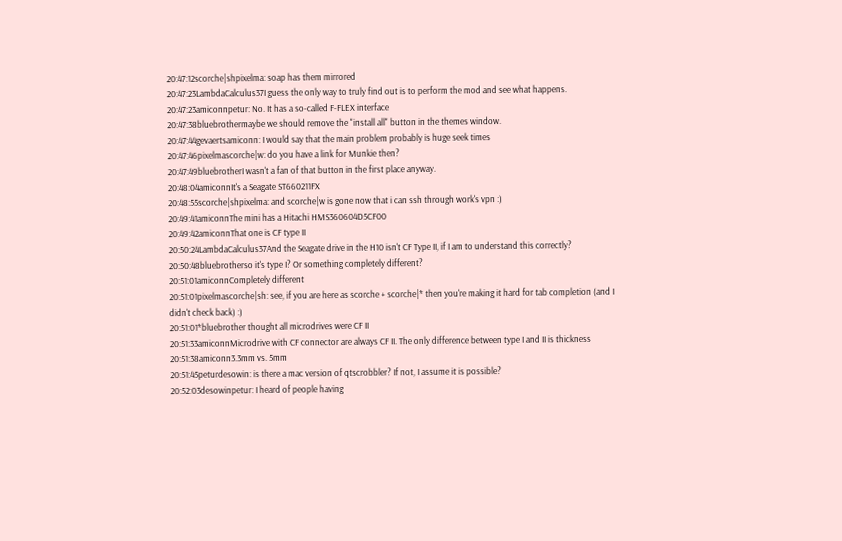20:47:12scorche|shpixelma: soap has them mirrored
20:47:23LambdaCalculus37I guess the only way to truly find out is to perform the mod and see what happens.
20:47:23amiconnpetur: No. It has a so-called F-FLEX interface
20:47:38bluebrothermaybe we should remove the "install all" button in the themes window.
20:47:44gevaertsamiconn: I would say that the main problem probably is huge seek times
20:47:46pixelmascorche|w: do you have a link for Munkie then?
20:47:49bluebrotherI wasn't a fan of that button in the first place anyway.
20:48:04amiconnIt's a Seagate ST660211FX
20:48:55scorche|shpixelma: and scorche|w is gone now that i can ssh through work's vpn :)
20:49:41amiconnThe mini has a Hitachi HMS360604D5CF00
20:49:42amiconnThat one is CF type II
20:50:24LambdaCalculus37And the Seagate drive in the H10 isn't CF Type II, if I am to understand this correctly?
20:50:48bluebrotherso it's type I? Or something completely different?
20:51:01amiconnCompletely different
20:51:01pixelmascorche|sh: see, if you are here as scorche + scorche|* then you're making it hard for tab completion (and I didn't check back) :)
20:51:01*bluebrother thought all microdrives were CF II
20:51:33amiconnMicrodrive with CF connector are always CF II. The only difference between type I and II is thickness
20:51:38amiconn3.3mm vs. 5mm
20:51:45peturdesowin: is there a mac version of qtscrobbler? If not, I assume it is possible?
20:52:03desowinpetur: I heard of people having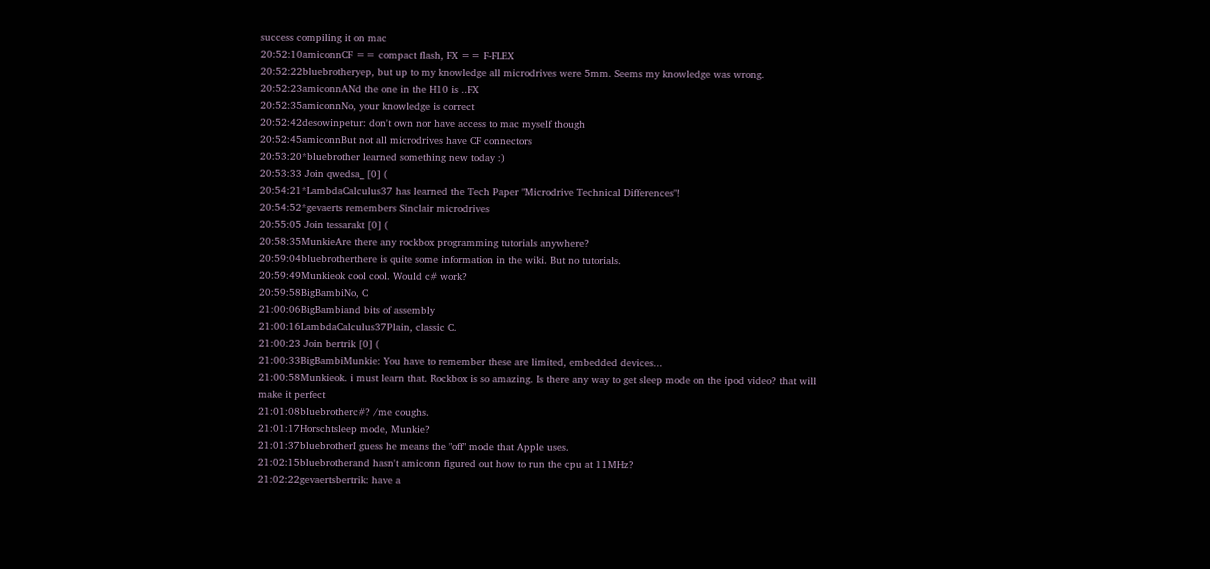success compiling it on mac
20:52:10amiconnCF == compact flash, FX == F-FLEX
20:52:22bluebrotheryep, but up to my knowledge all microdrives were 5mm. Seems my knowledge was wrong.
20:52:23amiconnANd the one in the H10 is ..FX
20:52:35amiconnNo, your knowledge is correct
20:52:42desowinpetur: don't own nor have access to mac myself though
20:52:45amiconnBut not all microdrives have CF connectors
20:53:20*bluebrother learned something new today :)
20:53:33 Join qwedsa_ [0] (
20:54:21*LambdaCalculus37 has learned the Tech Paper "Microdrive Technical Differences"!
20:54:52*gevaerts remembers Sinclair microdrives
20:55:05 Join tessarakt [0] (
20:58:35MunkieAre there any rockbox programming tutorials anywhere?
20:59:04bluebrotherthere is quite some information in the wiki. But no tutorials.
20:59:49Munkieok cool cool. Would c# work?
20:59:58BigBambiNo, C
21:00:06BigBambiand bits of assembly
21:00:16LambdaCalculus37Plain, classic C.
21:00:23 Join bertrik [0] (
21:00:33BigBambiMunkie: You have to remember these are limited, embedded devices...
21:00:58Munkieok. i must learn that. Rockbox is so amazing. Is there any way to get sleep mode on the ipod video? that will make it perfect
21:01:08bluebrotherc#? /me coughs.
21:01:17Horschtsleep mode, Munkie?
21:01:37bluebrotherI guess he means the "off" mode that Apple uses.
21:02:15bluebrotherand hasn't amiconn figured out how to run the cpu at 11MHz?
21:02:22gevaertsbertrik: have a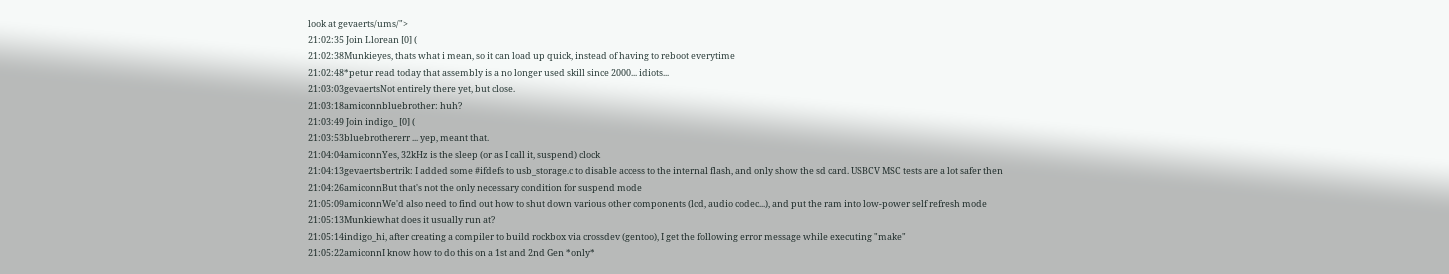look at gevaerts/ums/">
21:02:35 Join Llorean [0] (
21:02:38Munkieyes, thats what i mean, so it can load up quick, instead of having to reboot everytime
21:02:48*petur read today that assembly is a no longer used skill since 2000... idiots...
21:03:03gevaertsNot entirely there yet, but close.
21:03:18amiconnbluebrother: huh?
21:03:49 Join indigo_ [0] (
21:03:53bluebrothererr ... yep, meant that.
21:04:04amiconnYes, 32kHz is the sleep (or as I call it, suspend) clock
21:04:13gevaertsbertrik: I added some #ifdefs to usb_storage.c to disable access to the internal flash, and only show the sd card. USBCV MSC tests are a lot safer then
21:04:26amiconnBut that's not the only necessary condition for suspend mode
21:05:09amiconnWe'd also need to find out how to shut down various other components (lcd, audio codec...), and put the ram into low-power self refresh mode
21:05:13Munkiewhat does it usually run at?
21:05:14indigo_hi, after creating a compiler to build rockbox via crossdev (gentoo), I get the following error message while executing "make"
21:05:22amiconnI know how to do this on a 1st and 2nd Gen *only*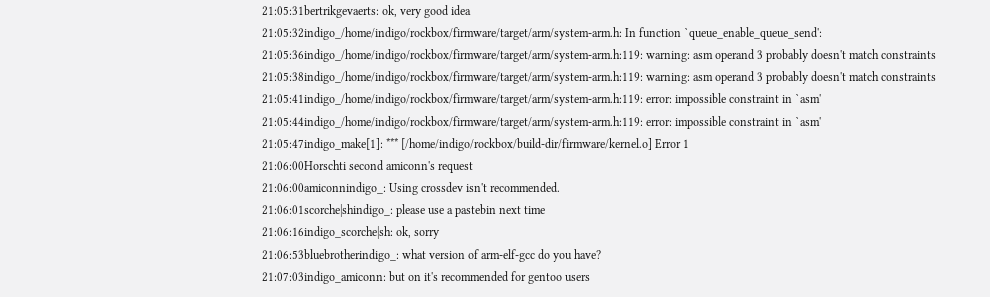21:05:31bertrikgevaerts: ok, very good idea
21:05:32indigo_/home/indigo/rockbox/firmware/target/arm/system-arm.h: In function `queue_enable_queue_send':
21:05:36indigo_/home/indigo/rockbox/firmware/target/arm/system-arm.h:119: warning: asm operand 3 probably doesn't match constraints
21:05:38indigo_/home/indigo/rockbox/firmware/target/arm/system-arm.h:119: warning: asm operand 3 probably doesn't match constraints
21:05:41indigo_/home/indigo/rockbox/firmware/target/arm/system-arm.h:119: error: impossible constraint in `asm'
21:05:44indigo_/home/indigo/rockbox/firmware/target/arm/system-arm.h:119: error: impossible constraint in `asm'
21:05:47indigo_make[1]: *** [/home/indigo/rockbox/build-dir/firmware/kernel.o] Error 1
21:06:00Horschti second amiconn's request
21:06:00amiconnindigo_: Using crossdev isn't recommended.
21:06:01scorche|shindigo_: please use a pastebin next time
21:06:16indigo_scorche|sh: ok, sorry
21:06:53bluebrotherindigo_: what version of arm-elf-gcc do you have?
21:07:03indigo_amiconn: but on it's recommended for gentoo users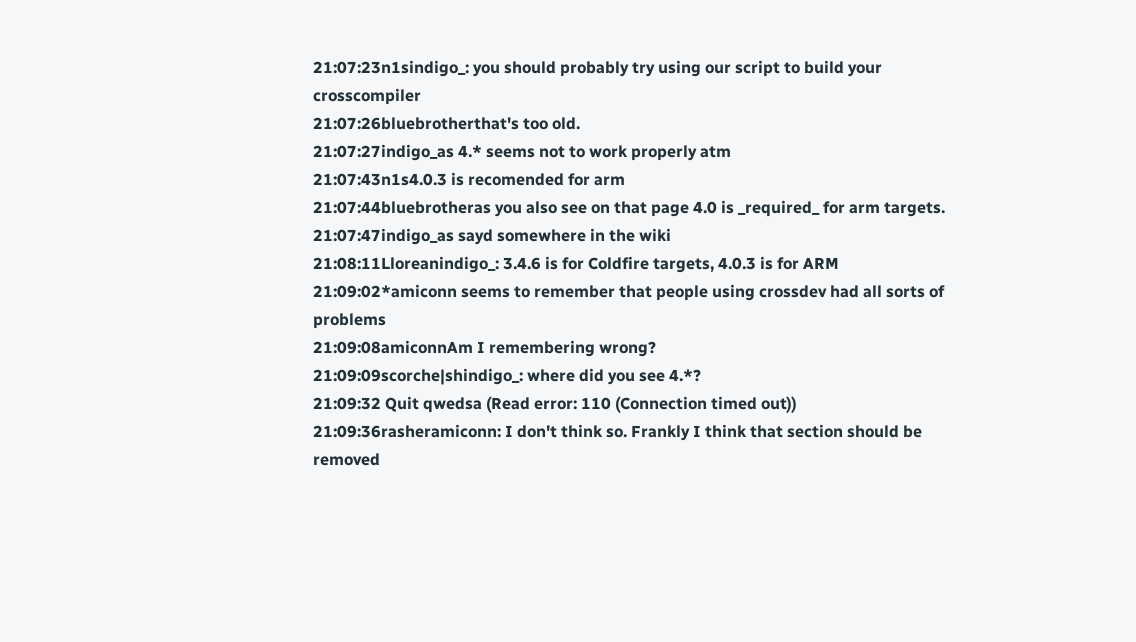21:07:23n1sindigo_: you should probably try using our script to build your crosscompiler
21:07:26bluebrotherthat's too old.
21:07:27indigo_as 4.* seems not to work properly atm
21:07:43n1s4.0.3 is recomended for arm
21:07:44bluebrotheras you also see on that page 4.0 is _required_ for arm targets.
21:07:47indigo_as sayd somewhere in the wiki
21:08:11Lloreanindigo_: 3.4.6 is for Coldfire targets, 4.0.3 is for ARM
21:09:02*amiconn seems to remember that people using crossdev had all sorts of problems
21:09:08amiconnAm I remembering wrong?
21:09:09scorche|shindigo_: where did you see 4.*?
21:09:32 Quit qwedsa (Read error: 110 (Connection timed out))
21:09:36rasheramiconn: I don't think so. Frankly I think that section should be removed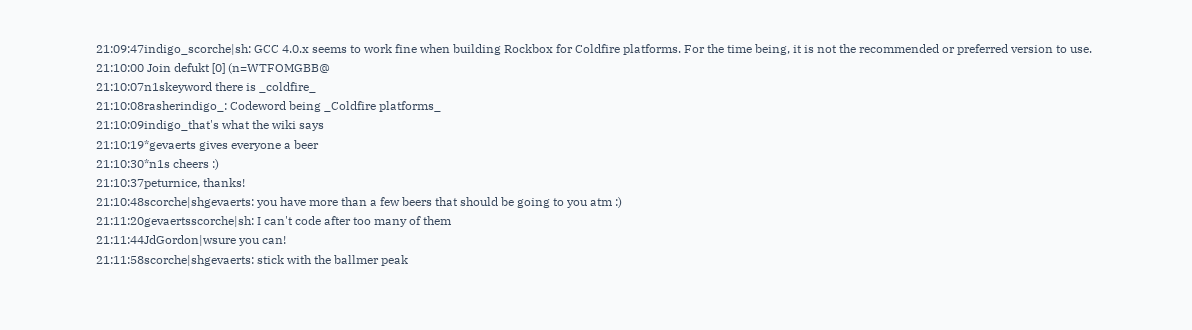21:09:47indigo_scorche|sh: GCC 4.0.x seems to work fine when building Rockbox for Coldfire platforms. For the time being, it is not the recommended or preferred version to use.
21:10:00 Join defukt [0] (n=WTFOMGBB@
21:10:07n1skeyword there is _coldfire_
21:10:08rasherindigo_: Codeword being _Coldfire platforms_
21:10:09indigo_that's what the wiki says
21:10:19*gevaerts gives everyone a beer
21:10:30*n1s cheers :)
21:10:37peturnice, thanks!
21:10:48scorche|shgevaerts: you have more than a few beers that should be going to you atm :)
21:11:20gevaertsscorche|sh: I can't code after too many of them
21:11:44JdGordon|wsure you can!
21:11:58scorche|shgevaerts: stick with the ballmer peak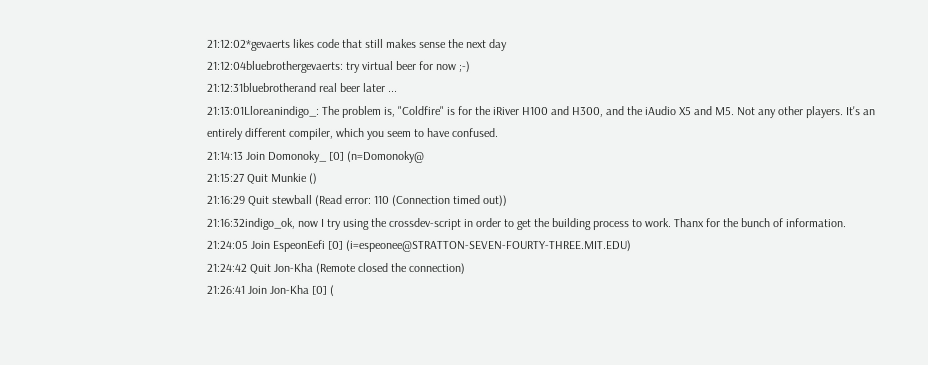21:12:02*gevaerts likes code that still makes sense the next day
21:12:04bluebrothergevaerts: try virtual beer for now ;-)
21:12:31bluebrotherand real beer later ...
21:13:01Lloreanindigo_: The problem is, "Coldfire" is for the iRiver H100 and H300, and the iAudio X5 and M5. Not any other players. It's an entirely different compiler, which you seem to have confused.
21:14:13 Join Domonoky_ [0] (n=Domonoky@
21:15:27 Quit Munkie ()
21:16:29 Quit stewball (Read error: 110 (Connection timed out))
21:16:32indigo_ok, now I try using the crossdev-script in order to get the building process to work. Thanx for the bunch of information.
21:24:05 Join EspeonEefi [0] (i=espeonee@STRATTON-SEVEN-FOURTY-THREE.MIT.EDU)
21:24:42 Quit Jon-Kha (Remote closed the connection)
21:26:41 Join Jon-Kha [0] (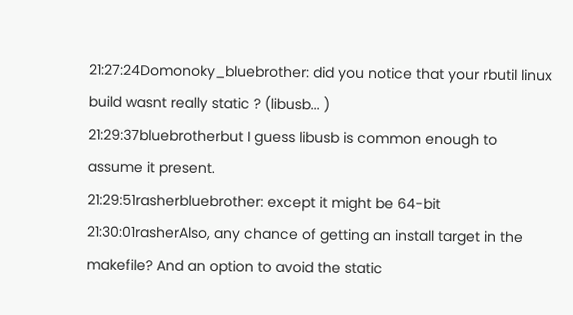21:27:24Domonoky_bluebrother: did you notice that your rbutil linux build wasnt really static ? (libusb... )
21:29:37bluebrotherbut I guess libusb is common enough to assume it present.
21:29:51rasherbluebrother: except it might be 64-bit
21:30:01rasherAlso, any chance of getting an install target in the makefile? And an option to avoid the static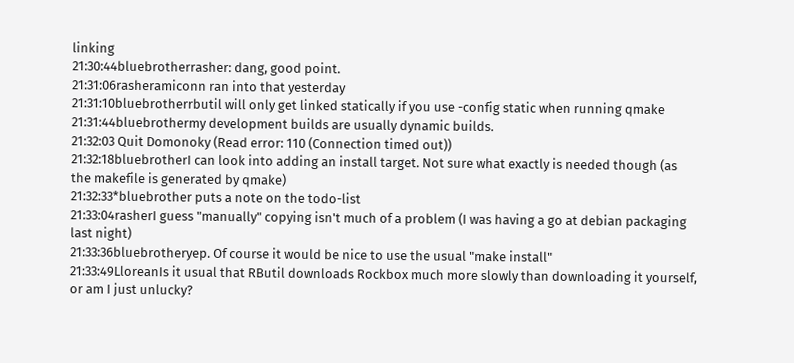linking
21:30:44bluebrotherrasher: dang, good point.
21:31:06rasheramiconn ran into that yesterday
21:31:10bluebrotherrbutil will only get linked statically if you use -config static when running qmake
21:31:44bluebrothermy development builds are usually dynamic builds.
21:32:03 Quit Domonoky (Read error: 110 (Connection timed out))
21:32:18bluebrotherI can look into adding an install target. Not sure what exactly is needed though (as the makefile is generated by qmake)
21:32:33*bluebrother puts a note on the todo-list
21:33:04rasherI guess "manually" copying isn't much of a problem (I was having a go at debian packaging last night)
21:33:36bluebrotheryep. Of course it would be nice to use the usual "make install"
21:33:49LloreanIs it usual that RButil downloads Rockbox much more slowly than downloading it yourself, or am I just unlucky?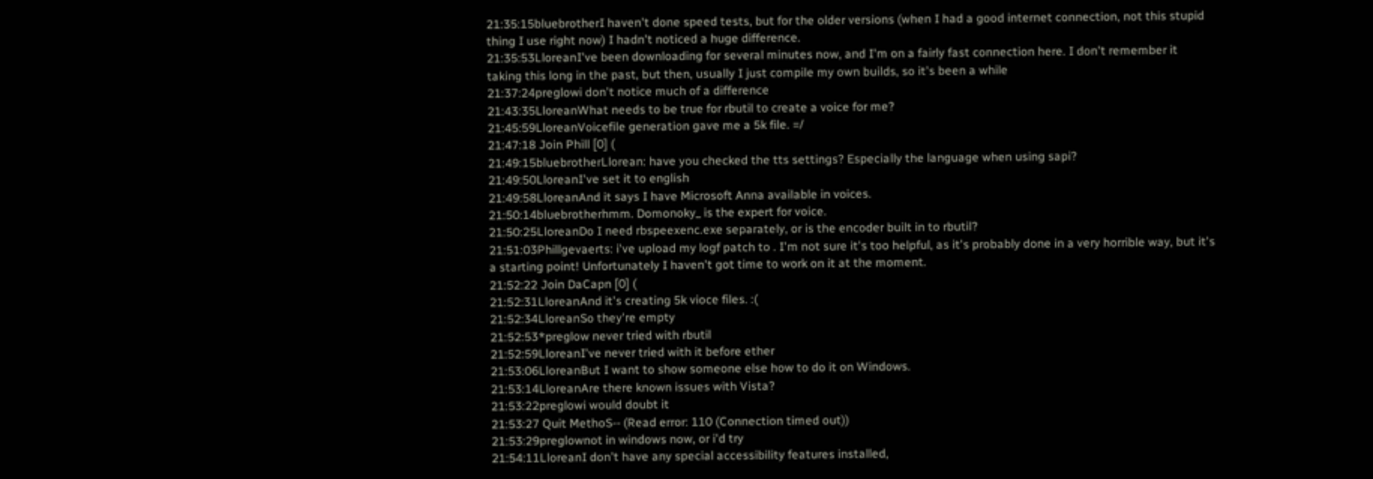21:35:15bluebrotherI haven't done speed tests, but for the older versions (when I had a good internet connection, not this stupid thing I use right now) I hadn't noticed a huge difference.
21:35:53LloreanI've been downloading for several minutes now, and I'm on a fairly fast connection here. I don't remember it taking this long in the past, but then, usually I just compile my own builds, so it's been a while
21:37:24preglowi don't notice much of a difference
21:43:35LloreanWhat needs to be true for rbutil to create a voice for me?
21:45:59LloreanVoicefile generation gave me a 5k file. =/
21:47:18 Join Phill [0] (
21:49:15bluebrotherLlorean: have you checked the tts settings? Especially the language when using sapi?
21:49:50LloreanI've set it to english
21:49:58LloreanAnd it says I have Microsoft Anna available in voices.
21:50:14bluebrotherhmm. Domonoky_ is the expert for voice.
21:50:25LloreanDo I need rbspeexenc.exe separately, or is the encoder built in to rbutil?
21:51:03Phillgevaerts: i've upload my logf patch to . I'm not sure it's too helpful, as it's probably done in a very horrible way, but it's a starting point! Unfortunately I haven't got time to work on it at the moment.
21:52:22 Join DaCapn [0] (
21:52:31LloreanAnd it's creating 5k vioce files. :(
21:52:34LloreanSo they're empty
21:52:53*preglow never tried with rbutil
21:52:59LloreanI've never tried with it before ether
21:53:06LloreanBut I want to show someone else how to do it on Windows.
21:53:14LloreanAre there known issues with Vista?
21:53:22preglowi would doubt it
21:53:27 Quit MethoS-- (Read error: 110 (Connection timed out))
21:53:29preglownot in windows now, or i'd try
21:54:11LloreanI don't have any special accessibility features installed,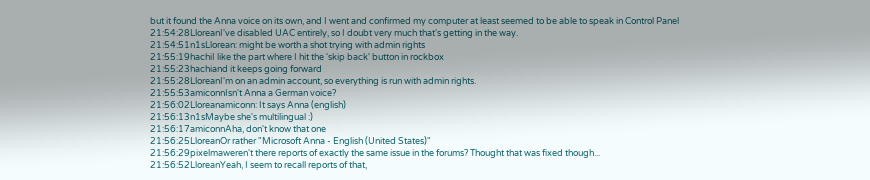but it found the Anna voice on its own, and I went and confirmed my computer at least seemed to be able to speak in Control Panel
21:54:28LloreanI've disabled UAC entirely, so I doubt very much that's getting in the way.
21:54:51n1sLlorean: might be worth a shot trying with admin rights
21:55:19hachiI like the part where I hit the 'skip back' button in rockbox
21:55:23hachiand it keeps going forward
21:55:28LloreanI'm on an admin account, so everything is run with admin rights.
21:55:53amiconnIsn't Anna a German voice?
21:56:02Lloreanamiconn: It says Anna (english)
21:56:13n1sMaybe she's multilingual :)
21:56:17amiconnAha, don't know that one
21:56:25LloreanOr rather "Microsoft Anna - English (United States)"
21:56:29pixelmaweren't there reports of exactly the same issue in the forums? Thought that was fixed though...
21:56:52LloreanYeah, I seem to recall reports of that,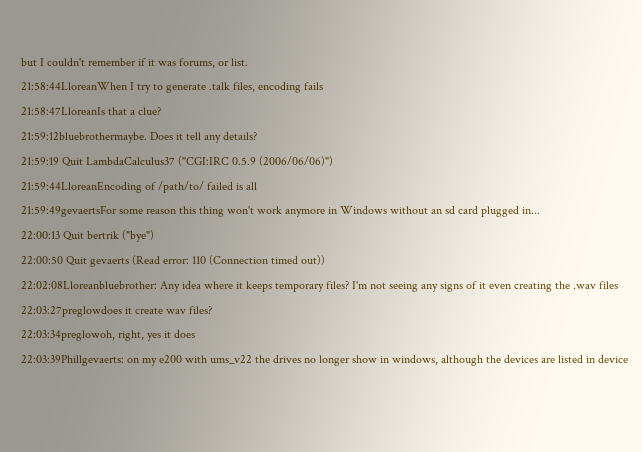but I couldn't remember if it was forums, or list.
21:58:44LloreanWhen I try to generate .talk files, encoding fails
21:58:47LloreanIs that a clue?
21:59:12bluebrothermaybe. Does it tell any details?
21:59:19 Quit LambdaCalculus37 ("CGI:IRC 0.5.9 (2006/06/06)")
21:59:44LloreanEncoding of /path/to/ failed is all
21:59:49gevaertsFor some reason this thing won't work anymore in Windows without an sd card plugged in...
22:00:13 Quit bertrik ("bye")
22:00:50 Quit gevaerts (Read error: 110 (Connection timed out))
22:02:08Lloreanbluebrother: Any idea where it keeps temporary files? I'm not seeing any signs of it even creating the .wav files
22:03:27preglowdoes it create wav files?
22:03:34preglowoh, right, yes it does
22:03:39Phillgevaerts: on my e200 with ums_v22 the drives no longer show in windows, although the devices are listed in device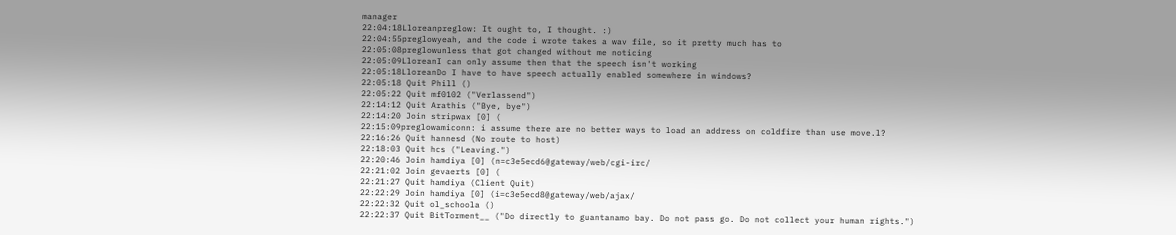manager
22:04:18Lloreanpreglow: It ought to, I thought. :)
22:04:55preglowyeah, and the code i wrote takes a wav file, so it pretty much has to
22:05:08preglowunless that got changed without me noticing
22:05:09LloreanI can only assume then that the speech isn't working
22:05:18LloreanDo I have to have speech actually enabled somewhere in windows?
22:05:18 Quit Phill ()
22:05:22 Quit mf0102 ("Verlassend")
22:14:12 Quit Arathis ("Bye, bye")
22:14:20 Join stripwax [0] (
22:15:09preglowamiconn: i assume there are no better ways to load an address on coldfire than use move.l?
22:16:26 Quit hannesd (No route to host)
22:18:03 Quit hcs ("Leaving.")
22:20:46 Join hamdiya [0] (n=c3e5ecd6@gateway/web/cgi-irc/
22:21:02 Join gevaerts [0] (
22:21:27 Quit hamdiya (Client Quit)
22:22:29 Join hamdiya [0] (i=c3e5ecd8@gateway/web/ajax/
22:22:32 Quit ol_schoola ()
22:22:37 Quit BitTorment__ ("Do directly to guantanamo bay. Do not pass go. Do not collect your human rights.")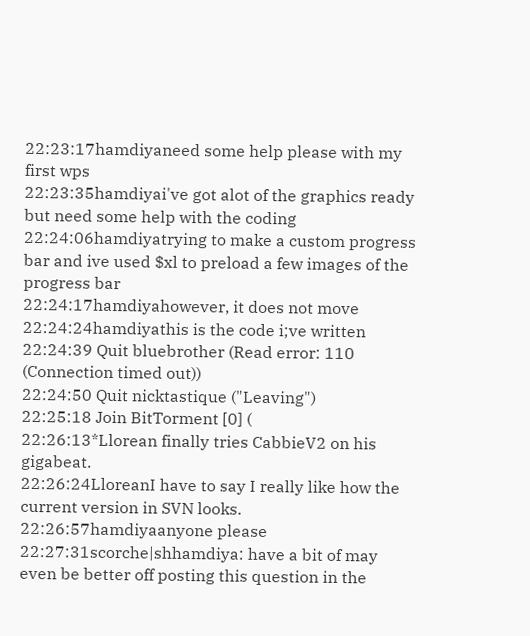22:23:17hamdiyaneed some help please with my first wps
22:23:35hamdiyai've got alot of the graphics ready but need some help with the coding
22:24:06hamdiyatrying to make a custom progress bar and ive used $xl to preload a few images of the progress bar
22:24:17hamdiyahowever, it does not move
22:24:24hamdiyathis is the code i;ve written
22:24:39 Quit bluebrother (Read error: 110 (Connection timed out))
22:24:50 Quit nicktastique ("Leaving")
22:25:18 Join BitTorment [0] (
22:26:13*Llorean finally tries CabbieV2 on his gigabeat.
22:26:24LloreanI have to say I really like how the current version in SVN looks.
22:26:57hamdiyaanyone please
22:27:31scorche|shhamdiya: have a bit of may even be better off posting this question in the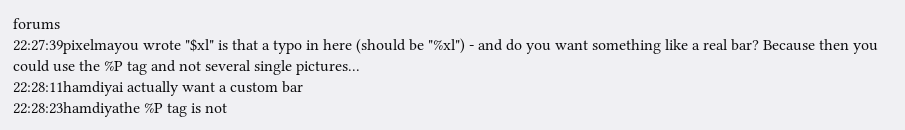forums
22:27:39pixelmayou wrote "$xl" is that a typo in here (should be "%xl") - and do you want something like a real bar? Because then you could use the %P tag and not several single pictures...
22:28:11hamdiyai actually want a custom bar
22:28:23hamdiyathe %P tag is not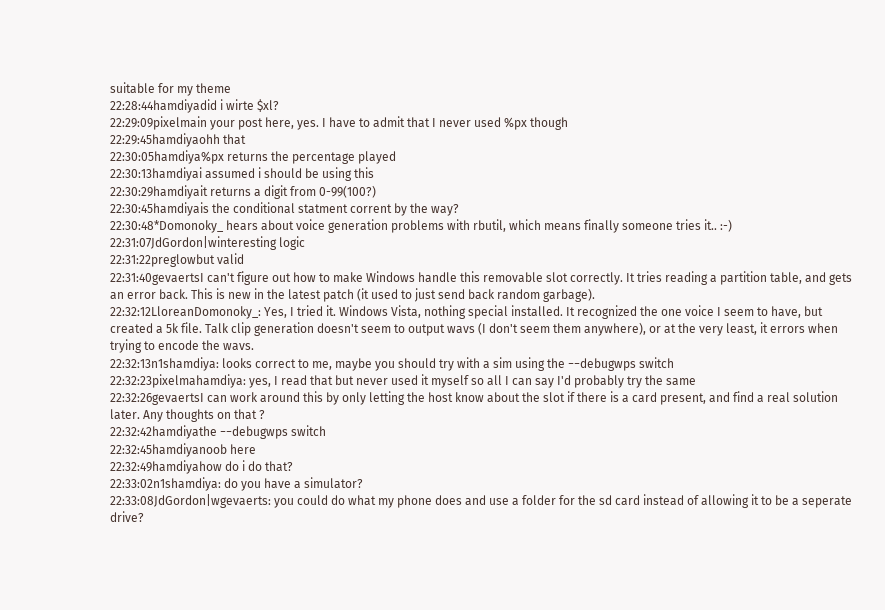suitable for my theme
22:28:44hamdiyadid i wirte $xl?
22:29:09pixelmain your post here, yes. I have to admit that I never used %px though
22:29:45hamdiyaohh that
22:30:05hamdiya%px returns the percentage played
22:30:13hamdiyai assumed i should be using this
22:30:29hamdiyait returns a digit from 0-99(100?)
22:30:45hamdiyais the conditional statment corrent by the way?
22:30:48*Domonoky_ hears about voice generation problems with rbutil, which means finally someone tries it.. :-)
22:31:07JdGordon|winteresting logic
22:31:22preglowbut valid
22:31:40gevaertsI can't figure out how to make Windows handle this removable slot correctly. It tries reading a partition table, and gets an error back. This is new in the latest patch (it used to just send back random garbage).
22:32:12LloreanDomonoky_: Yes, I tried it. Windows Vista, nothing special installed. It recognized the one voice I seem to have, but created a 5k file. Talk clip generation doesn't seem to output wavs (I don't seem them anywhere), or at the very least, it errors when trying to encode the wavs.
22:32:13n1shamdiya: looks correct to me, maybe you should try with a sim using the −−debugwps switch
22:32:23pixelmahamdiya: yes, I read that but never used it myself so all I can say I'd probably try the same
22:32:26gevaertsI can work around this by only letting the host know about the slot if there is a card present, and find a real solution later. Any thoughts on that ?
22:32:42hamdiyathe −−debugwps switch
22:32:45hamdiyanoob here
22:32:49hamdiyahow do i do that?
22:33:02n1shamdiya: do you have a simulator?
22:33:08JdGordon|wgevaerts: you could do what my phone does and use a folder for the sd card instead of allowing it to be a seperate drive?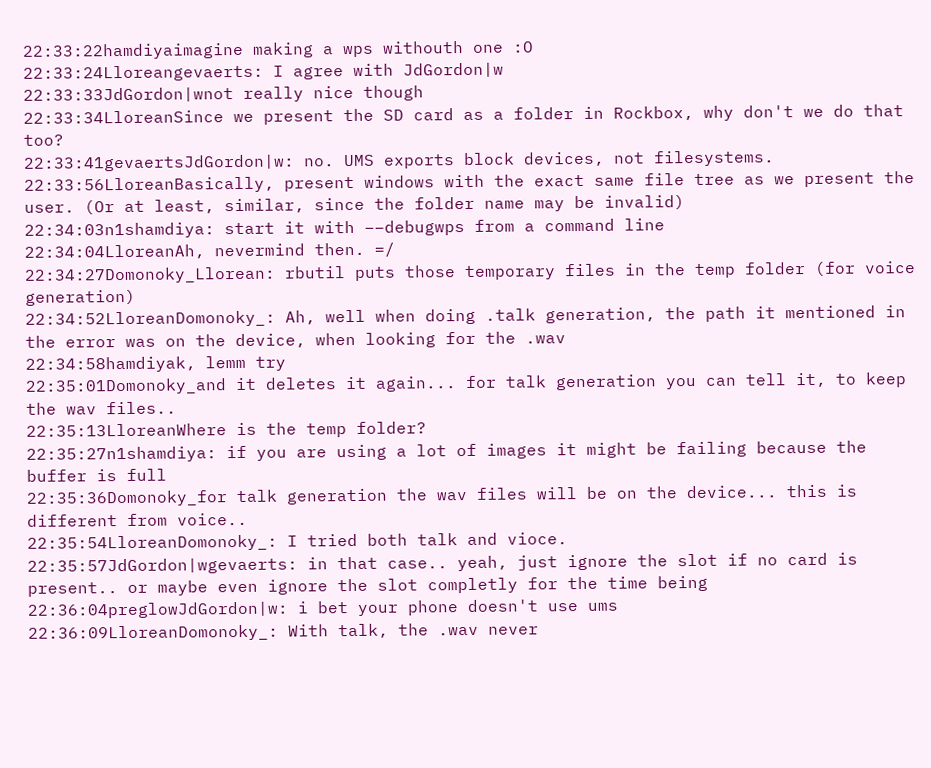22:33:22hamdiyaimagine making a wps withouth one :O
22:33:24Lloreangevaerts: I agree with JdGordon|w
22:33:33JdGordon|wnot really nice though
22:33:34LloreanSince we present the SD card as a folder in Rockbox, why don't we do that too?
22:33:41gevaertsJdGordon|w: no. UMS exports block devices, not filesystems.
22:33:56LloreanBasically, present windows with the exact same file tree as we present the user. (Or at least, similar, since the folder name may be invalid)
22:34:03n1shamdiya: start it with −−debugwps from a command line
22:34:04LloreanAh, nevermind then. =/
22:34:27Domonoky_Llorean: rbutil puts those temporary files in the temp folder (for voice generation)
22:34:52LloreanDomonoky_: Ah, well when doing .talk generation, the path it mentioned in the error was on the device, when looking for the .wav
22:34:58hamdiyak, lemm try
22:35:01Domonoky_and it deletes it again... for talk generation you can tell it, to keep the wav files..
22:35:13LloreanWhere is the temp folder?
22:35:27n1shamdiya: if you are using a lot of images it might be failing because the buffer is full
22:35:36Domonoky_for talk generation the wav files will be on the device... this is different from voice..
22:35:54LloreanDomonoky_: I tried both talk and vioce.
22:35:57JdGordon|wgevaerts: in that case.. yeah, just ignore the slot if no card is present.. or maybe even ignore the slot completly for the time being
22:36:04preglowJdGordon|w: i bet your phone doesn't use ums
22:36:09LloreanDomonoky_: With talk, the .wav never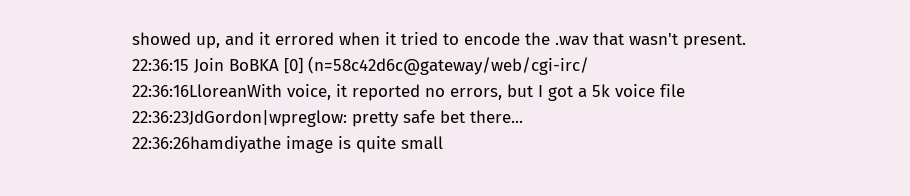showed up, and it errored when it tried to encode the .wav that wasn't present.
22:36:15 Join BoBKA [0] (n=58c42d6c@gateway/web/cgi-irc/
22:36:16LloreanWith voice, it reported no errors, but I got a 5k voice file
22:36:23JdGordon|wpreglow: pretty safe bet there...
22:36:26hamdiyathe image is quite small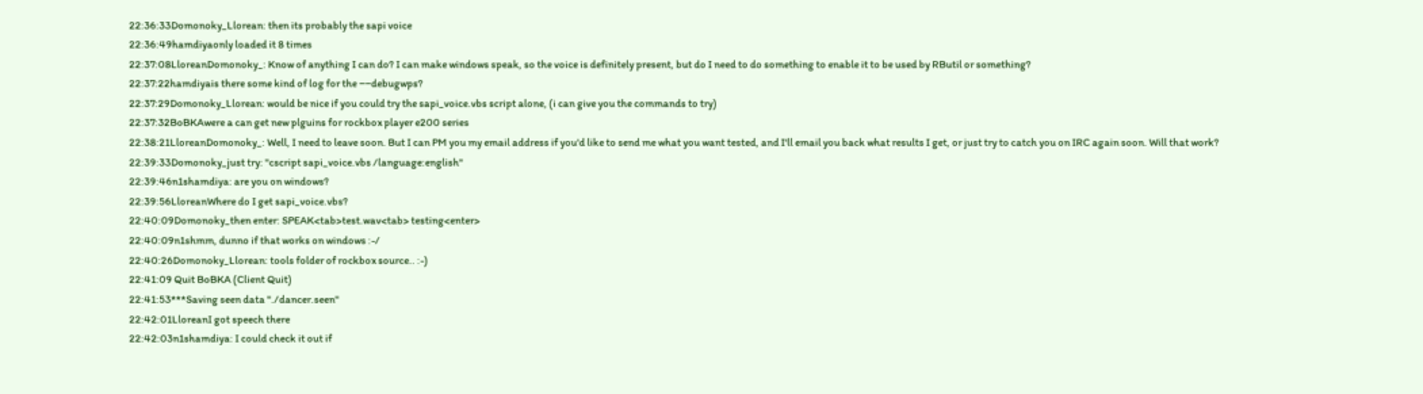22:36:33Domonoky_Llorean: then its probably the sapi voice
22:36:49hamdiyaonly loaded it 8 times
22:37:08LloreanDomonoky_: Know of anything I can do? I can make windows speak, so the voice is definitely present, but do I need to do something to enable it to be used by RButil or something?
22:37:22hamdiyais there some kind of log for the −−debugwps?
22:37:29Domonoky_Llorean: would be nice if you could try the sapi_voice.vbs script alone, (i can give you the commands to try)
22:37:32BoBKAwere a can get new plguins for rockbox player e200 series
22:38:21LloreanDomonoky_: Well, I need to leave soon. But I can PM you my email address if you'd like to send me what you want tested, and I'll email you back what results I get, or just try to catch you on IRC again soon. Will that work?
22:39:33Domonoky_just try: "cscript sapi_voice.vbs /language:english"
22:39:46n1shamdiya: are you on windows?
22:39:56LloreanWhere do I get sapi_voice.vbs?
22:40:09Domonoky_then enter: SPEAK<tab>test.wav<tab> testing<enter>
22:40:09n1shmm, dunno if that works on windows :-/
22:40:26Domonoky_Llorean: tools folder of rockbox source.. :-)
22:41:09 Quit BoBKA (Client Quit)
22:41:53***Saving seen data "./dancer.seen"
22:42:01LloreanI got speech there
22:42:03n1shamdiya: I could check it out if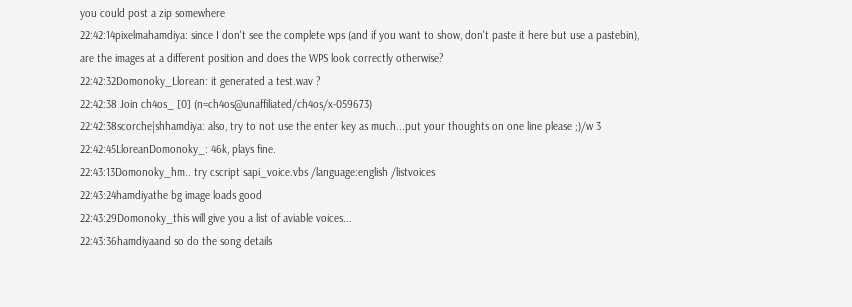you could post a zip somewhere
22:42:14pixelmahamdiya: since I don't see the complete wps (and if you want to show, don't paste it here but use a pastebin), are the images at a different position and does the WPS look correctly otherwise?
22:42:32Domonoky_Llorean: it generated a test.wav ?
22:42:38 Join ch4os_ [0] (n=ch4os@unaffiliated/ch4os/x-059673)
22:42:38scorche|shhamdiya: also, try to not use the enter key as much...put your thoughts on one line please ;)/w 3
22:42:45LloreanDomonoky_: 46k, plays fine.
22:43:13Domonoky_hm.. try cscript sapi_voice.vbs /language:english /listvoices
22:43:24hamdiyathe bg image loads good
22:43:29Domonoky_this will give you a list of aviable voices...
22:43:36hamdiyaand so do the song details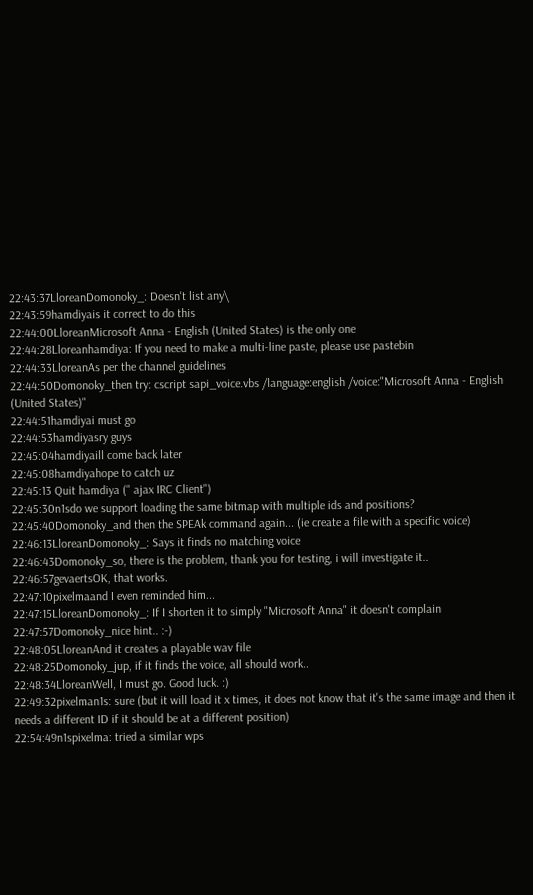22:43:37LloreanDomonoky_: Doesn't list any\
22:43:59hamdiyais it correct to do this
22:44:00LloreanMicrosoft Anna - English (United States) is the only one
22:44:28Lloreanhamdiya: If you need to make a multi-line paste, please use pastebin
22:44:33LloreanAs per the channel guidelines
22:44:50Domonoky_then try: cscript sapi_voice.vbs /language:english /voice:"Microsoft Anna - English (United States)"
22:44:51hamdiyai must go
22:44:53hamdiyasry guys
22:45:04hamdiyaill come back later
22:45:08hamdiyahope to catch uz
22:45:13 Quit hamdiya (" ajax IRC Client")
22:45:30n1sdo we support loading the same bitmap with multiple ids and positions?
22:45:40Domonoky_and then the SPEAk command again... (ie create a file with a specific voice)
22:46:13LloreanDomonoky_: Says it finds no matching voice
22:46:43Domonoky_so, there is the problem, thank you for testing, i will investigate it..
22:46:57gevaertsOK, that works.
22:47:10pixelmaand I even reminded him...
22:47:15LloreanDomonoky_: If I shorten it to simply "Microsoft Anna" it doesn't complain
22:47:57Domonoky_nice hint.. :-)
22:48:05LloreanAnd it creates a playable wav file
22:48:25Domonoky_jup, if it finds the voice, all should work..
22:48:34LloreanWell, I must go. Good luck. :)
22:49:32pixelman1s: sure (but it will load it x times, it does not know that it's the same image and then it needs a different ID if it should be at a different position)
22:54:49n1spixelma: tried a similar wps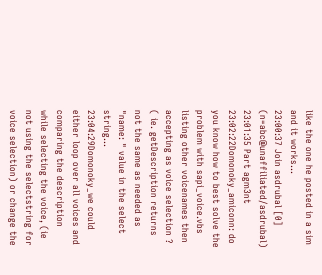like the one he posted in a sim and it works...
23:00:37 Join asdrubal [0] (n=abc@unaffiliated/asdrubal)
23:01:35 Part agm3nt
23:02:22Domonoky_amiconn: do you know how to best solve the problem with sapi_voice.vbs listing other voicenames then accepting as voice selection ? ( ie. getDescription returns not the same as needed as "name: " value in the select string...
23:04:29Domonoky_we could either loop over all voices and comparing the description while selecting the voice, (ie not using the selectstring for voice selection) or change the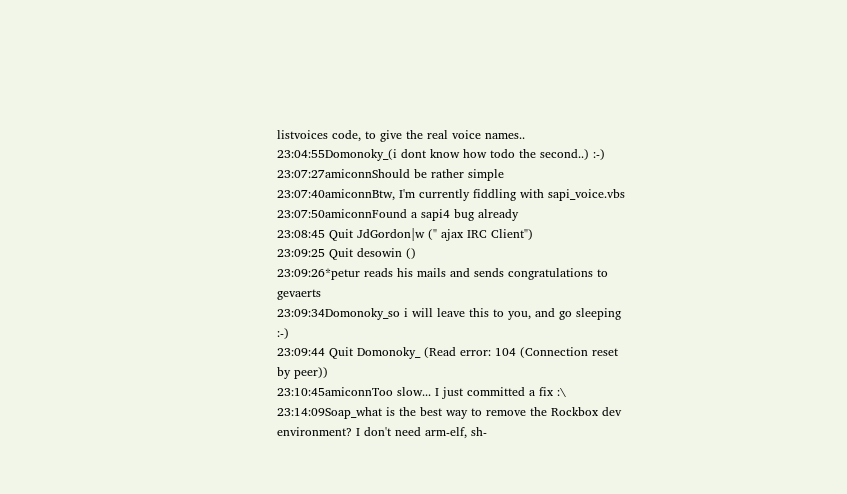listvoices code, to give the real voice names..
23:04:55Domonoky_(i dont know how todo the second..) :-)
23:07:27amiconnShould be rather simple
23:07:40amiconnBtw, I'm currently fiddling with sapi_voice.vbs
23:07:50amiconnFound a sapi4 bug already
23:08:45 Quit JdGordon|w (" ajax IRC Client")
23:09:25 Quit desowin ()
23:09:26*petur reads his mails and sends congratulations to gevaerts
23:09:34Domonoky_so i will leave this to you, and go sleeping :-)
23:09:44 Quit Domonoky_ (Read error: 104 (Connection reset by peer))
23:10:45amiconnToo slow... I just committed a fix :\
23:14:09Soap_what is the best way to remove the Rockbox dev environment? I don't need arm-elf, sh-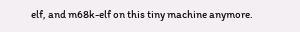elf, and m68k-elf on this tiny machine anymore.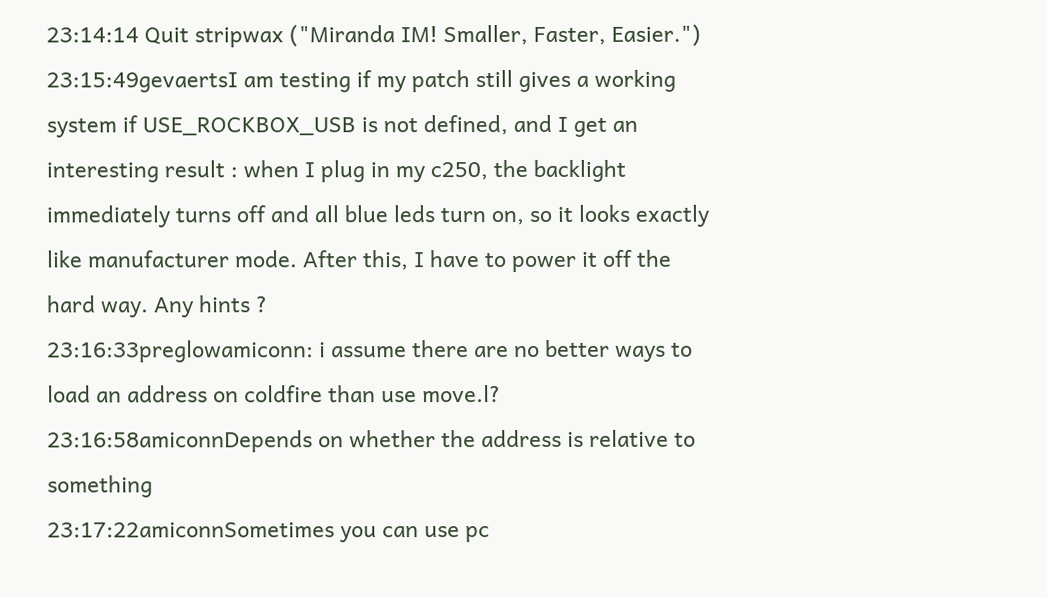23:14:14 Quit stripwax ("Miranda IM! Smaller, Faster, Easier.")
23:15:49gevaertsI am testing if my patch still gives a working system if USE_ROCKBOX_USB is not defined, and I get an interesting result : when I plug in my c250, the backlight immediately turns off and all blue leds turn on, so it looks exactly like manufacturer mode. After this, I have to power it off the hard way. Any hints ?
23:16:33preglowamiconn: i assume there are no better ways to load an address on coldfire than use move.l?
23:16:58amiconnDepends on whether the address is relative to something
23:17:22amiconnSometimes you can use pc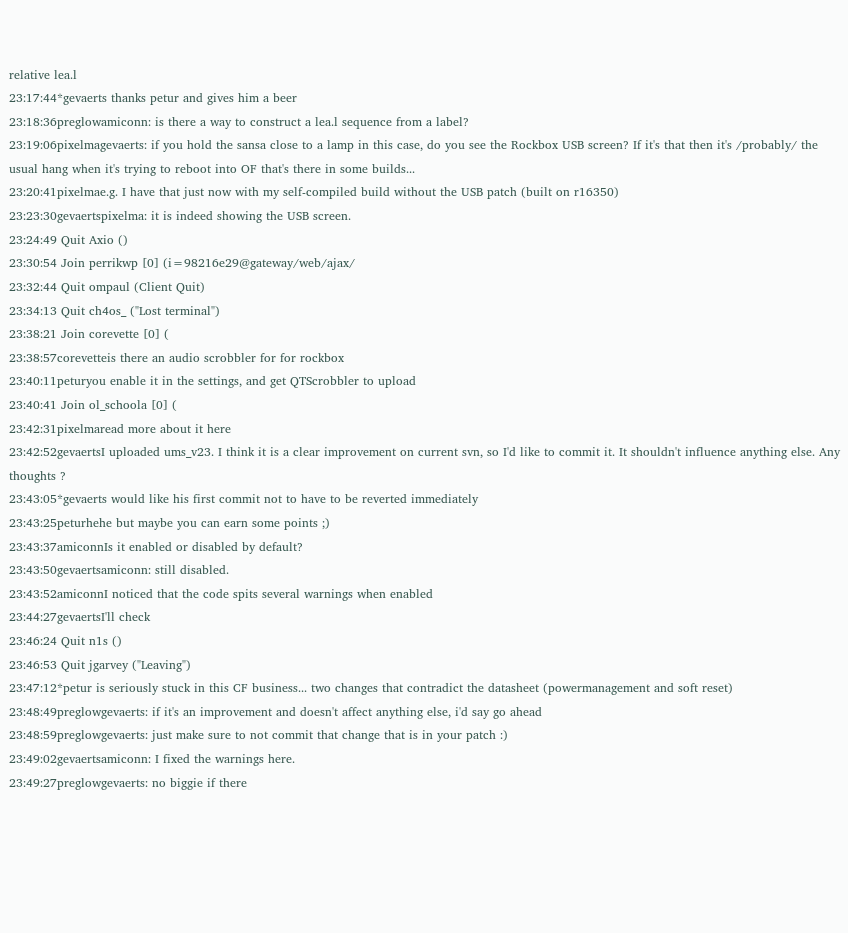relative lea.l
23:17:44*gevaerts thanks petur and gives him a beer
23:18:36preglowamiconn: is there a way to construct a lea.l sequence from a label?
23:19:06pixelmagevaerts: if you hold the sansa close to a lamp in this case, do you see the Rockbox USB screen? If it's that then it's /probably/ the usual hang when it's trying to reboot into OF that's there in some builds...
23:20:41pixelmae.g. I have that just now with my self-compiled build without the USB patch (built on r16350)
23:23:30gevaertspixelma: it is indeed showing the USB screen.
23:24:49 Quit Axio ()
23:30:54 Join perrikwp [0] (i=98216e29@gateway/web/ajax/
23:32:44 Quit ompaul (Client Quit)
23:34:13 Quit ch4os_ ("Lost terminal")
23:38:21 Join corevette [0] (
23:38:57corevetteis there an audio scrobbler for for rockbox
23:40:11peturyou enable it in the settings, and get QTScrobbler to upload
23:40:41 Join ol_schoola [0] (
23:42:31pixelmaread more about it here
23:42:52gevaertsI uploaded ums_v23. I think it is a clear improvement on current svn, so I'd like to commit it. It shouldn't influence anything else. Any thoughts ?
23:43:05*gevaerts would like his first commit not to have to be reverted immediately
23:43:25peturhehe but maybe you can earn some points ;)
23:43:37amiconnIs it enabled or disabled by default?
23:43:50gevaertsamiconn: still disabled.
23:43:52amiconnI noticed that the code spits several warnings when enabled
23:44:27gevaertsI'll check
23:46:24 Quit n1s ()
23:46:53 Quit jgarvey ("Leaving")
23:47:12*petur is seriously stuck in this CF business... two changes that contradict the datasheet (powermanagement and soft reset)
23:48:49preglowgevaerts: if it's an improvement and doesn't affect anything else, i'd say go ahead
23:48:59preglowgevaerts: just make sure to not commit that change that is in your patch :)
23:49:02gevaertsamiconn: I fixed the warnings here.
23:49:27preglowgevaerts: no biggie if there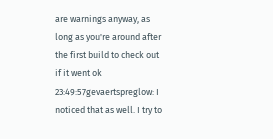are warnings anyway, as long as you're around after the first build to check out if it went ok
23:49:57gevaertspreglow: I noticed that as well. I try to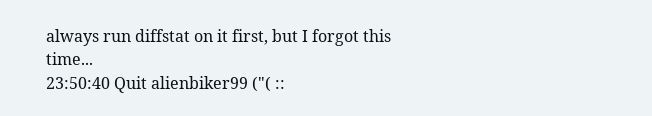always run diffstat on it first, but I forgot this time...
23:50:40 Quit alienbiker99 ("( ::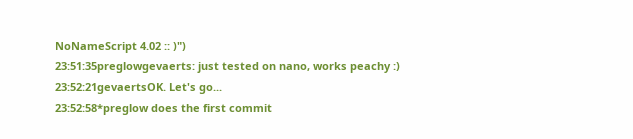NoNameScript 4.02 :: )")
23:51:35preglowgevaerts: just tested on nano, works peachy :)
23:52:21gevaertsOK. Let's go...
23:52:58*preglow does the first commit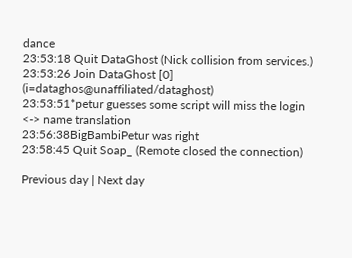dance
23:53:18 Quit DataGhost (Nick collision from services.)
23:53:26 Join DataGhost [0] (i=dataghos@unaffiliated/dataghost)
23:53:51*petur guesses some script will miss the login <-> name translation
23:56:38BigBambiPetur was right
23:58:45 Quit Soap_ (Remote closed the connection)

Previous day | Next day